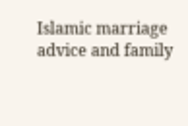Islamic marriage advice and family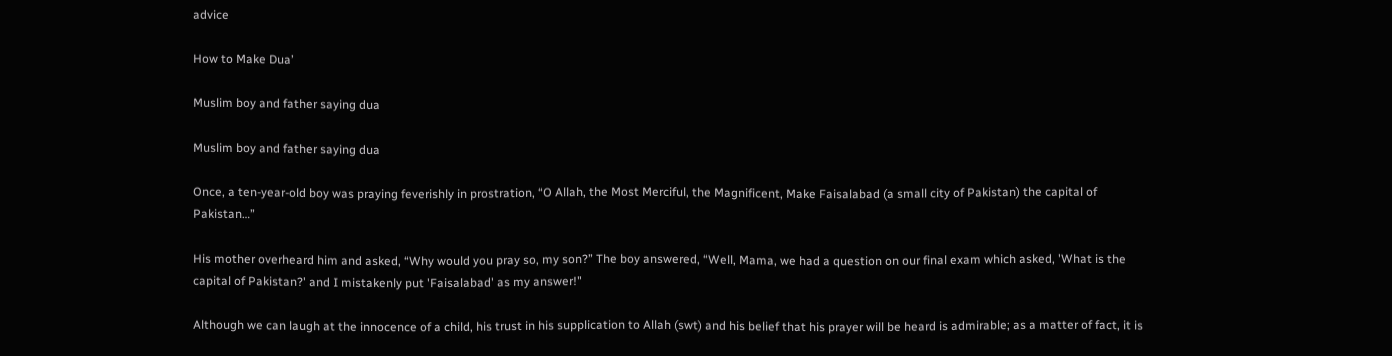advice

How to Make Dua’

Muslim boy and father saying dua

Muslim boy and father saying dua

Once, a ten-year-old boy was praying feverishly in prostration, “O Allah, the Most Merciful, the Magnificent, Make Faisalabad (a small city of Pakistan) the capital of Pakistan…”

His mother overheard him and asked, “Why would you pray so, my son?” The boy answered, “Well, Mama, we had a question on our final exam which asked, 'What is the capital of Pakistan?' and I mistakenly put 'Faisalabad' as my answer!"

Although we can laugh at the innocence of a child, his trust in his supplication to Allah (swt) and his belief that his prayer will be heard is admirable; as a matter of fact, it is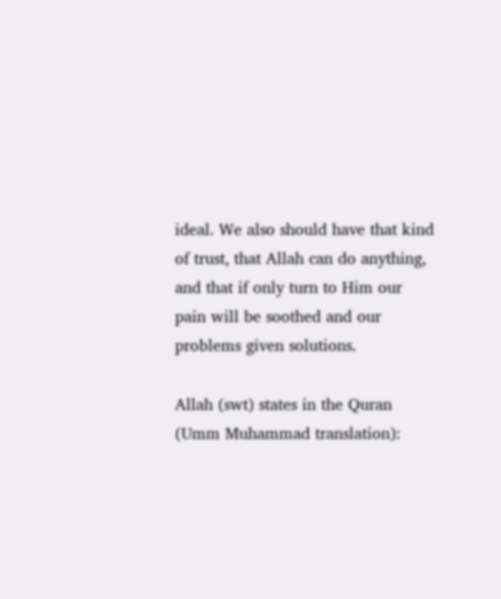ideal. We also should have that kind of trust, that Allah can do anything, and that if only turn to Him our pain will be soothed and our problems given solutions.

Allah (swt) states in the Quran (Umm Muhammad translation):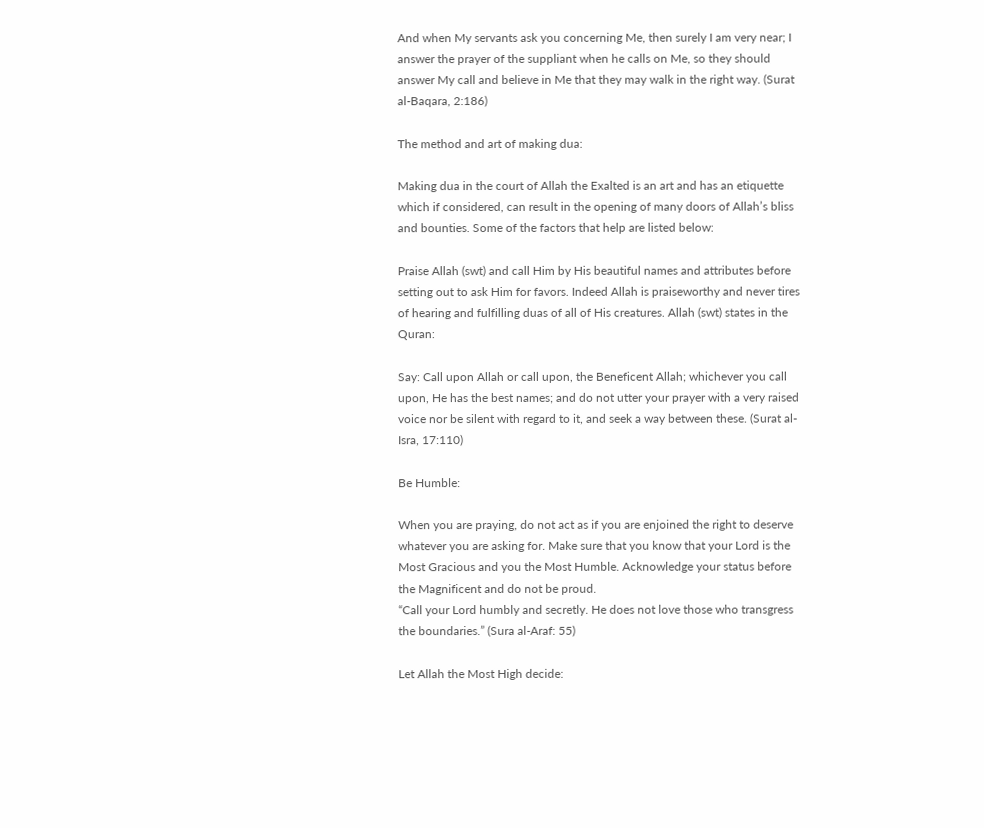And when My servants ask you concerning Me, then surely I am very near; I answer the prayer of the suppliant when he calls on Me, so they should answer My call and believe in Me that they may walk in the right way. (Surat al-Baqara, 2:186)

The method and art of making dua:

Making dua in the court of Allah the Exalted is an art and has an etiquette which if considered, can result in the opening of many doors of Allah’s bliss and bounties. Some of the factors that help are listed below:

Praise Allah (swt) and call Him by His beautiful names and attributes before setting out to ask Him for favors. Indeed Allah is praiseworthy and never tires of hearing and fulfilling duas of all of His creatures. Allah (swt) states in the Quran:

Say: Call upon Allah or call upon, the Beneficent Allah; whichever you call upon, He has the best names; and do not utter your prayer with a very raised voice nor be silent with regard to it, and seek a way between these. (Surat al-Isra, 17:110)

Be Humble:

When you are praying, do not act as if you are enjoined the right to deserve whatever you are asking for. Make sure that you know that your Lord is the Most Gracious and you the Most Humble. Acknowledge your status before the Magnificent and do not be proud.
“Call your Lord humbly and secretly. He does not love those who transgress the boundaries.” (Sura al-Araf: 55)

Let Allah the Most High decide: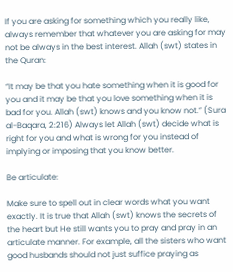If you are asking for something which you really like, always remember that whatever you are asking for may not be always in the best interest. Allah (swt) states in the Quran:

“It may be that you hate something when it is good for you and it may be that you love something when it is bad for you. Allah (swt) knows and you know not.” (Sura al-Baqara, 2:216) Always let Allah (swt) decide what is right for you and what is wrong for you instead of implying or imposing that you know better.

Be articulate:

Make sure to spell out in clear words what you want exactly. It is true that Allah (swt) knows the secrets of the heart but He still wants you to pray and pray in an articulate manner. For example, all the sisters who want good husbands should not just suffice praying as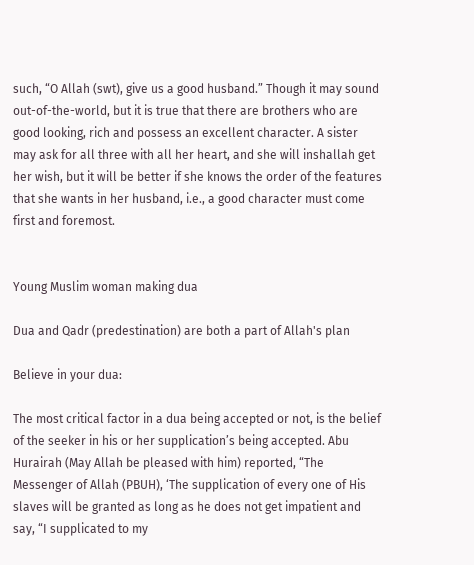such, “O Allah (swt), give us a good husband.” Though it may sound out-of-the-world, but it is true that there are brothers who are good looking, rich and possess an excellent character. A sister may ask for all three with all her heart, and she will inshallah get her wish, but it will be better if she knows the order of the features that she wants in her husband, i.e., a good character must come first and foremost.


Young Muslim woman making dua

Dua and Qadr (predestination) are both a part of Allah's plan

Believe in your dua:

The most critical factor in a dua being accepted or not, is the belief of the seeker in his or her supplication’s being accepted. Abu Hurairah (May Allah be pleased with him) reported, “The Messenger of Allah (PBUH), ‘The supplication of every one of His slaves will be granted as long as he does not get impatient and say, “I supplicated to my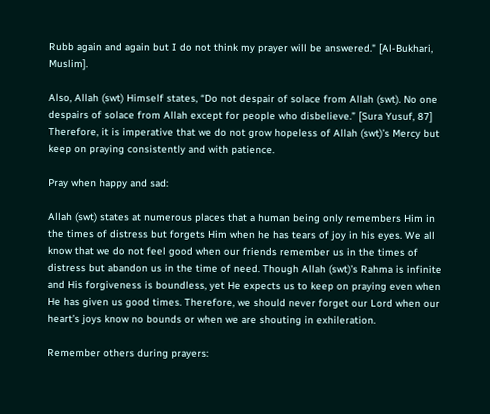Rubb again and again but I do not think my prayer will be answered." [Al-Bukhari, Muslim].

Also, Allah (swt) Himself states, “Do not despair of solace from Allah (swt). No one despairs of solace from Allah except for people who disbelieve.” [Sura Yusuf, 87] Therefore, it is imperative that we do not grow hopeless of Allah (swt)’s Mercy but keep on praying consistently and with patience.

Pray when happy and sad:

Allah (swt) states at numerous places that a human being only remembers Him in the times of distress but forgets Him when he has tears of joy in his eyes. We all know that we do not feel good when our friends remember us in the times of distress but abandon us in the time of need. Though Allah (swt)’s Rahma is infinite and His forgiveness is boundless, yet He expects us to keep on praying even when He has given us good times. Therefore, we should never forget our Lord when our heart’s joys know no bounds or when we are shouting in exhileration.

Remember others during prayers: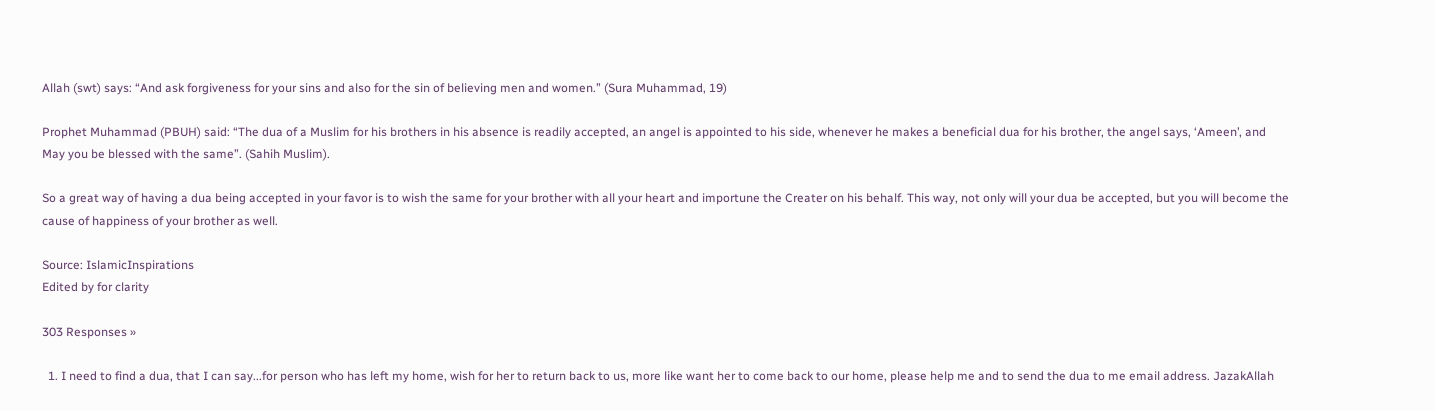Allah (swt) says: “And ask forgiveness for your sins and also for the sin of believing men and women.” (Sura Muhammad, 19)

Prophet Muhammad (PBUH) said: “The dua of a Muslim for his brothers in his absence is readily accepted, an angel is appointed to his side, whenever he makes a beneficial dua for his brother, the angel says, ‘Ameen’, and May you be blessed with the same”. (Sahih Muslim).

So a great way of having a dua being accepted in your favor is to wish the same for your brother with all your heart and importune the Creater on his behalf. This way, not only will your dua be accepted, but you will become the cause of happiness of your brother as well.

Source: IslamicInspirations
Edited by for clarity

303 Responses »

  1. I need to find a dua, that I can say...for person who has left my home, wish for her to return back to us, more like want her to come back to our home, please help me and to send the dua to me email address. JazakAllah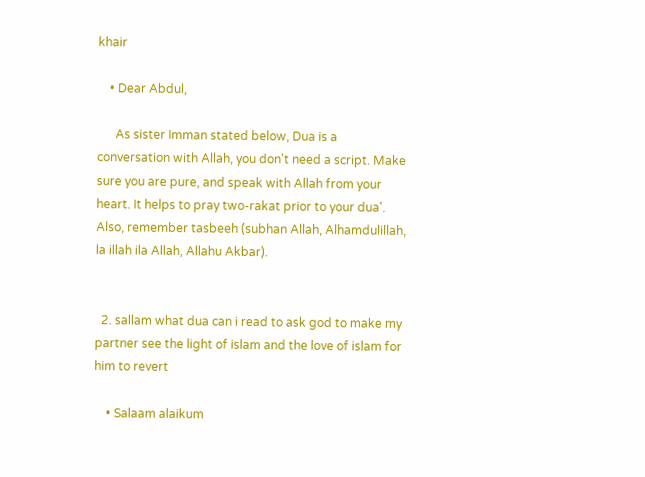khair

    • Dear Abdul,

      As sister Imman stated below, Dua is a conversation with Allah, you don't need a script. Make sure you are pure, and speak with Allah from your heart. It helps to pray two-rakat prior to your dua'. Also, remember tasbeeh (subhan Allah, Alhamdulillah, la illah ila Allah, Allahu Akbar).


  2. sallam what dua can i read to ask god to make my partner see the light of islam and the love of islam for him to revert

    • Salaam alaikum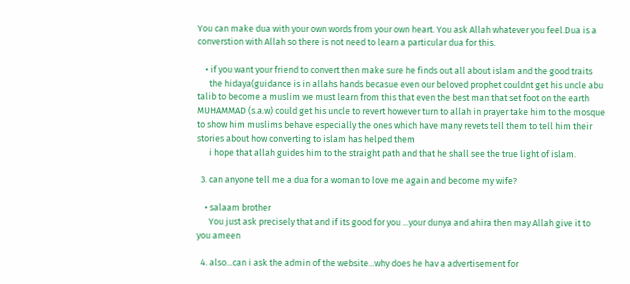You can make dua with your own words from your own heart. You ask Allah whatever you feel.Dua is a converstion with Allah so there is not need to learn a particular dua for this.

    • if you want your friend to convert then make sure he finds out all about islam and the good traits
      the hidaya(guidance is in allahs hands becasue even our beloved prophet couldnt get his uncle abu talib to become a muslim we must learn from this that even the best man that set foot on the earth MUHAMMAD (s.a.w) could get his uncle to revert however turn to allah in prayer take him to the mosque to show him muslims behave especially the ones which have many revets tell them to tell him their stories about how converting to islam has helped them
      i hope that allah guides him to the straight path and that he shall see the true light of islam.

  3. can anyone tell me a dua for a woman to love me again and become my wife?

    • salaam brother
      You just ask precisely that and if its good for you ...your dunya and ahira then may Allah give it to you ameen

  4. also...can i ask the admin of the website...why does he hav a advertisement for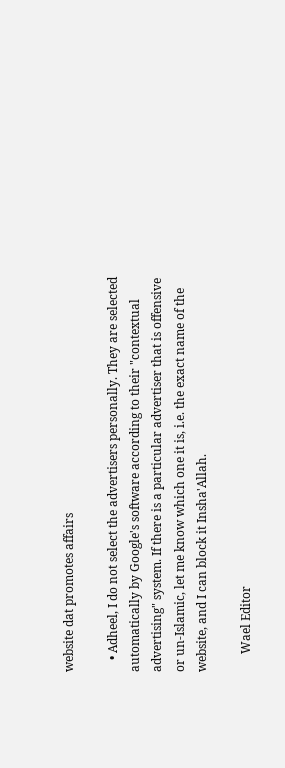website dat promotes affairs

    • Adheel, I do not select the advertisers personally. They are selected automatically by Google's software according to their "contextual advertising" system. If there is a particular advertiser that is offensive or un-Islamic, let me know which one it is, i.e. the exact name of the website, and I can block it Insha'Allah.

      Wael Editor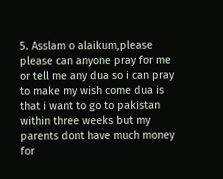5. Asslam o alaikum,please please can anyone pray for me or tell me any dua so i can pray to make my wish come dua is that i want to go to pakistan within three weeks but my parents dont have much money for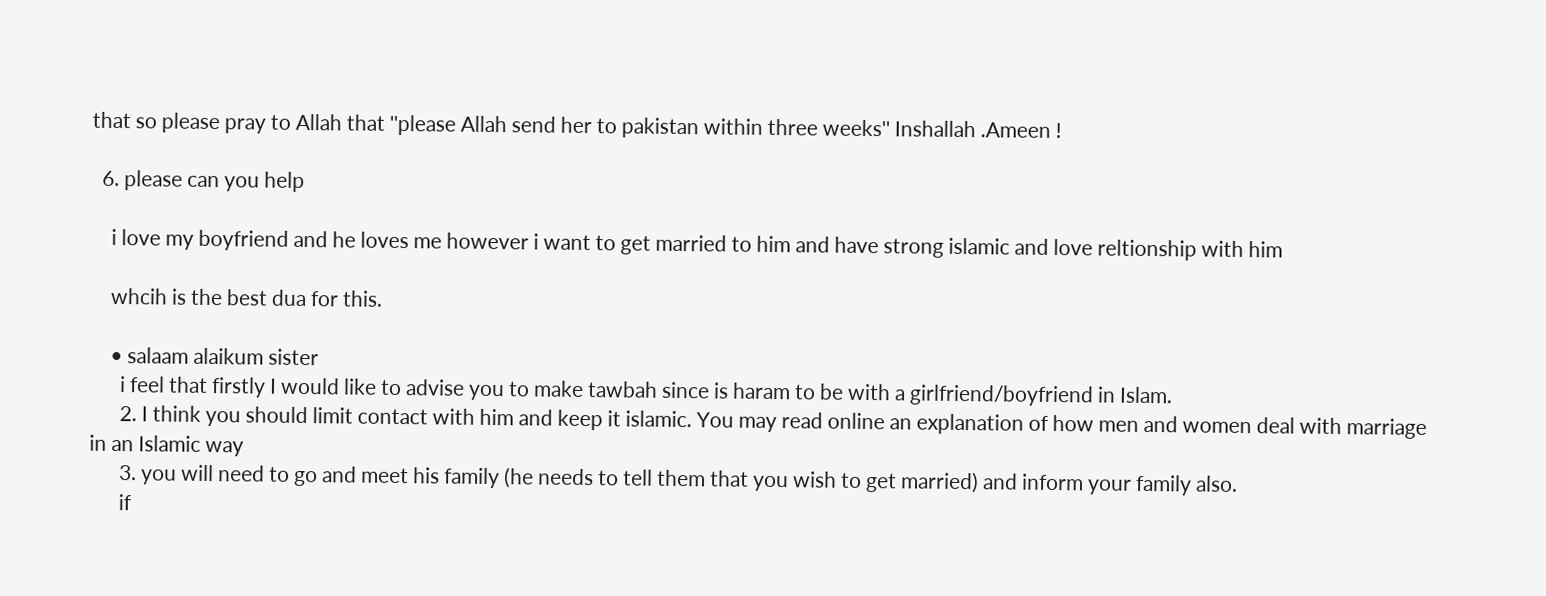that so please pray to Allah that ''please Allah send her to pakistan within three weeks'' Inshallah .Ameen !

  6. please can you help

    i love my boyfriend and he loves me however i want to get married to him and have strong islamic and love reltionship with him

    whcih is the best dua for this.

    • salaam alaikum sister
      i feel that firstly I would like to advise you to make tawbah since is haram to be with a girlfriend/boyfriend in Islam.
      2. I think you should limit contact with him and keep it islamic. You may read online an explanation of how men and women deal with marriage in an Islamic way
      3. you will need to go and meet his family (he needs to tell them that you wish to get married) and inform your family also.
      if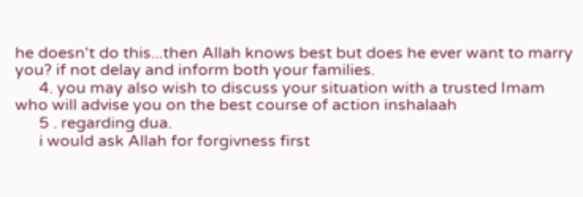he doesn't do this...then Allah knows best but does he ever want to marry you? if not delay and inform both your families.
      4. you may also wish to discuss your situation with a trusted Imam who will advise you on the best course of action inshalaah
      5 . regarding dua.
      i would ask Allah for forgivness first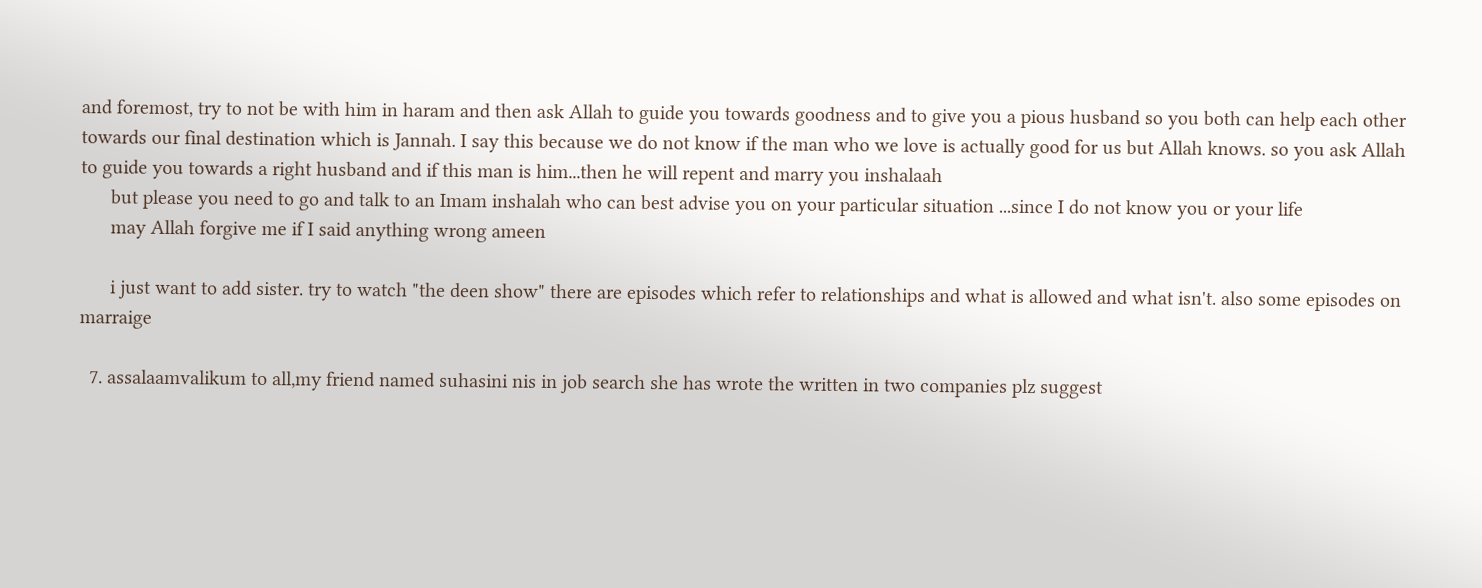and foremost, try to not be with him in haram and then ask Allah to guide you towards goodness and to give you a pious husband so you both can help each other towards our final destination which is Jannah. I say this because we do not know if the man who we love is actually good for us but Allah knows. so you ask Allah to guide you towards a right husband and if this man is him...then he will repent and marry you inshalaah
      but please you need to go and talk to an Imam inshalah who can best advise you on your particular situation ...since I do not know you or your life
      may Allah forgive me if I said anything wrong ameen

      i just want to add sister. try to watch "the deen show" there are episodes which refer to relationships and what is allowed and what isn't. also some episodes on marraige

  7. assalaamvalikum to all,my friend named suhasini nis in job search she has wrote the written in two companies plz suggest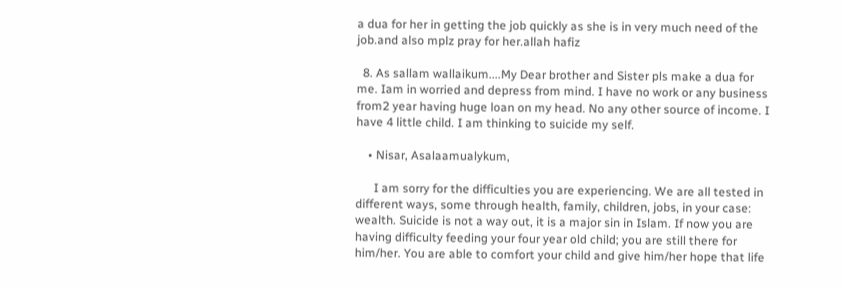a dua for her in getting the job quickly as she is in very much need of the job.and also mplz pray for her.allah hafiz

  8. As sallam wallaikum....My Dear brother and Sister pls make a dua for me. Iam in worried and depress from mind. I have no work or any business from2 year having huge loan on my head. No any other source of income. I have 4 little child. I am thinking to suicide my self.

    • Nisar, Asalaamualykum,

      I am sorry for the difficulties you are experiencing. We are all tested in different ways, some through health, family, children, jobs, in your case: wealth. Suicide is not a way out, it is a major sin in Islam. If now you are having difficulty feeding your four year old child; you are still there for him/her. You are able to comfort your child and give him/her hope that life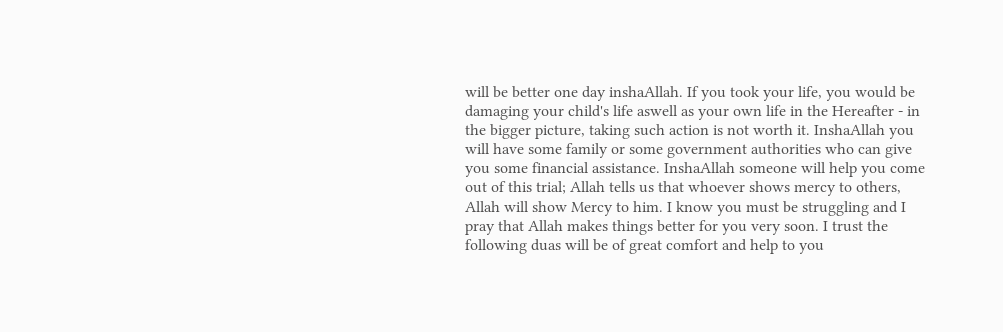will be better one day inshaAllah. If you took your life, you would be damaging your child's life aswell as your own life in the Hereafter - in the bigger picture, taking such action is not worth it. InshaAllah you will have some family or some government authorities who can give you some financial assistance. InshaAllah someone will help you come out of this trial; Allah tells us that whoever shows mercy to others, Allah will show Mercy to him. I know you must be struggling and I pray that Allah makes things better for you very soon. I trust the following duas will be of great comfort and help to you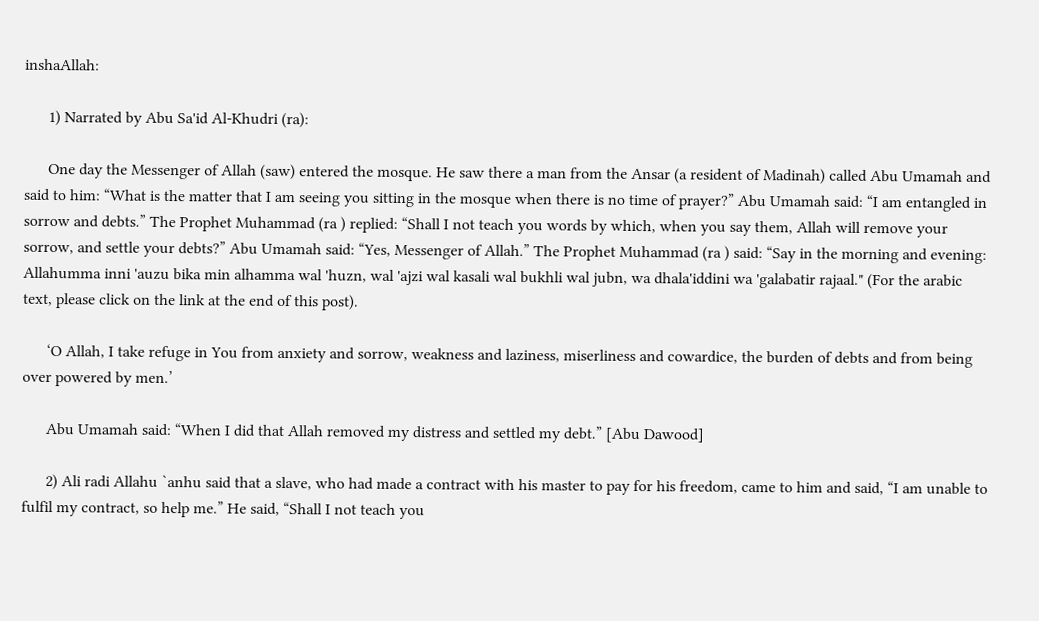inshaAllah:

      1) Narrated by Abu Sa'id Al-Khudri (ra):

      One day the Messenger of Allah (saw) entered the mosque. He saw there a man from the Ansar (a resident of Madinah) called Abu Umamah and said to him: “What is the matter that I am seeing you sitting in the mosque when there is no time of prayer?” Abu Umamah said: “I am entangled in sorrow and debts.” The Prophet Muhammad (ra ) replied: “Shall I not teach you words by which, when you say them, Allah will remove your sorrow, and settle your debts?” Abu Umamah said: “Yes, Messenger of Allah.” The Prophet Muhammad (ra ) said: “Say in the morning and evening: Allahumma inni 'auzu bika min alhamma wal 'huzn, wal 'ajzi wal kasali wal bukhli wal jubn, wa dhala'iddini wa 'galabatir rajaal." (For the arabic text, please click on the link at the end of this post).

      ‘O Allah, I take refuge in You from anxiety and sorrow, weakness and laziness, miserliness and cowardice, the burden of debts and from being over powered by men.’

      Abu Umamah said: “When I did that Allah removed my distress and settled my debt.” [Abu Dawood]

      2) Ali radi Allahu `anhu said that a slave, who had made a contract with his master to pay for his freedom, came to him and said, “I am unable to fulfil my contract, so help me.” He said, “Shall I not teach you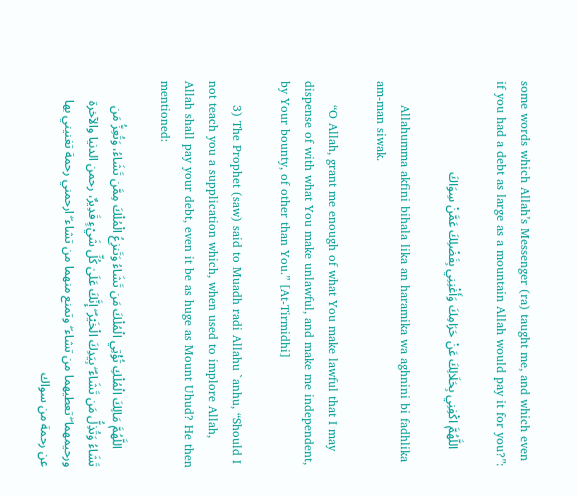some words which Allah’s Messenger (ra) taught me, and which even if you had a debt as large as a mountain Allah would pay it for you?”:

      اللَّهُمَّ اكْفِنِي بِحَلَالِكَ عَنْ حَرَامِكَ وَأَغْنِنِي بِفَضْلِكَ عَمَّنْ سِوَاكَ

      Allahumma akfini bihala lika an haramika wa aghnini bi fadhlika am-man siwak.

      “O Allah, grant me enough of what You make lawful that I may dispense of with what You make unlawful, and make me independent, by Your bounty, of other than You.” [At-Tirmidhi]

      3) The Prophet (saw) said to Muadh radi Allahu `anhu, “Should I not teach you a supplication which, when used to implore Allah, Allah shall pay your debt, even it be as huge as Mount Uhud? He then mentioned:

      اللَّهُمَّ مَالِكَ الْمُلْكِ تُؤْتِي الْمُلْكَ مَن تَشَاءُ وَتَنزِعُ الْمُلْكَ مِمَّن تَشَاءُ، وَتُعِزُّ مَن تَشَاءُ وَتُذِلُّ مَن تَشَاءُ ۖ بِيَدِكَ الْخَيْرُ ۖ إِنَّكَ عَلَىٰ كُلِّ شَيْءٍ قَدِيرٌ، رحمن الدنيا والآخرة ورحيمهما ۖ تعطيهما من تشاء ۖ وتمنع منهما من تشاء ۖ ارحمني رحمة تغنيني بها عن رحمة من سواك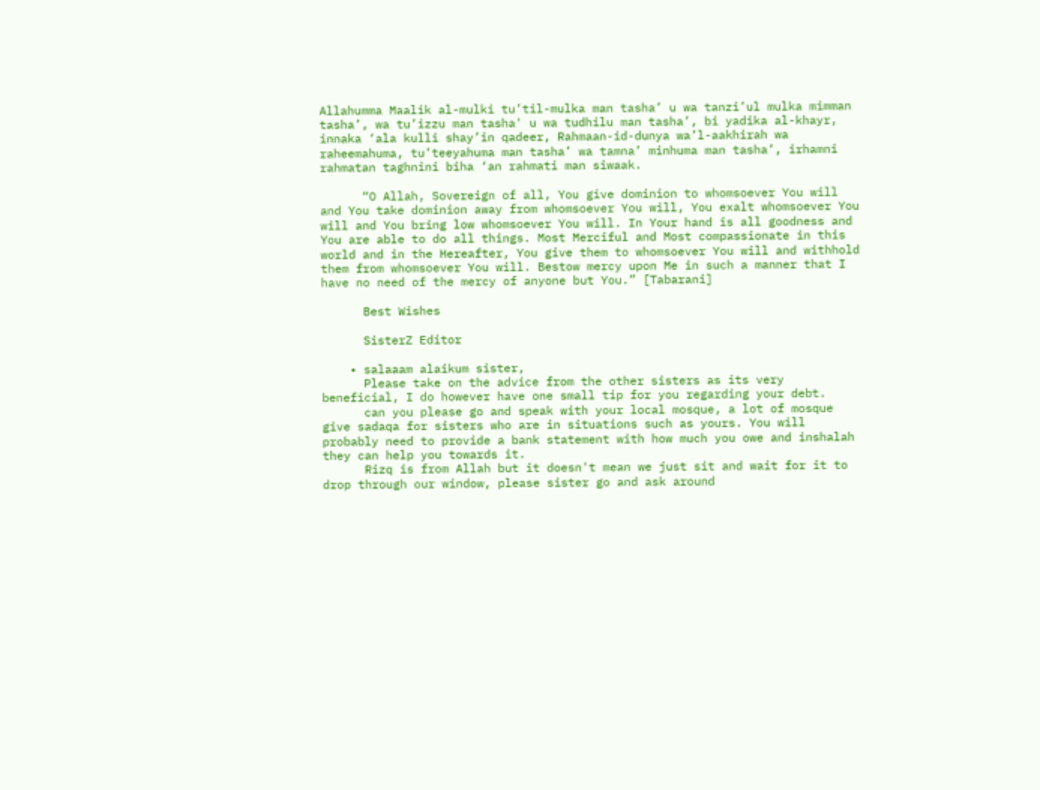Allahumma Maalik al-mulki tu’til-mulka man tasha’ u wa tanzi’ul mulka mimman tasha’, wa tu’izzu man tasha' u wa tudhilu man tasha’, bi yadika al-khayr, innaka ‘ala kulli shay’in qadeer, Rahmaan-id-dunya wa’l-aakhirah wa raheemahuma, tu’teeyahuma man tasha’ wa tamna’ minhuma man tasha’, irhamni rahmatan taghnini biha ‘an rahmati man siwaak.

      “O Allah, Sovereign of all, You give dominion to whomsoever You will and You take dominion away from whomsoever You will, You exalt whomsoever You will and You bring low whomsoever You will. In Your hand is all goodness and You are able to do all things. Most Merciful and Most compassionate in this world and in the Hereafter, You give them to whomsoever You will and withhold them from whomsoever You will. Bestow mercy upon Me in such a manner that I have no need of the mercy of anyone but You.” [Tabarani]

      Best Wishes

      SisterZ Editor

    • salaaam alaikum sister,
      Please take on the advice from the other sisters as its very beneficial, I do however have one small tip for you regarding your debt.
      can you please go and speak with your local mosque, a lot of mosque give sadaqa for sisters who are in situations such as yours. You will probably need to provide a bank statement with how much you owe and inshalah they can help you towards it.
      Rizq is from Allah but it doesn't mean we just sit and wait for it to drop through our window, please sister go and ask around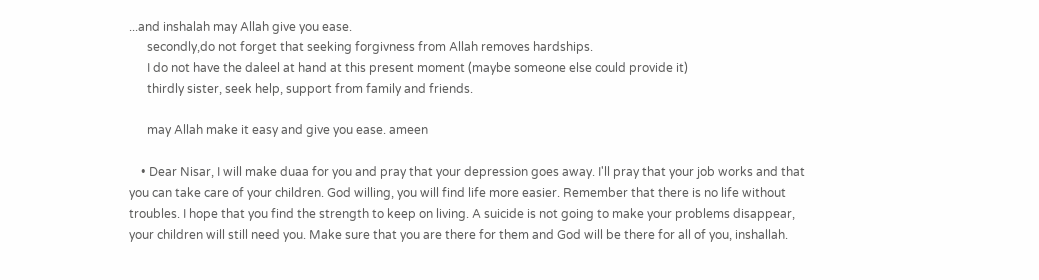...and inshalah may Allah give you ease.
      secondly,do not forget that seeking forgivness from Allah removes hardships.
      I do not have the daleel at hand at this present moment (maybe someone else could provide it)
      thirdly sister, seek help, support from family and friends.

      may Allah make it easy and give you ease. ameen

    • Dear Nisar, I will make duaa for you and pray that your depression goes away. I'll pray that your job works and that you can take care of your children. God willing, you will find life more easier. Remember that there is no life without troubles. I hope that you find the strength to keep on living. A suicide is not going to make your problems disappear, your children will still need you. Make sure that you are there for them and God will be there for all of you, inshallah.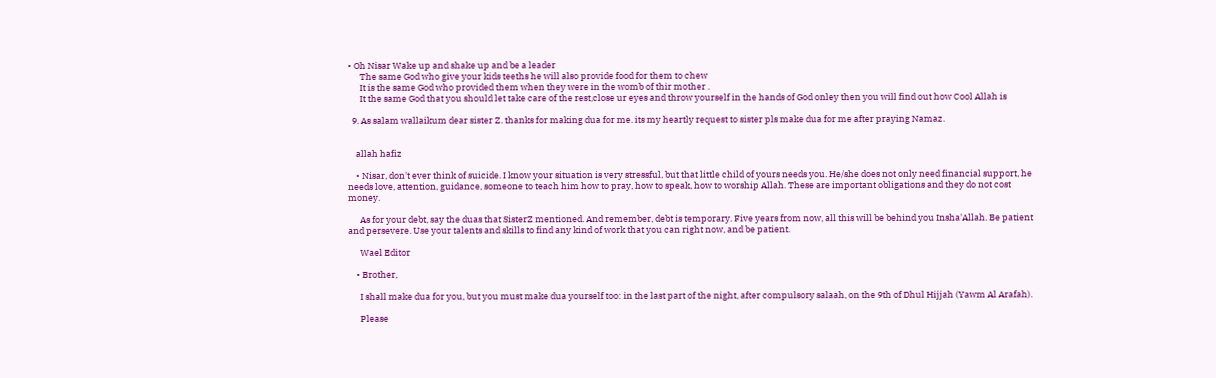• Oh Nisar Wake up and shake up and be a leader
      The same God who give your kids teeths he will also provide food for them to chew
      It is the same God who provided them when they were in the womb of thir mother .
      It the same God that you should let take care of the rest,close ur eyes and throw yourself in the hands of God onley then you will find out how Cool Allah is

  9. As salam wallaikum dear sister Z. thanks for making dua for me. its my heartly request to sister pls make dua for me after praying Namaz.


    allah hafiz

    • Nisar, don't ever think of suicide. I know your situation is very stressful, but that little child of yours needs you. He/she does not only need financial support, he needs love, attention, guidance, someone to teach him how to pray, how to speak, how to worship Allah. These are important obligations and they do not cost money.

      As for your debt, say the duas that SisterZ mentioned. And remember, debt is temporary. Five years from now, all this will be behind you Insha'Allah. Be patient and persevere. Use your talents and skills to find any kind of work that you can right now, and be patient.

      Wael Editor

    • Brother,

      I shall make dua for you, but you must make dua yourself too: in the last part of the night, after compulsory salaah, on the 9th of Dhul Hijjah (Yawm Al Arafah).

      Please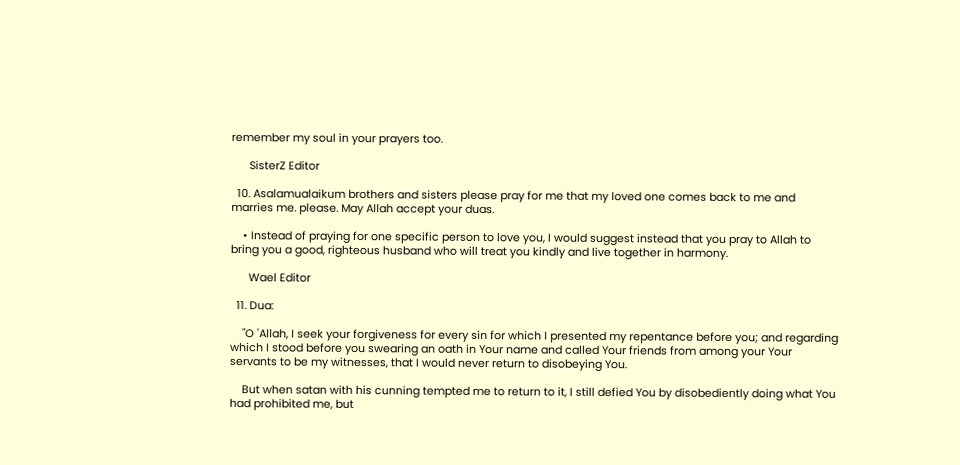remember my soul in your prayers too.

      SisterZ Editor

  10. Asalamualaikum brothers and sisters please pray for me that my loved one comes back to me and marries me. please. May Allah accept your duas.

    • Instead of praying for one specific person to love you, I would suggest instead that you pray to Allah to bring you a good, righteous husband who will treat you kindly and live together in harmony.

      Wael Editor

  11. Dua:

    "O 'Allah, I seek your forgiveness for every sin for which I presented my repentance before you; and regarding which I stood before you swearing an oath in Your name and called Your friends from among your Your servants to be my witnesses, that I would never return to disobeying You.

    But when satan with his cunning tempted me to return to it, I still defied You by disobediently doing what You had prohibited me, but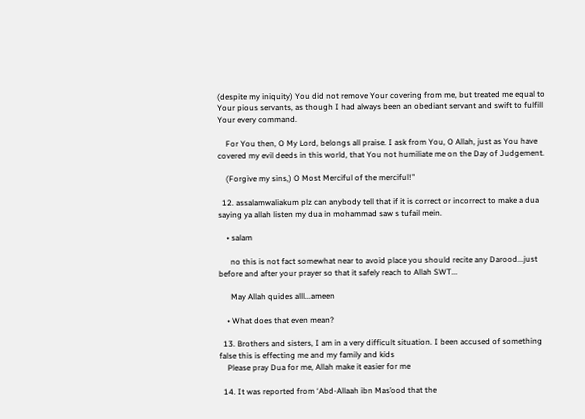(despite my iniquity) You did not remove Your covering from me, but treated me equal to Your pious servants, as though I had always been an obediant servant and swift to fulfill Your every command.

    For You then, O My Lord, belongs all praise. I ask from You, O Allah, just as You have covered my evil deeds in this world, that You not humiliate me on the Day of Judgement.

    (Forgive my sins,) O Most Merciful of the merciful!"

  12. assalamwaliakum plz can anybody tell that if it is correct or incorrect to make a dua saying ya allah listen my dua in mohammad saw s tufail mein.

    • salam

      no this is not fact somewhat near to avoid place you should recite any Darood...just before and after your prayer so that it safely reach to Allah SWT...

      May Allah quides alll...ameen

    • What does that even mean?

  13. Brothers and sisters, I am in a very difficult situation. I been accused of something false this is effecting me and my family and kids
    Please pray Dua for me, Allah make it easier for me

  14. It was reported from ‘Abd-Allaah ibn Mas’ood that the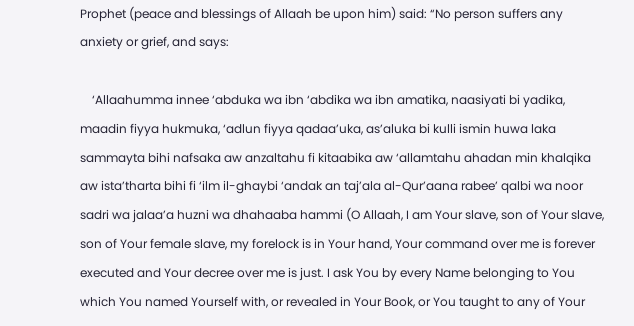Prophet (peace and blessings of Allaah be upon him) said: “No person suffers any anxiety or grief, and says:

    ‘Allaahumma innee ‘abduka wa ibn ‘abdika wa ibn amatika, naasiyati bi yadika, maadin fiyya hukmuka, ‘adlun fiyya qadaa’uka, as’aluka bi kulli ismin huwa laka sammayta bihi nafsaka aw anzaltahu fi kitaabika aw ‘allamtahu ahadan min khalqika aw ista’tharta bihi fi ‘ilm il-ghaybi ‘andak an taj’ala al-Qur’aana rabee’ qalbi wa noor sadri wa jalaa’a huzni wa dhahaaba hammi (O Allaah, I am Your slave, son of Your slave, son of Your female slave, my forelock is in Your hand, Your command over me is forever executed and Your decree over me is just. I ask You by every Name belonging to You which You named Yourself with, or revealed in Your Book, or You taught to any of Your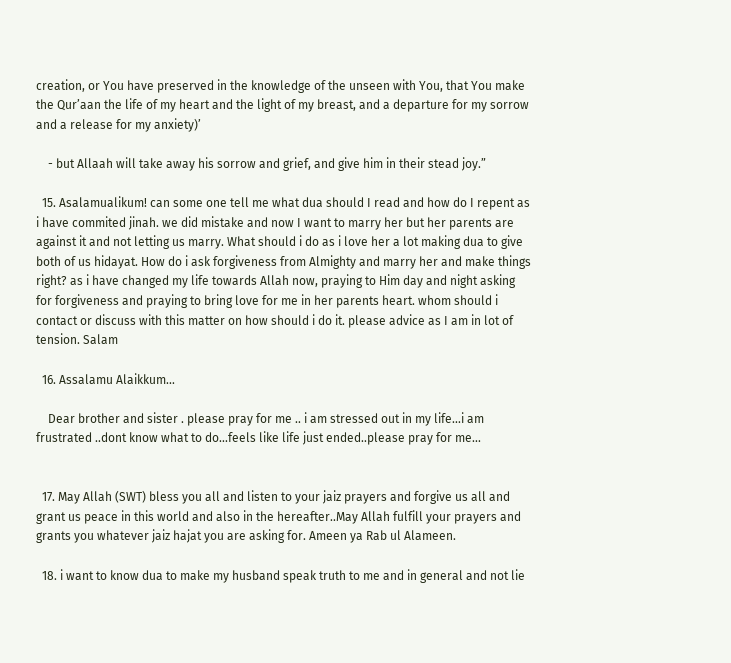creation, or You have preserved in the knowledge of the unseen with You, that You make the Qur’aan the life of my heart and the light of my breast, and a departure for my sorrow and a release for my anxiety)’

    - but Allaah will take away his sorrow and grief, and give him in their stead joy.”

  15. Asalamualikum! can some one tell me what dua should I read and how do I repent as i have commited jinah. we did mistake and now I want to marry her but her parents are against it and not letting us marry. What should i do as i love her a lot making dua to give both of us hidayat. How do i ask forgiveness from Almighty and marry her and make things right? as i have changed my life towards Allah now, praying to Him day and night asking for forgiveness and praying to bring love for me in her parents heart. whom should i contact or discuss with this matter on how should i do it. please advice as I am in lot of tension. Salam

  16. Assalamu Alaikkum...

    Dear brother and sister . please pray for me .. i am stressed out in my life...i am frustrated ..dont know what to do...feels like life just ended..please pray for me...


  17. May Allah (SWT) bless you all and listen to your jaiz prayers and forgive us all and grant us peace in this world and also in the hereafter..May Allah fulfill your prayers and grants you whatever jaiz hajat you are asking for. Ameen ya Rab ul Alameen.

  18. i want to know dua to make my husband speak truth to me and in general and not lie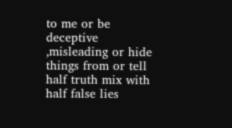to me or be deceptive ,misleading or hide things from or tell half truth mix with half false lies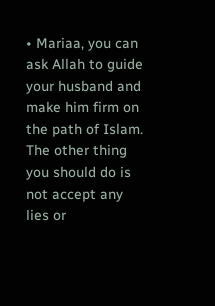• Mariaa, you can ask Allah to guide your husband and make him firm on the path of Islam. The other thing you should do is not accept any lies or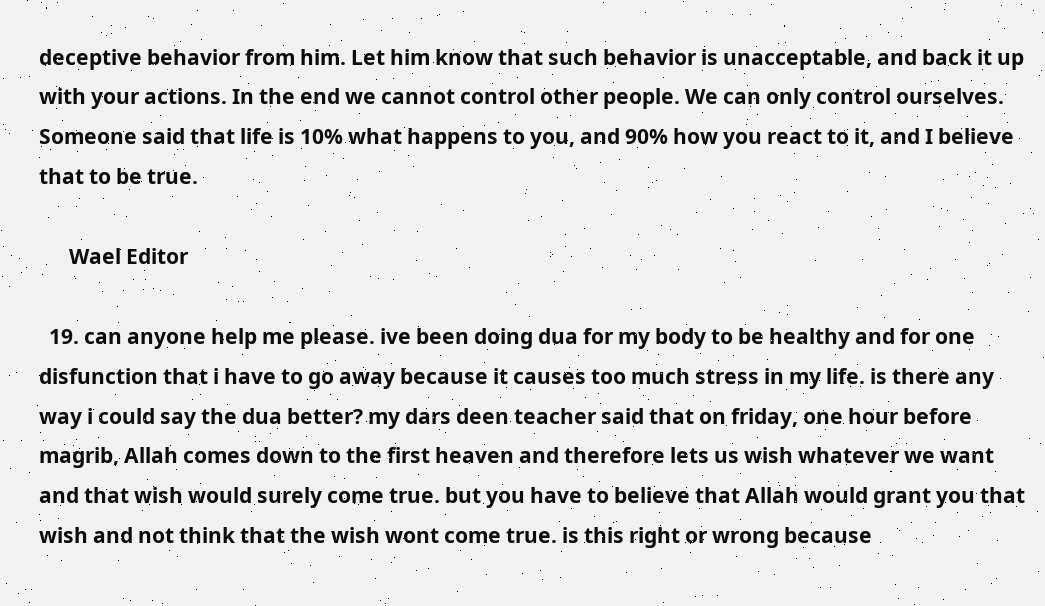deceptive behavior from him. Let him know that such behavior is unacceptable, and back it up with your actions. In the end we cannot control other people. We can only control ourselves. Someone said that life is 10% what happens to you, and 90% how you react to it, and I believe that to be true.

      Wael Editor

  19. can anyone help me please. ive been doing dua for my body to be healthy and for one disfunction that i have to go away because it causes too much stress in my life. is there any way i could say the dua better? my dars deen teacher said that on friday, one hour before magrib, Allah comes down to the first heaven and therefore lets us wish whatever we want and that wish would surely come true. but you have to believe that Allah would grant you that wish and not think that the wish wont come true. is this right or wrong because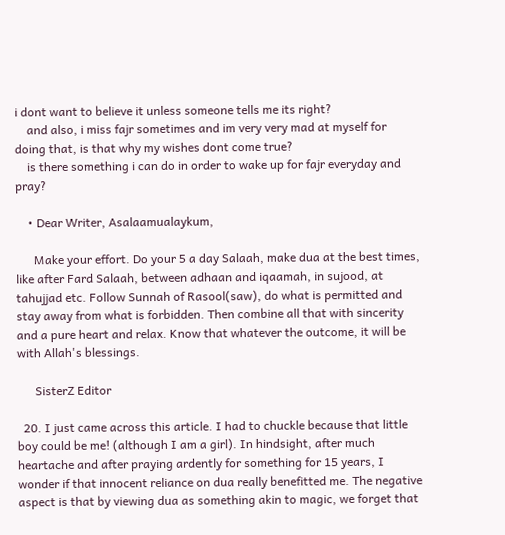i dont want to believe it unless someone tells me its right?
    and also, i miss fajr sometimes and im very very mad at myself for doing that, is that why my wishes dont come true?
    is there something i can do in order to wake up for fajr everyday and pray?

    • Dear Writer, Asalaamualaykum,

      Make your effort. Do your 5 a day Salaah, make dua at the best times, like after Fard Salaah, between adhaan and iqaamah, in sujood, at tahujjad etc. Follow Sunnah of Rasool(saw), do what is permitted and stay away from what is forbidden. Then combine all that with sincerity and a pure heart and relax. Know that whatever the outcome, it will be with Allah's blessings.

      SisterZ Editor

  20. I just came across this article. I had to chuckle because that little boy could be me! (although I am a girl). In hindsight, after much heartache and after praying ardently for something for 15 years, I wonder if that innocent reliance on dua really benefitted me. The negative aspect is that by viewing dua as something akin to magic, we forget that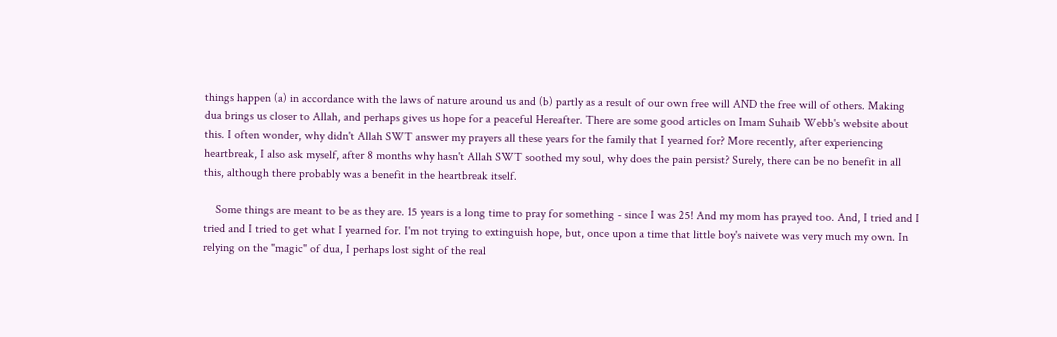things happen (a) in accordance with the laws of nature around us and (b) partly as a result of our own free will AND the free will of others. Making dua brings us closer to Allah, and perhaps gives us hope for a peaceful Hereafter. There are some good articles on Imam Suhaib Webb's website about this. I often wonder, why didn't Allah SWT answer my prayers all these years for the family that I yearned for? More recently, after experiencing heartbreak, I also ask myself, after 8 months why hasn't Allah SWT soothed my soul, why does the pain persist? Surely, there can be no benefit in all this, although there probably was a benefit in the heartbreak itself.

    Some things are meant to be as they are. 15 years is a long time to pray for something - since I was 25! And my mom has prayed too. And, I tried and I tried and I tried to get what I yearned for. I'm not trying to extinguish hope, but, once upon a time that little boy's naivete was very much my own. In relying on the "magic" of dua, I perhaps lost sight of the real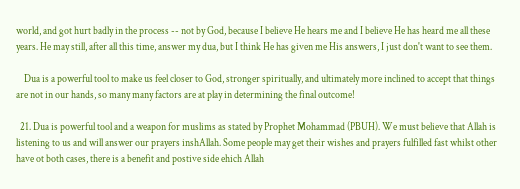world, and got hurt badly in the process -- not by God, because I believe He hears me and I believe He has heard me all these years. He may still, after all this time, answer my dua, but I think He has given me His answers, I just don't want to see them.

    Dua is a powerful tool to make us feel closer to God, stronger spiritually, and ultimately more inclined to accept that things are not in our hands, so many many factors are at play in determining the final outcome!

  21. Dua is powerful tool and a weapon for muslims as stated by Prophet Mohammad (PBUH). We must believe that Allah is listening to us and will answer our prayers inshAllah. Some people may get their wishes and prayers fulfilled fast whilst other have ot both cases, there is a benefit and postive side ehich Allah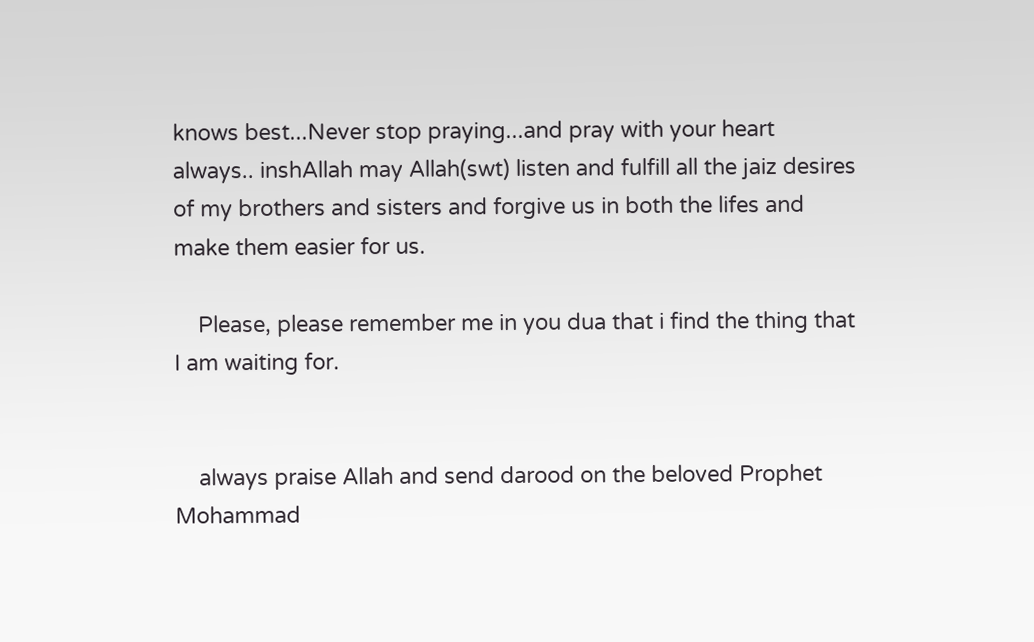knows best...Never stop praying...and pray with your heart always.. inshAllah may Allah(swt) listen and fulfill all the jaiz desires of my brothers and sisters and forgive us in both the lifes and make them easier for us.

    Please, please remember me in you dua that i find the thing that I am waiting for.


    always praise Allah and send darood on the beloved Prophet Mohammad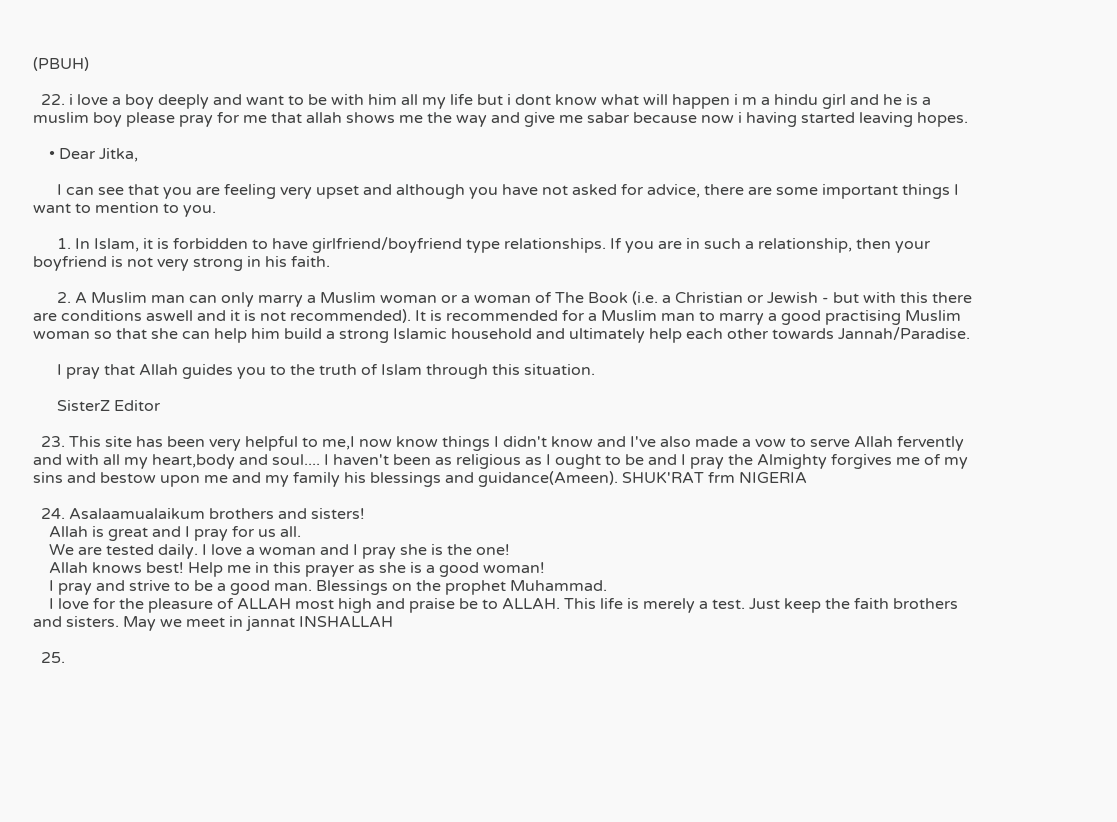(PBUH)

  22. i love a boy deeply and want to be with him all my life but i dont know what will happen i m a hindu girl and he is a muslim boy please pray for me that allah shows me the way and give me sabar because now i having started leaving hopes.

    • Dear Jitka,

      I can see that you are feeling very upset and although you have not asked for advice, there are some important things I want to mention to you.

      1. In Islam, it is forbidden to have girlfriend/boyfriend type relationships. If you are in such a relationship, then your boyfriend is not very strong in his faith.

      2. A Muslim man can only marry a Muslim woman or a woman of The Book (i.e. a Christian or Jewish - but with this there are conditions aswell and it is not recommended). It is recommended for a Muslim man to marry a good practising Muslim woman so that she can help him build a strong Islamic household and ultimately help each other towards Jannah/Paradise.

      I pray that Allah guides you to the truth of Islam through this situation.

      SisterZ Editor

  23. This site has been very helpful to me,I now know things I didn't know and I've also made a vow to serve Allah fervently and with all my heart,body and soul.... I haven't been as religious as I ought to be and I pray the Almighty forgives me of my sins and bestow upon me and my family his blessings and guidance(Ameen). SHUK'RAT frm NIGERIA

  24. Asalaamualaikum brothers and sisters!
    Allah is great and I pray for us all.
    We are tested daily. I love a woman and I pray she is the one!
    Allah knows best! Help me in this prayer as she is a good woman!
    I pray and strive to be a good man. Blessings on the prophet Muhammad.
    I love for the pleasure of ALLAH most high and praise be to ALLAH. This life is merely a test. Just keep the faith brothers and sisters. May we meet in jannat INSHALLAH

  25.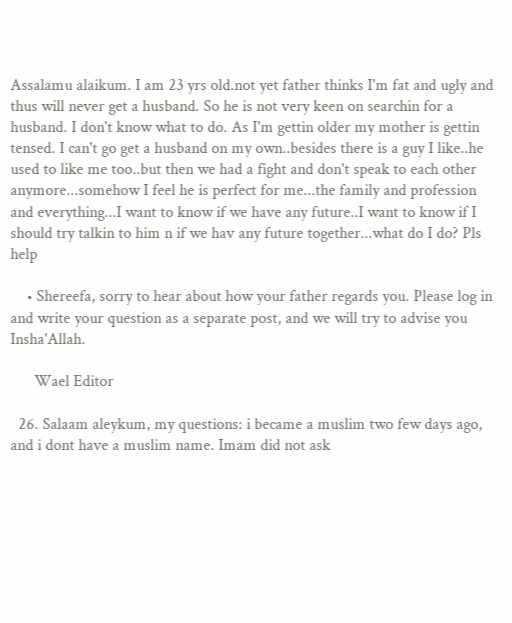Assalamu alaikum. I am 23 yrs old.not yet father thinks I'm fat and ugly and thus will never get a husband. So he is not very keen on searchin for a husband. I don't know what to do. As I'm gettin older my mother is gettin tensed. I can't go get a husband on my own..besides there is a guy I like..he used to like me too..but then we had a fight and don't speak to each other anymore...somehow I feel he is perfect for me...the family and profession and everything...I want to know if we have any future..I want to know if I should try talkin to him n if we hav any future together...what do I do? Pls help

    • Shereefa, sorry to hear about how your father regards you. Please log in and write your question as a separate post, and we will try to advise you Insha'Allah.

      Wael Editor

  26. Salaam aleykum, my questions: i became a muslim two few days ago, and i dont have a muslim name. Imam did not ask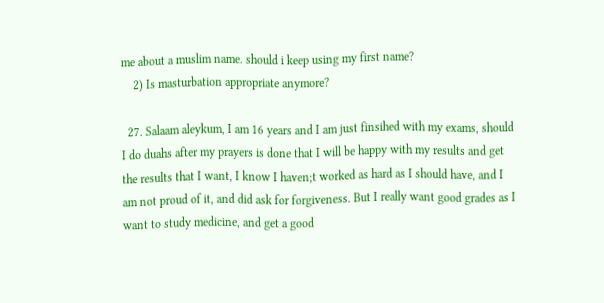me about a muslim name. should i keep using my first name?
    2) Is masturbation appropriate anymore?

  27. Salaam aleykum, I am 16 years and I am just finsihed with my exams, should I do duahs after my prayers is done that I will be happy with my results and get the results that I want, I know I haven;t worked as hard as I should have, and I am not proud of it, and did ask for forgiveness. But I really want good grades as I want to study medicine, and get a good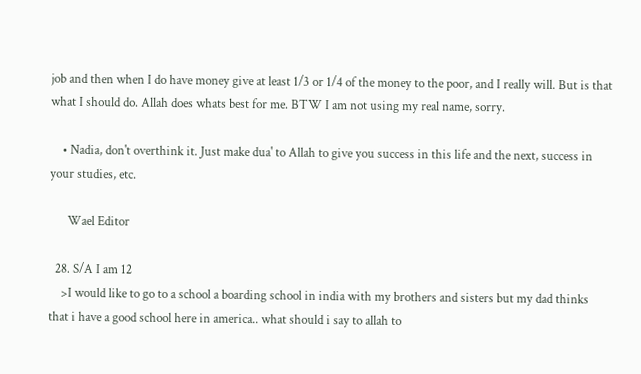job and then when I do have money give at least 1/3 or 1/4 of the money to the poor, and I really will. But is that what I should do. Allah does whats best for me. BTW I am not using my real name, sorry.

    • Nadia, don't overthink it. Just make dua' to Allah to give you success in this life and the next, success in your studies, etc.

      Wael Editor

  28. S/A I am 12
    >I would like to go to a school a boarding school in india with my brothers and sisters but my dad thinks that i have a good school here in america.. what should i say to allah to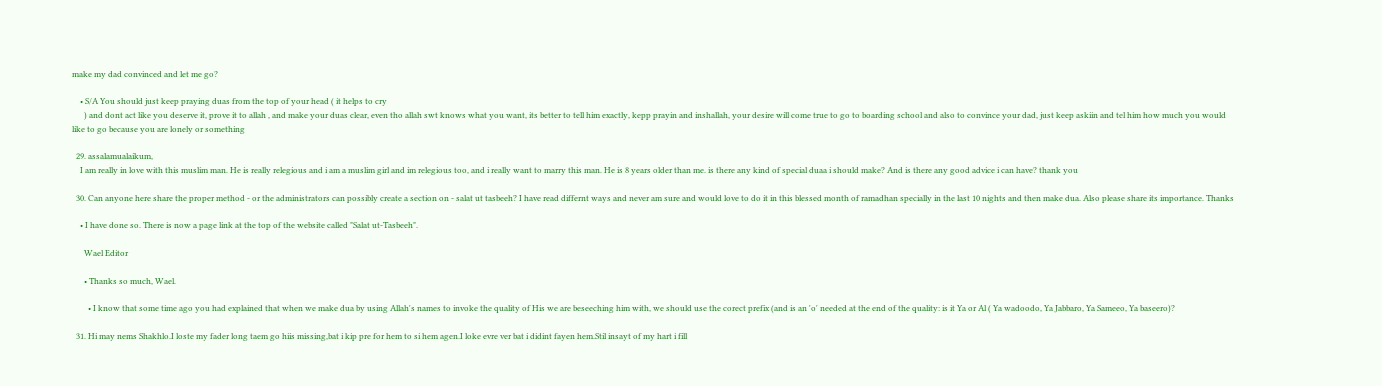make my dad convinced and let me go?

    • S/A You should just keep praying duas from the top of your head ( it helps to cry
      ) and dont act like you deserve it, prove it to allah , and make your duas clear, even tho allah swt knows what you want, its better to tell him exactly, kepp prayin and inshallah, your desire will come true to go to boarding school and also to convince your dad, just keep askiin and tel him how much you would like to go because you are lonely or something

  29. assalamualaikum,
    I am really in love with this muslim man. He is really relegious and i am a muslim girl and im relegious too, and i really want to marry this man. He is 8 years older than me. is there any kind of special duaa i should make? And is there any good advice i can have? thank you

  30. Can anyone here share the proper method - or the administrators can possibly create a section on - salat ut tasbeeh? I have read differnt ways and never am sure and would love to do it in this blessed month of ramadhan specially in the last 10 nights and then make dua. Also please share its importance. Thanks

    • I have done so. There is now a page link at the top of the website called "Salat ut-Tasbeeh".

      Wael Editor

      • Thanks so much, Wael.

        • I know that some time ago you had explained that when we make dua by using Allah's names to invoke the quality of His we are beseeching him with, we should use the corect prefix (and is an 'o' needed at the end of the quality: is it Ya or Al ( Ya wadoodo, Ya Jabbaro, Ya Sameeo, Ya baseero)?

  31. Hi may nems Shakhlo.I loste my fader long taem go hiis missing,bat i kip pre for hem to si hem agen.I loke evre ver bat i didint fayen hem.Stil insayt of my hart i fill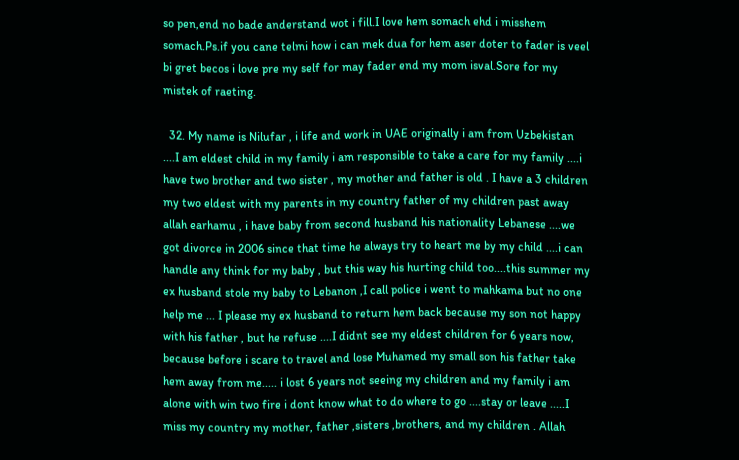so pen,end no bade anderstand wot i fill.I love hem somach ehd i misshem somach.Ps.if you cane telmi how i can mek dua for hem aser doter to fader is veel bi gret becos i love pre my self for may fader end my mom isval.Sore for my mistek of raeting.

  32. My name is Nilufar , i life and work in UAE originally i am from Uzbekistan ....I am eldest child in my family i am responsible to take a care for my family ....i have two brother and two sister , my mother and father is old . I have a 3 children my two eldest with my parents in my country father of my children past away allah earhamu , i have baby from second husband his nationality Lebanese ....we got divorce in 2006 since that time he always try to heart me by my child ....i can handle any think for my baby , but this way his hurting child too....this summer my ex husband stole my baby to Lebanon ,I call police i went to mahkama but no one help me ... I please my ex husband to return hem back because my son not happy with his father , but he refuse ....I didnt see my eldest children for 6 years now, because before i scare to travel and lose Muhamed my small son his father take hem away from me..... i lost 6 years not seeing my children and my family i am alone with win two fire i dont know what to do where to go ....stay or leave .....I miss my country my mother, father ,sisters ,brothers, and my children . Allah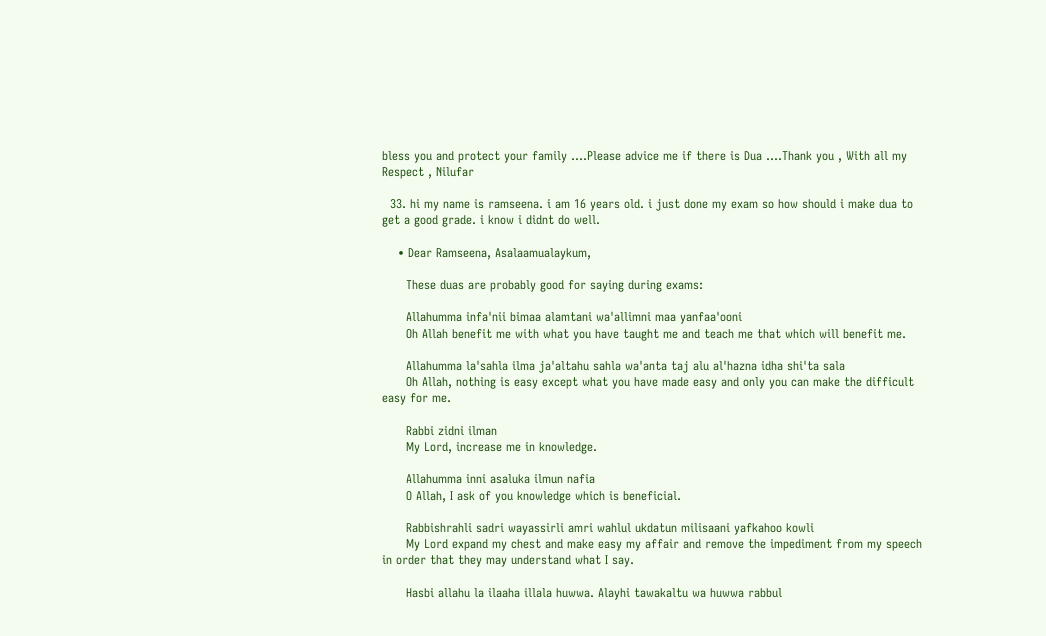bless you and protect your family ....Please advice me if there is Dua ....Thank you , With all my Respect , Nilufar

  33. hi my name is ramseena. i am 16 years old. i just done my exam so how should i make dua to get a good grade. i know i didnt do well.

    • Dear Ramseena, Asalaamualaykum,

      These duas are probably good for saying during exams:

      Allahumma infa'nii bimaa alamtani wa'allimni maa yanfaa'ooni
      Oh Allah benefit me with what you have taught me and teach me that which will benefit me.

      Allahumma la'sahla ilma ja'altahu sahla wa'anta taj alu al'hazna idha shi'ta sala
      Oh Allah, nothing is easy except what you have made easy and only you can make the difficult easy for me.

      Rabbi zidni ilman
      My Lord, increase me in knowledge.

      Allahumma inni asaluka ilmun nafia
      O Allah, I ask of you knowledge which is beneficial.

      Rabbishrahli sadri wayassirli amri wahlul ukdatun milisaani yafkahoo kowli
      My Lord expand my chest and make easy my affair and remove the impediment from my speech in order that they may understand what I say.

      Hasbi allahu la ilaaha illala huwwa. Alayhi tawakaltu wa huwwa rabbul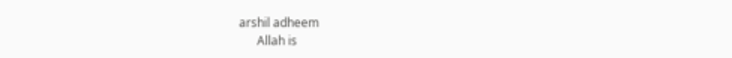arshil adheem
      Allah is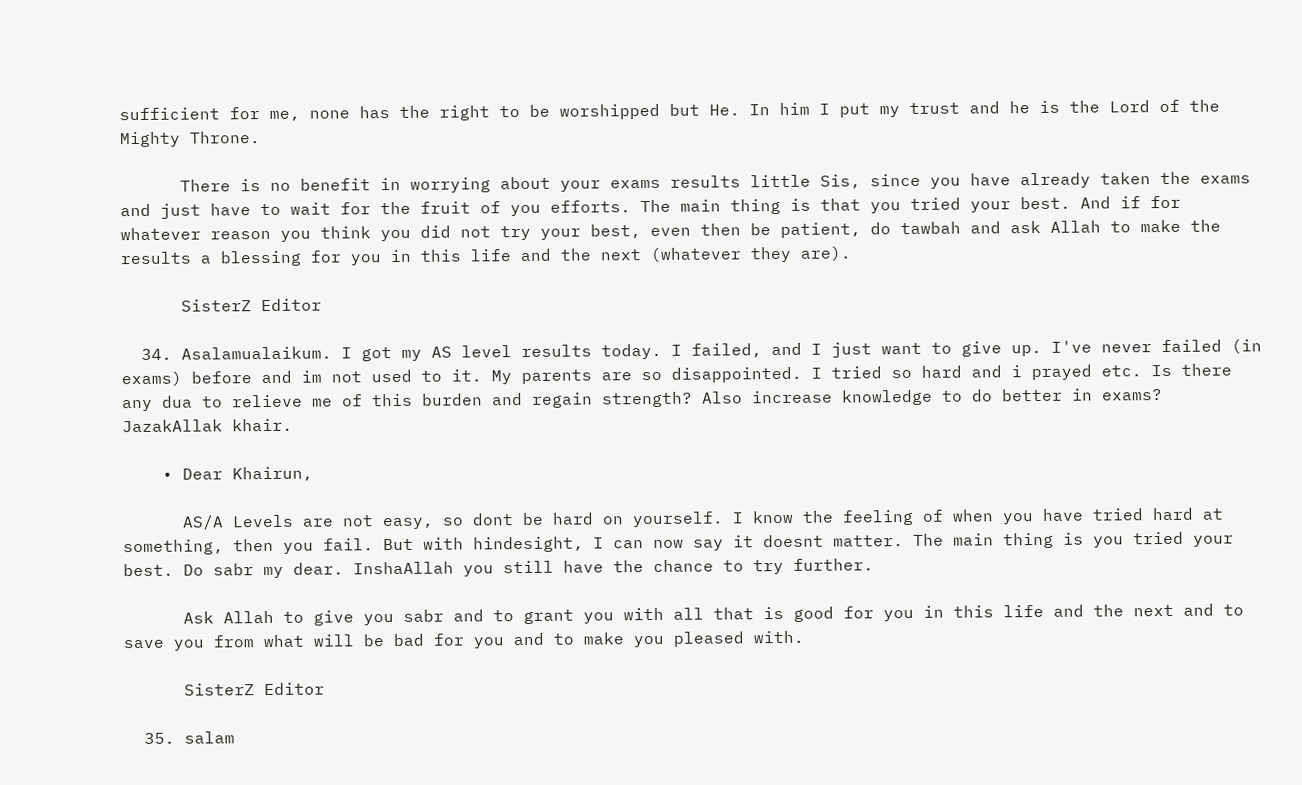sufficient for me, none has the right to be worshipped but He. In him I put my trust and he is the Lord of the Mighty Throne.

      There is no benefit in worrying about your exams results little Sis, since you have already taken the exams and just have to wait for the fruit of you efforts. The main thing is that you tried your best. And if for whatever reason you think you did not try your best, even then be patient, do tawbah and ask Allah to make the results a blessing for you in this life and the next (whatever they are).

      SisterZ Editor

  34. Asalamualaikum. I got my AS level results today. I failed, and I just want to give up. I've never failed (in exams) before and im not used to it. My parents are so disappointed. I tried so hard and i prayed etc. Is there any dua to relieve me of this burden and regain strength? Also increase knowledge to do better in exams? JazakAllak khair.

    • Dear Khairun,

      AS/A Levels are not easy, so dont be hard on yourself. I know the feeling of when you have tried hard at something, then you fail. But with hindesight, I can now say it doesnt matter. The main thing is you tried your best. Do sabr my dear. InshaAllah you still have the chance to try further.

      Ask Allah to give you sabr and to grant you with all that is good for you in this life and the next and to save you from what will be bad for you and to make you pleased with.

      SisterZ Editor

  35. salam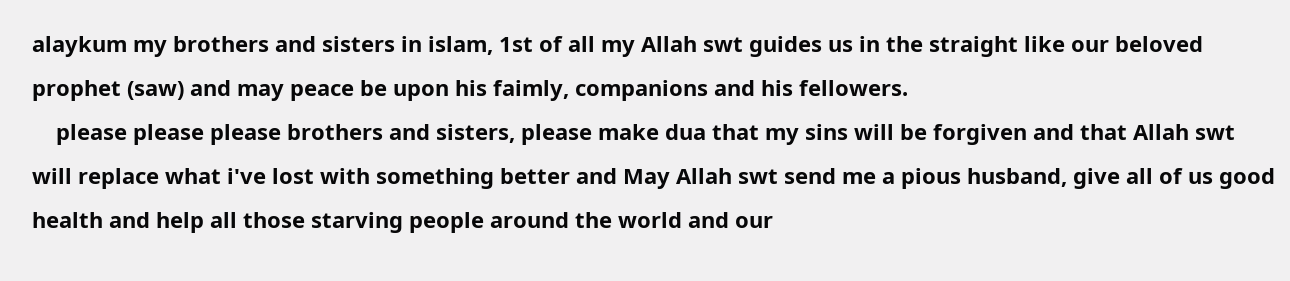alaykum my brothers and sisters in islam, 1st of all my Allah swt guides us in the straight like our beloved prophet (saw) and may peace be upon his faimly, companions and his fellowers.
    please please please brothers and sisters, please make dua that my sins will be forgiven and that Allah swt will replace what i've lost with something better and May Allah swt send me a pious husband, give all of us good health and help all those starving people around the world and our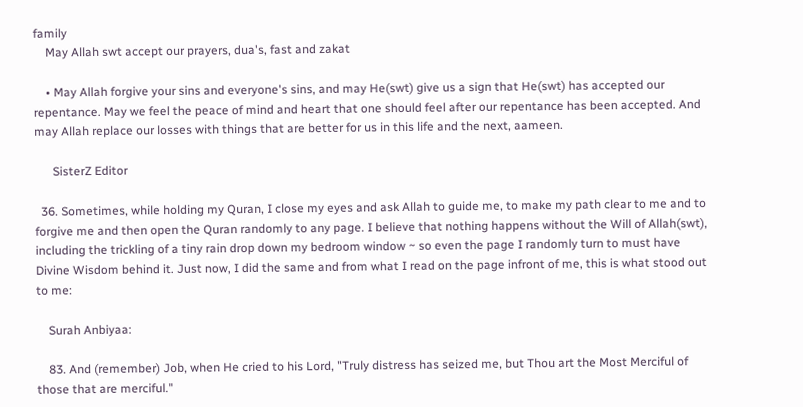family
    May Allah swt accept our prayers, dua's, fast and zakat

    • May Allah forgive your sins and everyone's sins, and may He(swt) give us a sign that He(swt) has accepted our repentance. May we feel the peace of mind and heart that one should feel after our repentance has been accepted. And may Allah replace our losses with things that are better for us in this life and the next, aameen.

      SisterZ Editor

  36. Sometimes, while holding my Quran, I close my eyes and ask Allah to guide me, to make my path clear to me and to forgive me and then open the Quran randomly to any page. I believe that nothing happens without the Will of Allah(swt), including the trickling of a tiny rain drop down my bedroom window ~ so even the page I randomly turn to must have Divine Wisdom behind it. Just now, I did the same and from what I read on the page infront of me, this is what stood out to me:

    Surah Anbiyaa:

    83. And (remember) Job, when He cried to his Lord, "Truly distress has seized me, but Thou art the Most Merciful of those that are merciful."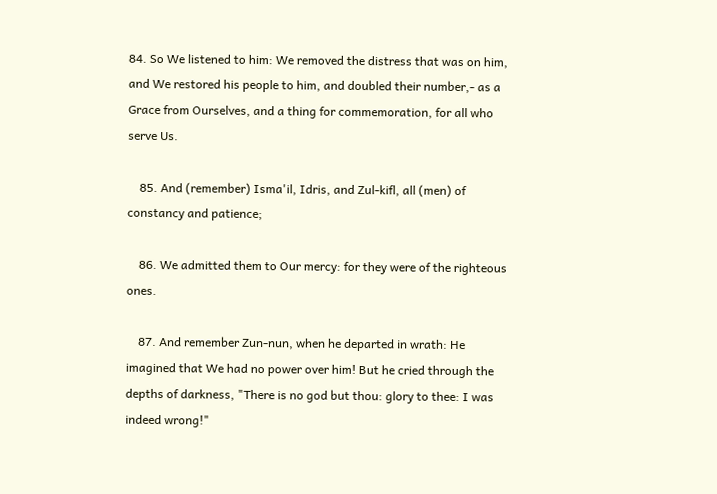84. So We listened to him: We removed the distress that was on him, and We restored his people to him, and doubled their number,- as a Grace from Ourselves, and a thing for commemoration, for all who serve Us.

    85. And (remember) Isma'il, Idris, and Zul-kifl, all (men) of constancy and patience;

    86. We admitted them to Our mercy: for they were of the righteous ones.

    87. And remember Zun-nun, when he departed in wrath: He imagined that We had no power over him! But he cried through the depths of darkness, "There is no god but thou: glory to thee: I was indeed wrong!"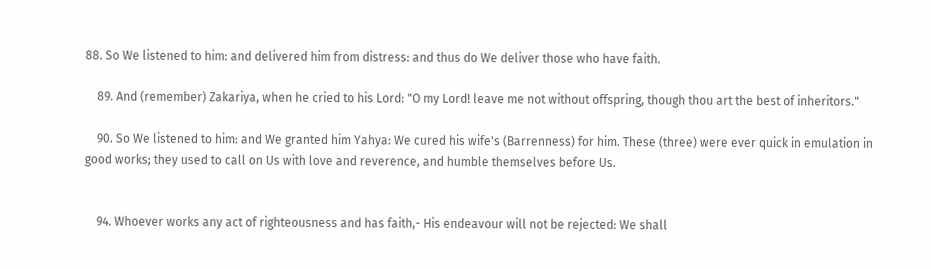88. So We listened to him: and delivered him from distress: and thus do We deliver those who have faith.

    89. And (remember) Zakariya, when he cried to his Lord: "O my Lord! leave me not without offspring, though thou art the best of inheritors."

    90. So We listened to him: and We granted him Yahya: We cured his wife's (Barrenness) for him. These (three) were ever quick in emulation in good works; they used to call on Us with love and reverence, and humble themselves before Us.


    94. Whoever works any act of righteousness and has faith,- His endeavour will not be rejected: We shall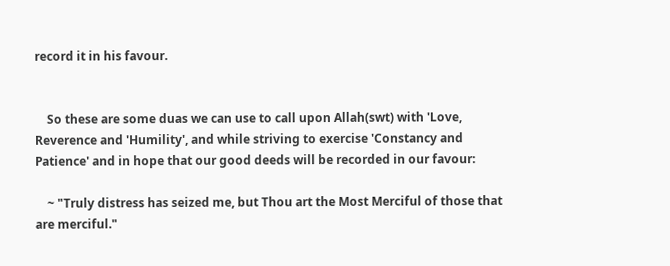record it in his favour.


    So these are some duas we can use to call upon Allah(swt) with 'Love, Reverence and 'Humility', and while striving to exercise 'Constancy and Patience' and in hope that our good deeds will be recorded in our favour:

    ~ "Truly distress has seized me, but Thou art the Most Merciful of those that are merciful."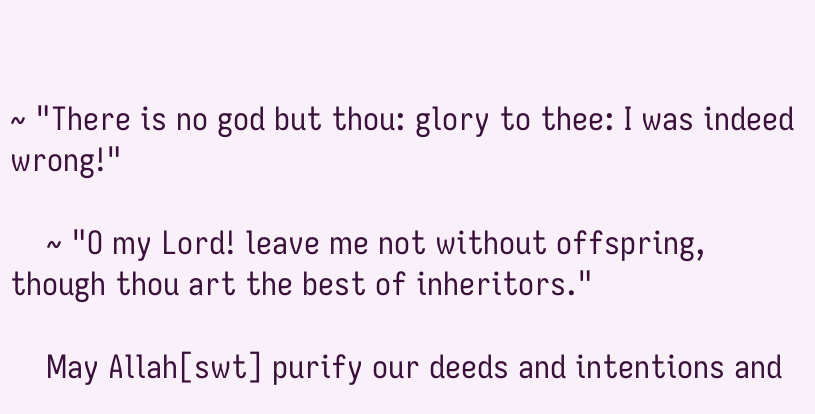~ "There is no god but thou: glory to thee: I was indeed wrong!"

    ~ "O my Lord! leave me not without offspring, though thou art the best of inheritors."

    May Allah[swt] purify our deeds and intentions and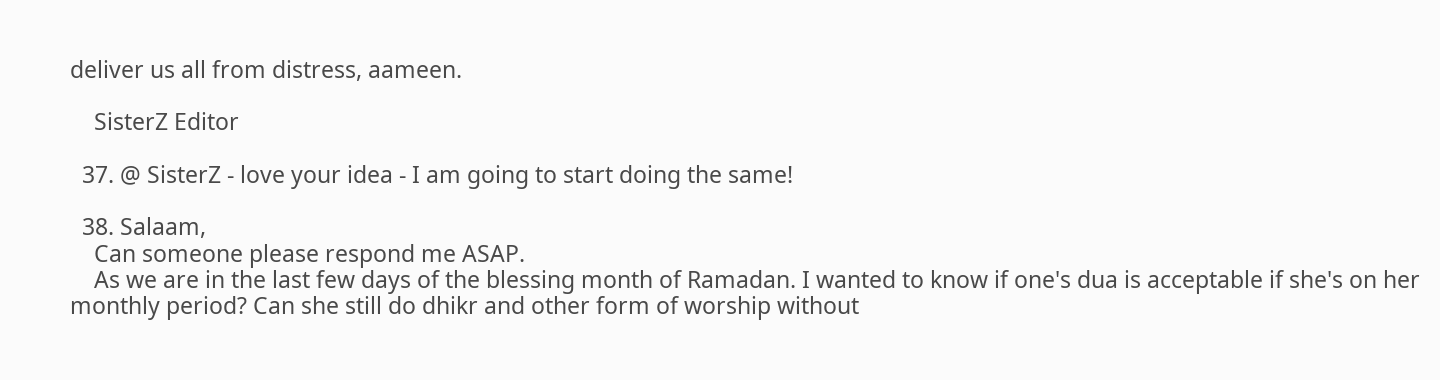deliver us all from distress, aameen.

    SisterZ Editor

  37. @ SisterZ - love your idea - I am going to start doing the same!

  38. Salaam,
    Can someone please respond me ASAP.
    As we are in the last few days of the blessing month of Ramadan. I wanted to know if one's dua is acceptable if she's on her monthly period? Can she still do dhikr and other form of worship without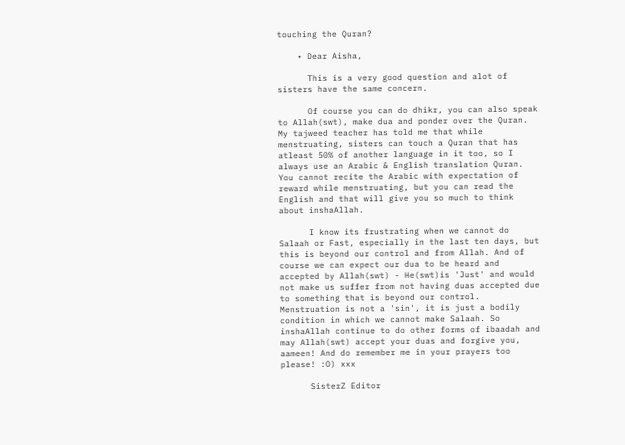touching the Quran?

    • Dear Aisha,

      This is a very good question and alot of sisters have the same concern.

      Of course you can do dhikr, you can also speak to Allah(swt), make dua and ponder over the Quran. My tajweed teacher has told me that while menstruating, sisters can touch a Quran that has atleast 50% of another language in it too, so I always use an Arabic & English translation Quran. You cannot recite the Arabic with expectation of reward while menstruating, but you can read the English and that will give you so much to think about inshaAllah.

      I know its frustrating when we cannot do Salaah or Fast, especially in the last ten days, but this is beyond our control and from Allah. And of course we can expect our dua to be heard and accepted by Allah(swt) - He(swt)is 'Just' and would not make us suffer from not having duas accepted due to something that is beyond our control. Menstruation is not a 'sin', it is just a bodily condition in which we cannot make Salaah. So inshaAllah continue to do other forms of ibaadah and may Allah(swt) accept your duas and forgive you, aameen! And do remember me in your prayers too please! :O) xxx

      SisterZ Editor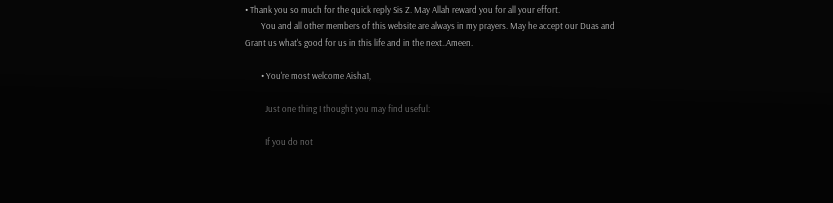• Thank you so much for the quick reply Sis Z. May Allah reward you for all your effort.
        You and all other members of this website are always in my prayers. May he accept our Duas and Grant us what's good for us in this life and in the next..Ameen.

        • You're most welcome Aisha1,

          Just one thing I thought you may find useful:

          If you do not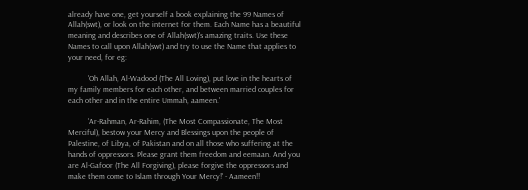already have one, get yourself a book explaining the 99 Names of Allah(swt), or look on the internet for them. Each Name has a beautiful meaning and describes one of Allah(swt)'s amazing traits. Use these Names to call upon Allah(swt) and try to use the Name that applies to your need, for eg:

          'Oh Allah, Al-Wadood (The All Loving), put love in the hearts of my family members for each other, and between married couples for each other and in the entire Ummah, aameen.'

          'Ar-Rahman, Ar-Rahim, (The Most Compassionate, The Most Merciful), bestow your Mercy and Blessings upon the people of Palestine, of Libya, of Pakistan and on all those who suffering at the hands of oppressors. Please grant them freedom and eemaan. And you are Al-Gafoor (The All Forgiving), please forgive the oppressors and make them come to Islam through Your Mercy!' - Aameen!!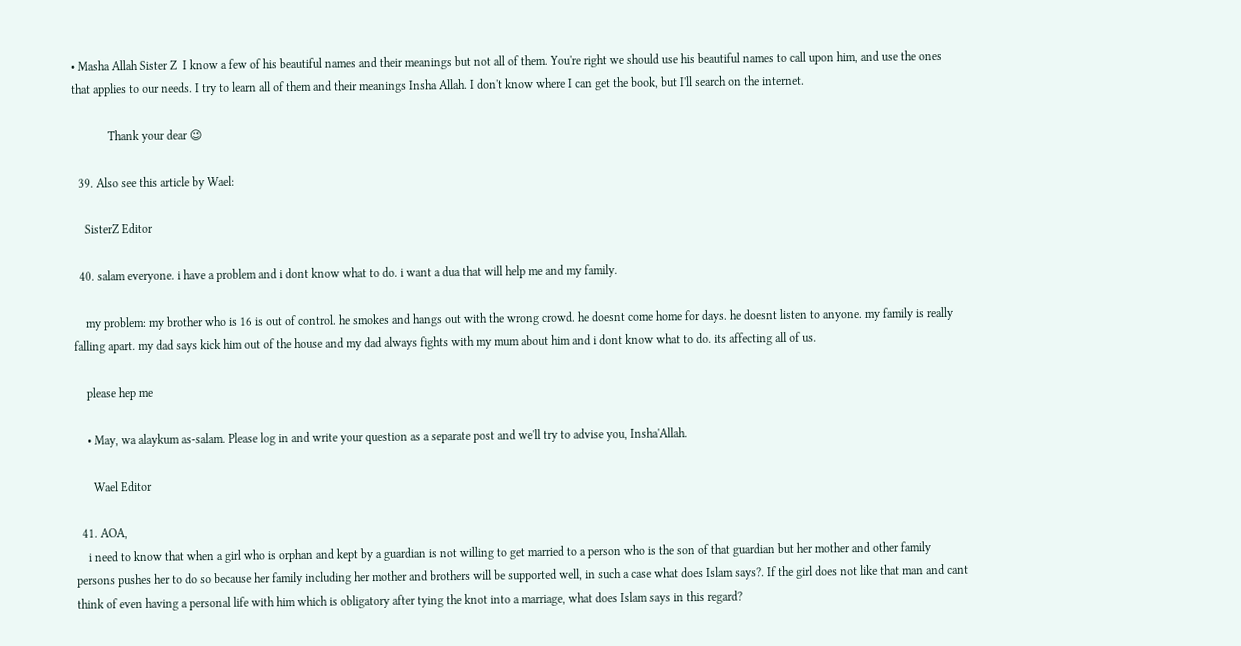• Masha Allah Sister Z  I know a few of his beautiful names and their meanings but not all of them. You're right we should use his beautiful names to call upon him, and use the ones that applies to our needs. I try to learn all of them and their meanings Insha Allah. I don't know where I can get the book, but I'll search on the internet.

            Thank your dear 😉

  39. Also see this article by Wael:

    SisterZ Editor

  40. salam everyone. i have a problem and i dont know what to do. i want a dua that will help me and my family.

    my problem: my brother who is 16 is out of control. he smokes and hangs out with the wrong crowd. he doesnt come home for days. he doesnt listen to anyone. my family is really falling apart. my dad says kick him out of the house and my dad always fights with my mum about him and i dont know what to do. its affecting all of us.

    please hep me

    • May, wa alaykum as-salam. Please log in and write your question as a separate post and we'll try to advise you, Insha'Allah.

      Wael Editor

  41. AOA,
    i need to know that when a girl who is orphan and kept by a guardian is not willing to get married to a person who is the son of that guardian but her mother and other family persons pushes her to do so because her family including her mother and brothers will be supported well, in such a case what does Islam says?. If the girl does not like that man and cant think of even having a personal life with him which is obligatory after tying the knot into a marriage, what does Islam says in this regard?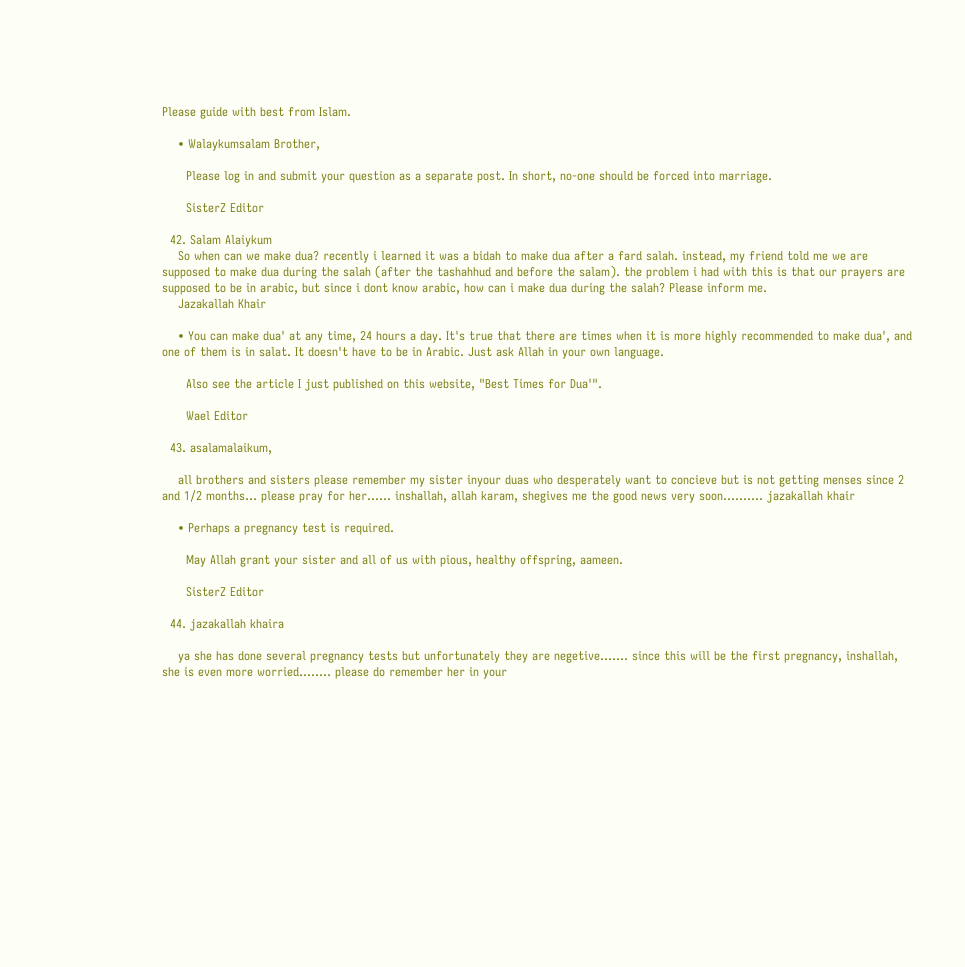Please guide with best from Islam.

    • Walaykumsalam Brother,

      Please log in and submit your question as a separate post. In short, no-one should be forced into marriage.

      SisterZ Editor

  42. Salam Alaiykum
    So when can we make dua? recently i learned it was a bidah to make dua after a fard salah. instead, my friend told me we are supposed to make dua during the salah (after the tashahhud and before the salam). the problem i had with this is that our prayers are supposed to be in arabic, but since i dont know arabic, how can i make dua during the salah? Please inform me.
    Jazakallah Khair

    • You can make dua' at any time, 24 hours a day. It's true that there are times when it is more highly recommended to make dua', and one of them is in salat. It doesn't have to be in Arabic. Just ask Allah in your own language.

      Also see the article I just published on this website, "Best Times for Dua'".

      Wael Editor

  43. asalamalaikum,

    all brothers and sisters please remember my sister inyour duas who desperately want to concieve but is not getting menses since 2 and 1/2 months... please pray for her...... inshallah, allah karam, shegives me the good news very soon.......... jazakallah khair

    • Perhaps a pregnancy test is required.

      May Allah grant your sister and all of us with pious, healthy offspring, aameen.

      SisterZ Editor

  44. jazakallah khaira

    ya she has done several pregnancy tests but unfortunately they are negetive....... since this will be the first pregnancy, inshallah, she is even more worried........ please do remember her in your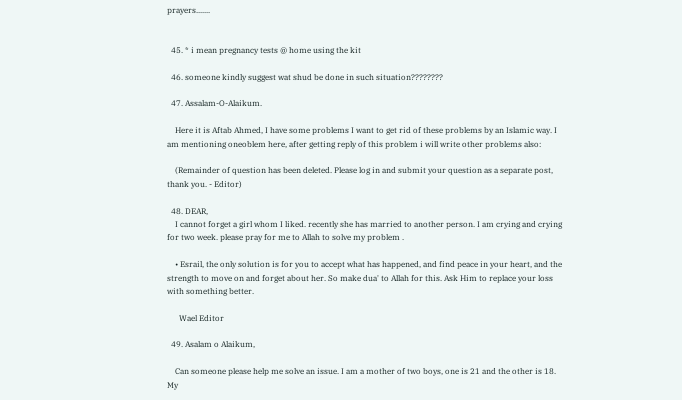prayers.......


  45. * i mean pregnancy tests @ home using the kit

  46. someone kindly suggest wat shud be done in such situation????????

  47. Assalam-O-Alaikum.

    Here it is Aftab Ahmed, I have some problems I want to get rid of these problems by an Islamic way. I am mentioning oneoblem here, after getting reply of this problem i will write other problems also:

    (Remainder of question has been deleted. Please log in and submit your question as a separate post, thank you. - Editor)

  48. DEAR,
    I cannot forget a girl whom I liked. recently she has married to another person. I am crying and crying for two week. please pray for me to Allah to solve my problem .

    • Esrail, the only solution is for you to accept what has happened, and find peace in your heart, and the strength to move on and forget about her. So make dua' to Allah for this. Ask Him to replace your loss with something better.

      Wael Editor

  49. Asalam o Alaikum,

    Can someone please help me solve an issue. I am a mother of two boys, one is 21 and the other is 18. My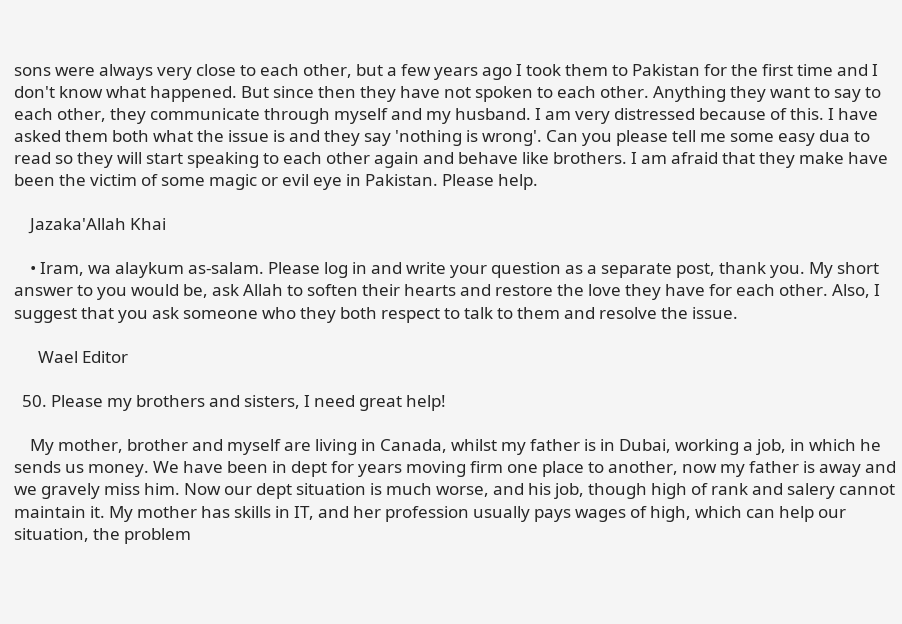sons were always very close to each other, but a few years ago I took them to Pakistan for the first time and I don't know what happened. But since then they have not spoken to each other. Anything they want to say to each other, they communicate through myself and my husband. I am very distressed because of this. I have asked them both what the issue is and they say 'nothing is wrong'. Can you please tell me some easy dua to read so they will start speaking to each other again and behave like brothers. I am afraid that they make have been the victim of some magic or evil eye in Pakistan. Please help.

    Jazaka'Allah Khai

    • Iram, wa alaykum as-salam. Please log in and write your question as a separate post, thank you. My short answer to you would be, ask Allah to soften their hearts and restore the love they have for each other. Also, I suggest that you ask someone who they both respect to talk to them and resolve the issue.

      Wael Editor

  50. Please my brothers and sisters, I need great help!

    My mother, brother and myself are living in Canada, whilst my father is in Dubai, working a job, in which he sends us money. We have been in dept for years moving firm one place to another, now my father is away and we gravely miss him. Now our dept situation is much worse, and his job, though high of rank and salery cannot maintain it. My mother has skills in IT, and her profession usually pays wages of high, which can help our situation, the problem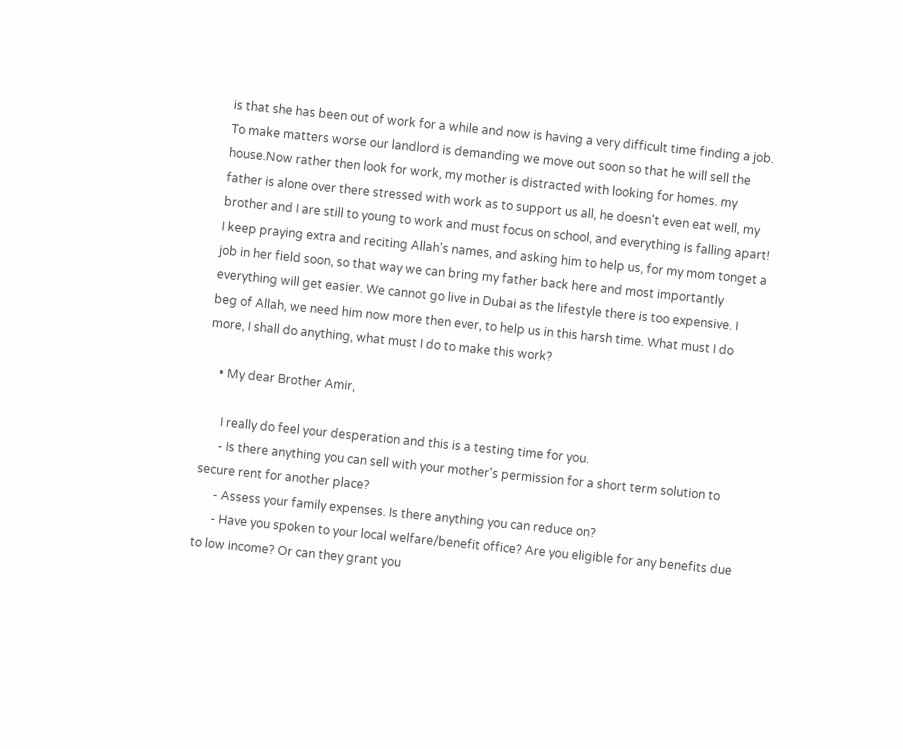is that she has been out of work for a while and now is having a very difficult time finding a job. To make matters worse our landlord is demanding we move out soon so that he will sell the house.Now rather then look for work, my mother is distracted with looking for homes. my father is alone over there stressed with work as to support us all, he doesn't even eat well, my brother and I are still to young to work and must focus on school, and everything is falling apart! I keep praying extra and reciting Allah's names, and asking him to help us, for my mom tonget a job in her field soon, so that way we can bring my father back here and most importantly everything will get easier. We cannot go live in Dubai as the lifestyle there is too expensive. I beg of Allah, we need him now more then ever, to help us in this harsh time. What must I do more, I shall do anything, what must I do to make this work?

    • My dear Brother Amir,

      I really do feel your desperation and this is a testing time for you.
      - Is there anything you can sell with your mother's permission for a short term solution to secure rent for another place?
      - Assess your family expenses. Is there anything you can reduce on?
      - Have you spoken to your local welfare/benefit office? Are you eligible for any benefits due to low income? Or can they grant you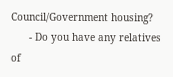Council/Government housing?
      - Do you have any relatives of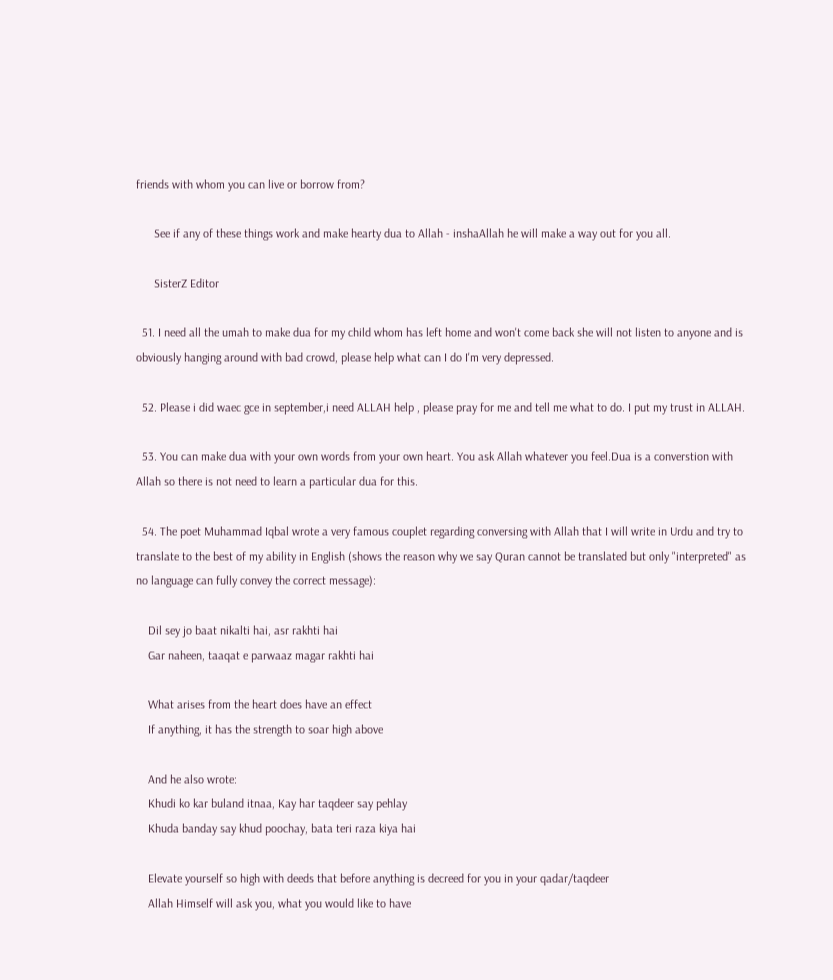friends with whom you can live or borrow from?

      See if any of these things work and make hearty dua to Allah - inshaAllah he will make a way out for you all.

      SisterZ Editor

  51. I need all the umah to make dua for my child whom has left home and won't come back she will not listen to anyone and is obviously hanging around with bad crowd, please help what can I do I'm very depressed.

  52. Please i did waec gce in september,i need ALLAH help , please pray for me and tell me what to do. I put my trust in ALLAH.

  53. You can make dua with your own words from your own heart. You ask Allah whatever you feel.Dua is a converstion with Allah so there is not need to learn a particular dua for this.

  54. The poet Muhammad Iqbal wrote a very famous couplet regarding conversing with Allah that I will write in Urdu and try to translate to the best of my ability in English (shows the reason why we say Quran cannot be translated but only "interpreted" as no language can fully convey the correct message):

    Dil sey jo baat nikalti hai, asr rakhti hai
    Gar naheen, taaqat e parwaaz magar rakhti hai

    What arises from the heart does have an effect
    If anything, it has the strength to soar high above

    And he also wrote:
    Khudi ko kar buland itnaa, Kay har taqdeer say pehlay
    Khuda banday say khud poochay, bata teri raza kiya hai

    Elevate yourself so high with deeds that before anything is decreed for you in your qadar/taqdeer
    Allah Himself will ask you, what you would like to have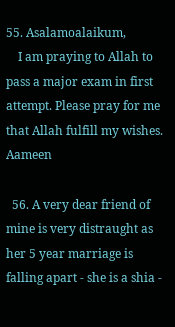55. Asalamoalaikum,
    I am praying to Allah to pass a major exam in first attempt. Please pray for me that Allah fulfill my wishes. Aameen

  56. A very dear friend of mine is very distraught as her 5 year marriage is falling apart - she is a shia -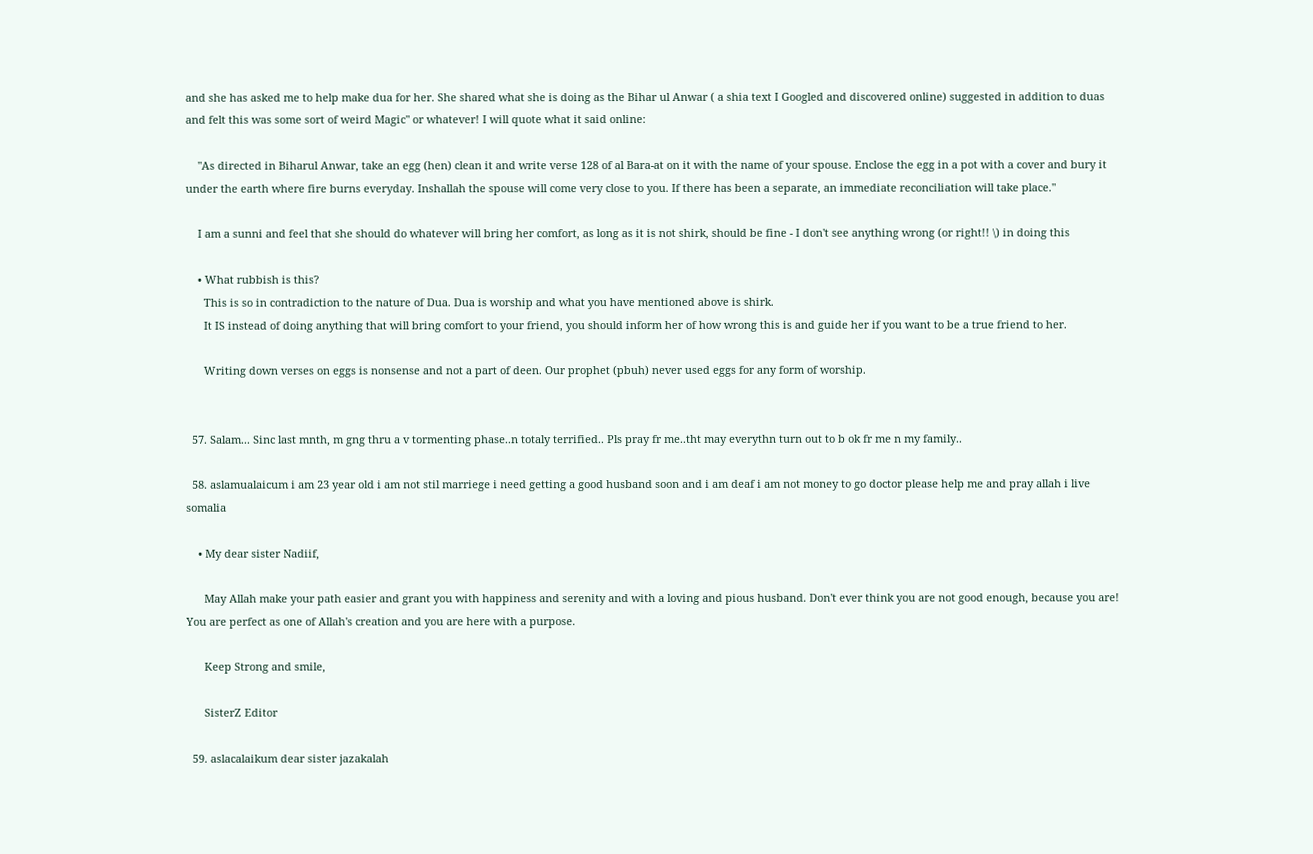and she has asked me to help make dua for her. She shared what she is doing as the Bihar ul Anwar ( a shia text I Googled and discovered online) suggested in addition to duas and felt this was some sort of weird Magic" or whatever! I will quote what it said online:

    "As directed in Biharul Anwar, take an egg (hen) clean it and write verse 128 of al Bara-at on it with the name of your spouse. Enclose the egg in a pot with a cover and bury it under the earth where fire burns everyday. Inshallah the spouse will come very close to you. If there has been a separate, an immediate reconciliation will take place."

    I am a sunni and feel that she should do whatever will bring her comfort, as long as it is not shirk, should be fine - I don't see anything wrong (or right!! \) in doing this

    • What rubbish is this?
      This is so in contradiction to the nature of Dua. Dua is worship and what you have mentioned above is shirk.
      It IS instead of doing anything that will bring comfort to your friend, you should inform her of how wrong this is and guide her if you want to be a true friend to her.

      Writing down verses on eggs is nonsense and not a part of deen. Our prophet (pbuh) never used eggs for any form of worship.


  57. Salam... Sinc last mnth, m gng thru a v tormenting phase..n totaly terrified.. Pls pray fr me..tht may everythn turn out to b ok fr me n my family..

  58. aslamualaicum i am 23 year old i am not stil marriege i need getting a good husband soon and i am deaf i am not money to go doctor please help me and pray allah i live somalia

    • My dear sister Nadiif,

      May Allah make your path easier and grant you with happiness and serenity and with a loving and pious husband. Don't ever think you are not good enough, because you are! You are perfect as one of Allah's creation and you are here with a purpose.

      Keep Strong and smile,

      SisterZ Editor

  59. aslacalaikum dear sister jazakalah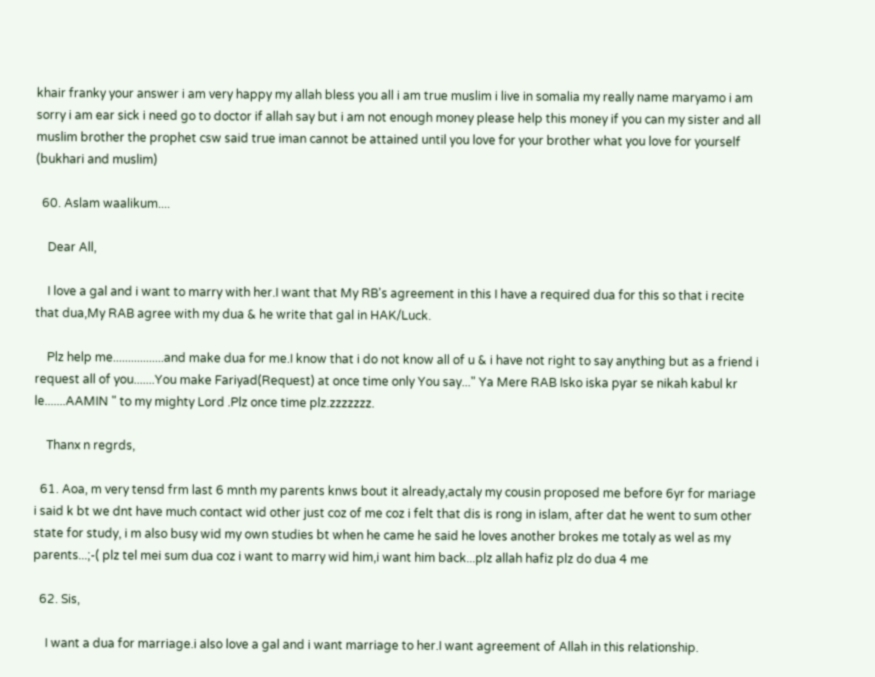khair franky your answer i am very happy my allah bless you all i am true muslim i live in somalia my really name maryamo i am sorry i am ear sick i need go to doctor if allah say but i am not enough money please help this money if you can my sister and all muslim brother the prophet csw said true iman cannot be attained until you love for your brother what you love for yourself (bukhari and muslim)

  60. Aslam waalikum....

    Dear All,

    I love a gal and i want to marry with her.I want that My RB's agreement in this I have a required dua for this so that i recite that dua,My RAB agree with my dua & he write that gal in HAK/Luck.

    Plz help me.................and make dua for me.I know that i do not know all of u & i have not right to say anything but as a friend i request all of you.......You make Fariyad(Request) at once time only You say..." Ya Mere RAB Isko iska pyar se nikah kabul kr le.......AAMIN " to my mighty Lord .Plz once time plz.zzzzzzz.

    Thanx n regrds,

  61. Aoa, m very tensd frm last 6 mnth my parents knws bout it already,actaly my cousin proposed me before 6yr for mariage i said k bt we dnt have much contact wid other just coz of me coz i felt that dis is rong in islam, after dat he went to sum other state for study, i m also busy wid my own studies bt when he came he said he loves another brokes me totaly as wel as my parents...;-( plz tel mei sum dua coz i want to marry wid him,i want him back...plz allah hafiz plz do dua 4 me

  62. Sis,

    I want a dua for marriage.i also love a gal and i want marriage to her.I want agreement of Allah in this relationship.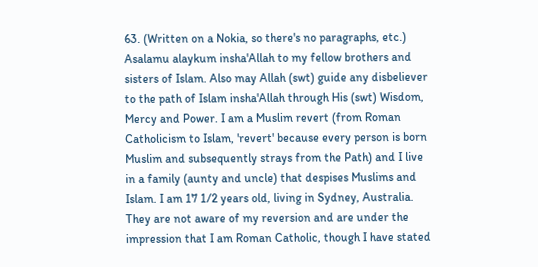63. (Written on a Nokia, so there's no paragraphs, etc.) Asalamu alaykum insha'Allah to my fellow brothers and sisters of Islam. Also may Allah (swt) guide any disbeliever to the path of Islam insha'Allah through His (swt) Wisdom, Mercy and Power. I am a Muslim revert (from Roman Catholicism to Islam, 'revert' because every person is born Muslim and subsequently strays from the Path) and I live in a family (aunty and uncle) that despises Muslims and Islam. I am 17 1/2 years old, living in Sydney, Australia. They are not aware of my reversion and are under the impression that I am Roman Catholic, though I have stated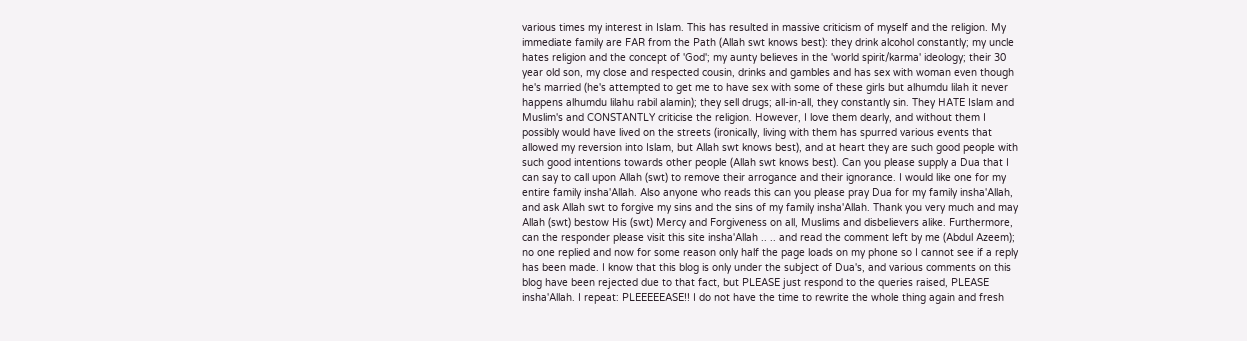various times my interest in Islam. This has resulted in massive criticism of myself and the religion. My immediate family are FAR from the Path (Allah swt knows best): they drink alcohol constantly; my uncle hates religion and the concept of 'God'; my aunty believes in the 'world spirit/karma' ideology; their 30 year old son, my close and respected cousin, drinks and gambles and has sex with woman even though he's married (he's attempted to get me to have sex with some of these girls but alhumdu lilah it never happens alhumdu lilahu rabil alamin); they sell drugs; all-in-all, they constantly sin. They HATE Islam and Muslim's and CONSTANTLY criticise the religion. However, I love them dearly, and without them I possibly would have lived on the streets (ironically, living with them has spurred various events that allowed my reversion into Islam, but Allah swt knows best), and at heart they are such good people with such good intentions towards other people (Allah swt knows best). Can you please supply a Dua that I can say to call upon Allah (swt) to remove their arrogance and their ignorance. I would like one for my entire family insha'Allah. Also anyone who reads this can you please pray Dua for my family insha'Allah, and ask Allah swt to forgive my sins and the sins of my family insha'Allah. Thank you very much and may Allah (swt) bestow His (swt) Mercy and Forgiveness on all, Muslims and disbelievers alike. Furthermore, can the responder please visit this site insha'Allah .. .. and read the comment left by me (Abdul Azeem); no one replied and now for some reason only half the page loads on my phone so I cannot see if a reply has been made. I know that this blog is only under the subject of Dua's, and various comments on this blog have been rejected due to that fact, but PLEASE just respond to the queries raised, PLEASE insha'Allah. I repeat: PLEEEEEASE!! I do not have the time to rewrite the whole thing again and fresh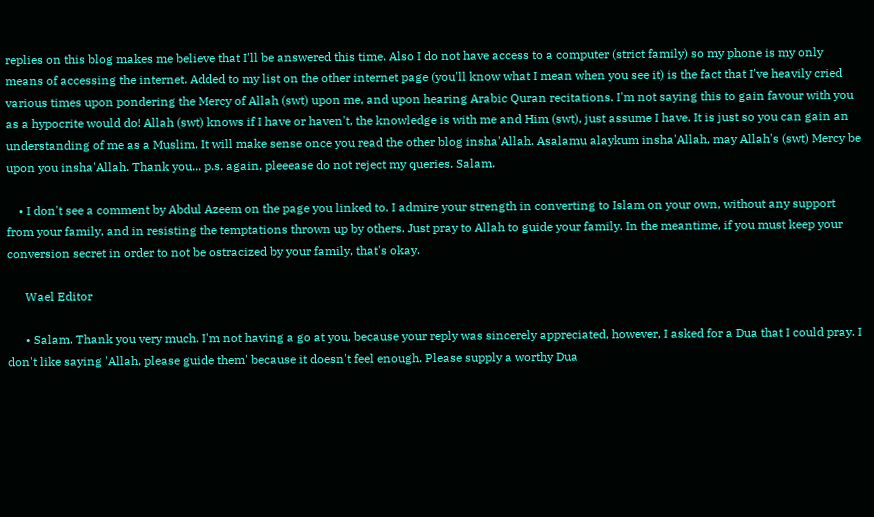replies on this blog makes me believe that I'll be answered this time. Also I do not have access to a computer (strict family) so my phone is my only means of accessing the internet. Added to my list on the other internet page (you'll know what I mean when you see it) is the fact that I've heavily cried various times upon pondering the Mercy of Allah (swt) upon me, and upon hearing Arabic Quran recitations. I'm not saying this to gain favour with you as a hypocrite would do! Allah (swt) knows if I have or haven't, the knowledge is with me and Him (swt), just assume I have. It is just so you can gain an understanding of me as a Muslim. It will make sense once you read the other blog insha'Allah. Asalamu alaykum insha'Allah, may Allah's (swt) Mercy be upon you insha'Allah. Thank you... p.s. again, pleeease do not reject my queries. Salam.

    • I don't see a comment by Abdul Azeem on the page you linked to. I admire your strength in converting to Islam on your own, without any support from your family, and in resisting the temptations thrown up by others. Just pray to Allah to guide your family. In the meantime, if you must keep your conversion secret in order to not be ostracized by your family, that's okay.

      Wael Editor

      • Salam. Thank you very much. I'm not having a go at you, because your reply was sincerely appreciated, however, I asked for a Dua that I could pray. I don't like saying 'Allah, please guide them' because it doesn't feel enough. Please supply a worthy Dua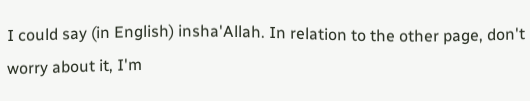I could say (in English) insha'Allah. In relation to the other page, don't worry about it, I'm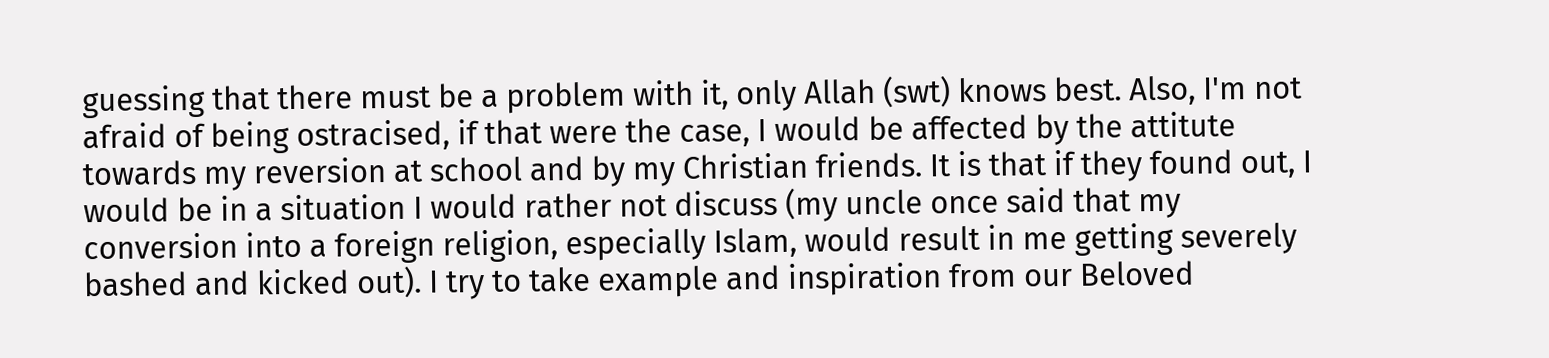guessing that there must be a problem with it, only Allah (swt) knows best. Also, I'm not afraid of being ostracised, if that were the case, I would be affected by the attitute towards my reversion at school and by my Christian friends. It is that if they found out, I would be in a situation I would rather not discuss (my uncle once said that my conversion into a foreign religion, especially Islam, would result in me getting severely bashed and kicked out). I try to take example and inspiration from our Beloved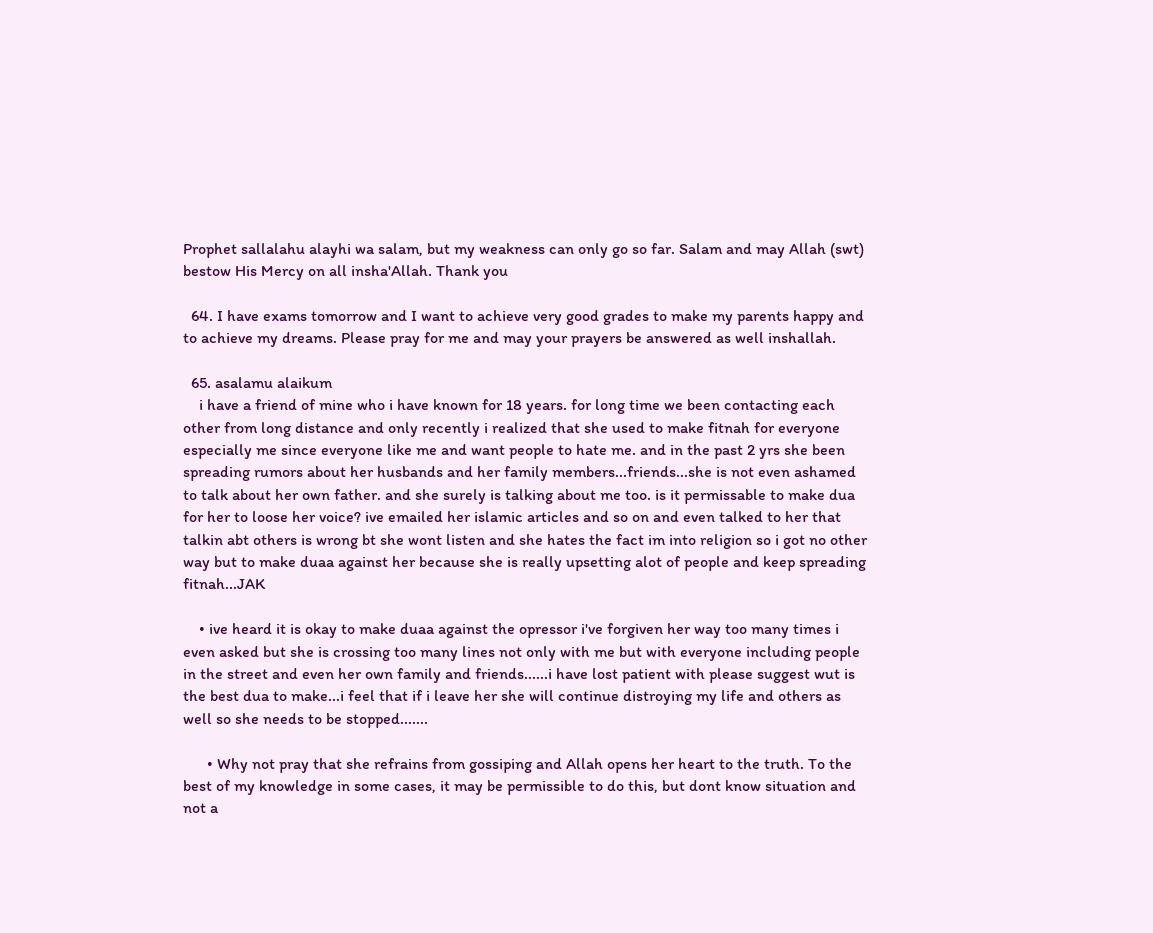Prophet sallalahu alayhi wa salam, but my weakness can only go so far. Salam and may Allah (swt) bestow His Mercy on all insha'Allah. Thank you

  64. I have exams tomorrow and I want to achieve very good grades to make my parents happy and to achieve my dreams. Please pray for me and may your prayers be answered as well inshallah.

  65. asalamu alaikum
    i have a friend of mine who i have known for 18 years. for long time we been contacting each other from long distance and only recently i realized that she used to make fitnah for everyone especially me since everyone like me and want people to hate me. and in the past 2 yrs she been spreading rumors about her husbands and her family members...friends...she is not even ashamed to talk about her own father. and she surely is talking about me too. is it permissable to make dua for her to loose her voice? ive emailed her islamic articles and so on and even talked to her that talkin abt others is wrong bt she wont listen and she hates the fact im into religion so i got no other way but to make duaa against her because she is really upsetting alot of people and keep spreading fitnah...JAK

    • ive heard it is okay to make duaa against the opressor i've forgiven her way too many times i even asked but she is crossing too many lines not only with me but with everyone including people in the street and even her own family and friends......i have lost patient with please suggest wut is the best dua to make...i feel that if i leave her she will continue distroying my life and others as well so she needs to be stopped.......

      • Why not pray that she refrains from gossiping and Allah opens her heart to the truth. To the best of my knowledge in some cases, it may be permissible to do this, but dont know situation and not a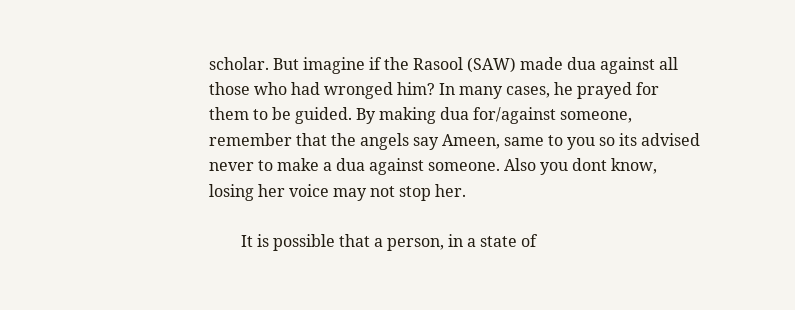scholar. But imagine if the Rasool (SAW) made dua against all those who had wronged him? In many cases, he prayed for them to be guided. By making dua for/against someone, remember that the angels say Ameen, same to you so its advised never to make a dua against someone. Also you dont know, losing her voice may not stop her.

        It is possible that a person, in a state of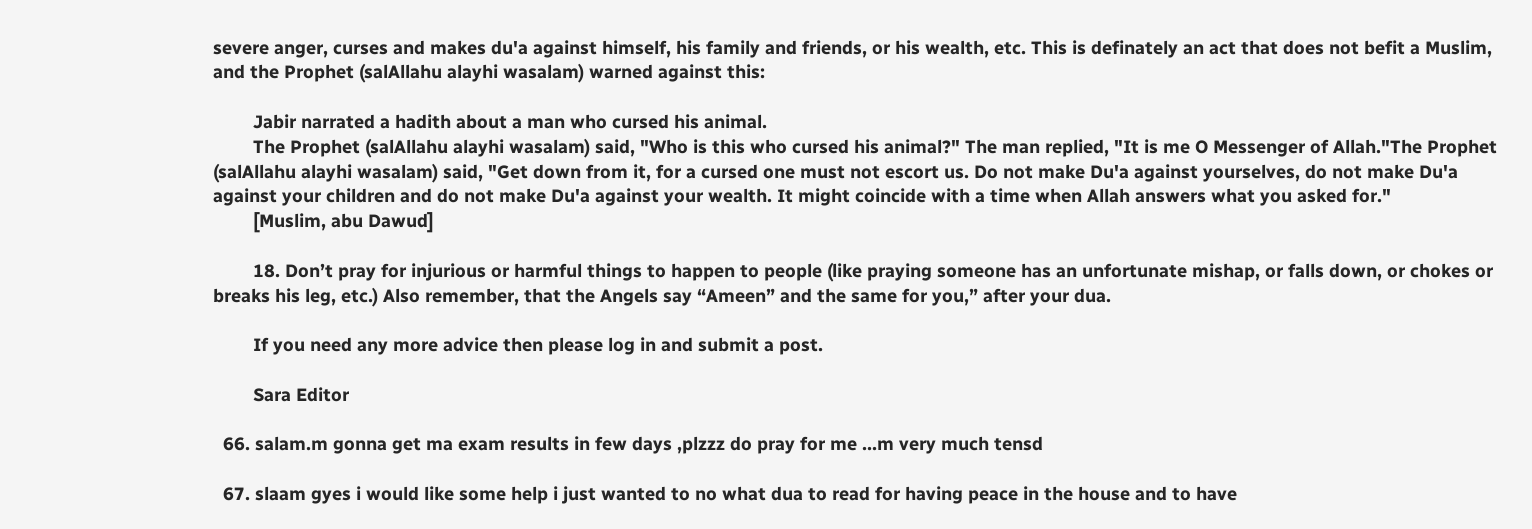severe anger, curses and makes du'a against himself, his family and friends, or his wealth, etc. This is definately an act that does not befit a Muslim, and the Prophet (salAllahu alayhi wasalam) warned against this:

        Jabir narrated a hadith about a man who cursed his animal.
        The Prophet (salAllahu alayhi wasalam) said, "Who is this who cursed his animal?" The man replied, "It is me O Messenger of Allah."The Prophet (salAllahu alayhi wasalam) said, "Get down from it, for a cursed one must not escort us. Do not make Du'a against yourselves, do not make Du'a against your children and do not make Du'a against your wealth. It might coincide with a time when Allah answers what you asked for."
        [Muslim, abu Dawud]

        18. Don’t pray for injurious or harmful things to happen to people (like praying someone has an unfortunate mishap, or falls down, or chokes or breaks his leg, etc.) Also remember, that the Angels say “Ameen” and the same for you,” after your dua.

        If you need any more advice then please log in and submit a post.

        Sara Editor

  66. salam.m gonna get ma exam results in few days ,plzzz do pray for me ...m very much tensd

  67. slaam gyes i would like some help i just wanted to no what dua to read for having peace in the house and to have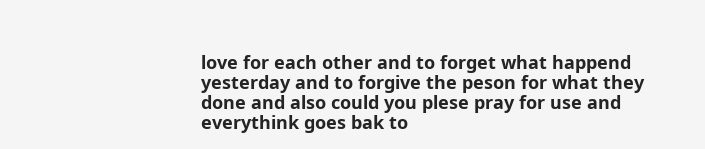love for each other and to forget what happend yesterday and to forgive the peson for what they done and also could you plese pray for use and everythink goes bak to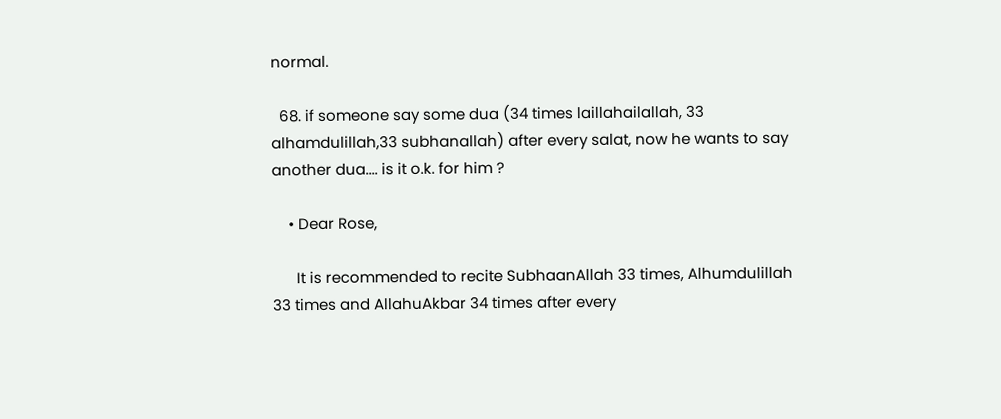normal.

  68. if someone say some dua (34 times laillahailallah, 33 alhamdulillah,33 subhanallah) after every salat, now he wants to say another dua.... is it o.k. for him ?

    • Dear Rose,

      It is recommended to recite SubhaanAllah 33 times, Alhumdulillah 33 times and AllahuAkbar 34 times after every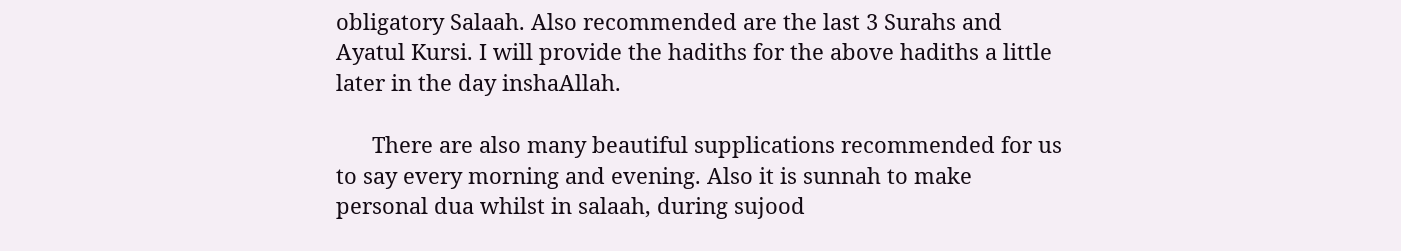obligatory Salaah. Also recommended are the last 3 Surahs and Ayatul Kursi. I will provide the hadiths for the above hadiths a little later in the day inshaAllah.

      There are also many beautiful supplications recommended for us to say every morning and evening. Also it is sunnah to make personal dua whilst in salaah, during sujood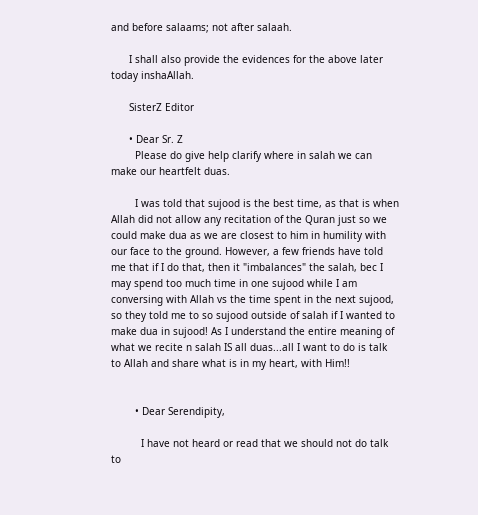and before salaams; not after salaah.

      I shall also provide the evidences for the above later today inshaAllah.

      SisterZ Editor

      • Dear Sr. Z
        Please do give help clarify where in salah we can make our heartfelt duas.

        I was told that sujood is the best time, as that is when Allah did not allow any recitation of the Quran just so we could make dua as we are closest to him in humility with our face to the ground. However, a few friends have told me that if I do that, then it "imbalances" the salah, bec I may spend too much time in one sujood while I am conversing with Allah vs the time spent in the next sujood, so they told me to so sujood outside of salah if I wanted to make dua in sujood! As I understand the entire meaning of what we recite n salah IS all duas...all I want to do is talk to Allah and share what is in my heart, with Him!!


        • Dear Serendipity,

          I have not heard or read that we should not do talk to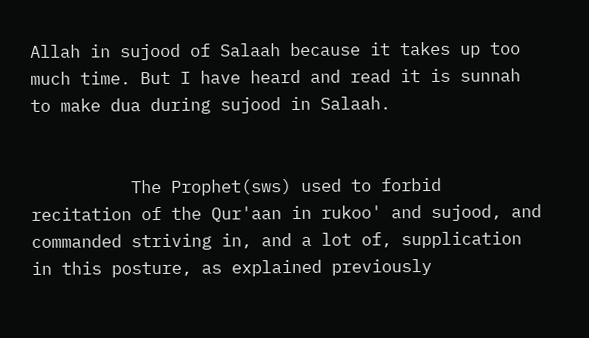Allah in sujood of Salaah because it takes up too much time. But I have heard and read it is sunnah to make dua during sujood in Salaah.


          The Prophet(sws) used to forbid recitation of the Qur'aan in rukoo' and sujood, and commanded striving in, and a lot of, supplication in this posture, as explained previously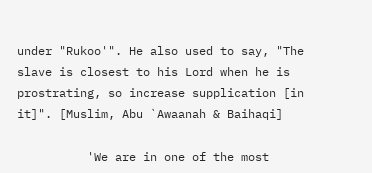under "Rukoo'". He also used to say, "The slave is closest to his Lord when he is prostrating, so increase supplication [in it]". [Muslim, Abu `Awaanah & Baihaqi]

          'We are in one of the most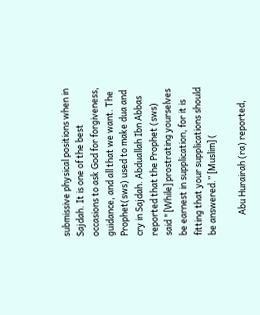submissive physical positions when in Sajdah. It is one of the best occasions to ask God for forgiveness, guidance, and all that we want. The Prophet(sws) used to make dua and cry in Sajdah. Abduallah Ibn Abbas reported that the Prophet (sws) said "[While] prostrating yourselves be earnest in supplication, for it is fitting that your supplications should be answered.” [Muslim] (

          Abu Hurairah (ra) reported,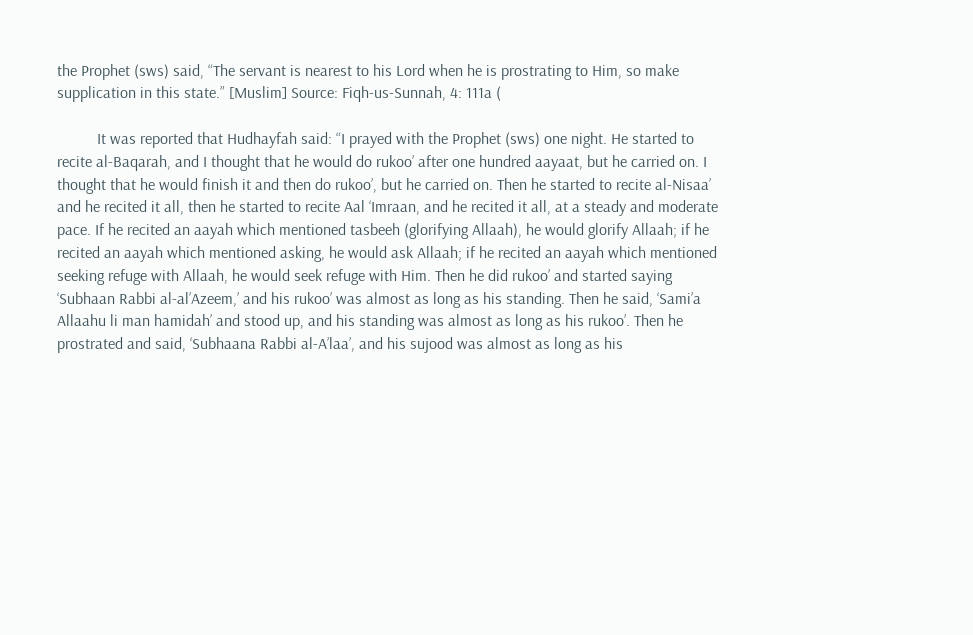the Prophet (sws) said, “The servant is nearest to his Lord when he is prostrating to Him, so make supplication in this state.” [Muslim] Source: Fiqh-us-Sunnah, 4: 111a (

          It was reported that Hudhayfah said: “I prayed with the Prophet (sws) one night. He started to recite al-Baqarah, and I thought that he would do rukoo’ after one hundred aayaat, but he carried on. I thought that he would finish it and then do rukoo’, but he carried on. Then he started to recite al-Nisaa’ and he recited it all, then he started to recite Aal ‘Imraan, and he recited it all, at a steady and moderate pace. If he recited an aayah which mentioned tasbeeh (glorifying Allaah), he would glorify Allaah; if he recited an aayah which mentioned asking, he would ask Allaah; if he recited an aayah which mentioned seeking refuge with Allaah, he would seek refuge with Him. Then he did rukoo’ and started saying ‘Subhaan Rabbi al-al’Azeem,’ and his rukoo’ was almost as long as his standing. Then he said, ‘Sami’a Allaahu li man hamidah’ and stood up, and his standing was almost as long as his rukoo’. Then he prostrated and said, ‘Subhaana Rabbi al-A’laa’, and his sujood was almost as long as his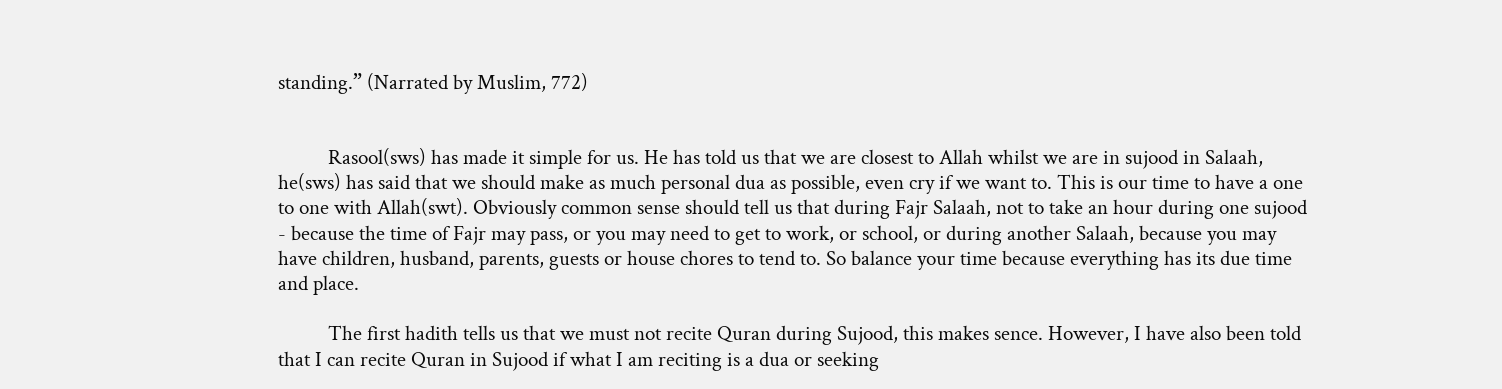standing.” (Narrated by Muslim, 772)


          Rasool(sws) has made it simple for us. He has told us that we are closest to Allah whilst we are in sujood in Salaah, he(sws) has said that we should make as much personal dua as possible, even cry if we want to. This is our time to have a one to one with Allah(swt). Obviously common sense should tell us that during Fajr Salaah, not to take an hour during one sujood - because the time of Fajr may pass, or you may need to get to work, or school, or during another Salaah, because you may have children, husband, parents, guests or house chores to tend to. So balance your time because everything has its due time and place.

          The first hadith tells us that we must not recite Quran during Sujood, this makes sence. However, I have also been told that I can recite Quran in Sujood if what I am reciting is a dua or seeking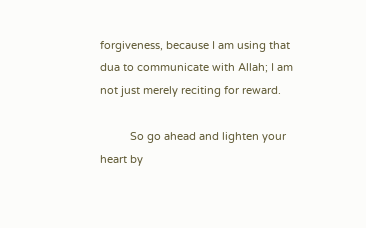forgiveness, because I am using that dua to communicate with Allah; I am not just merely reciting for reward.

          So go ahead and lighten your heart by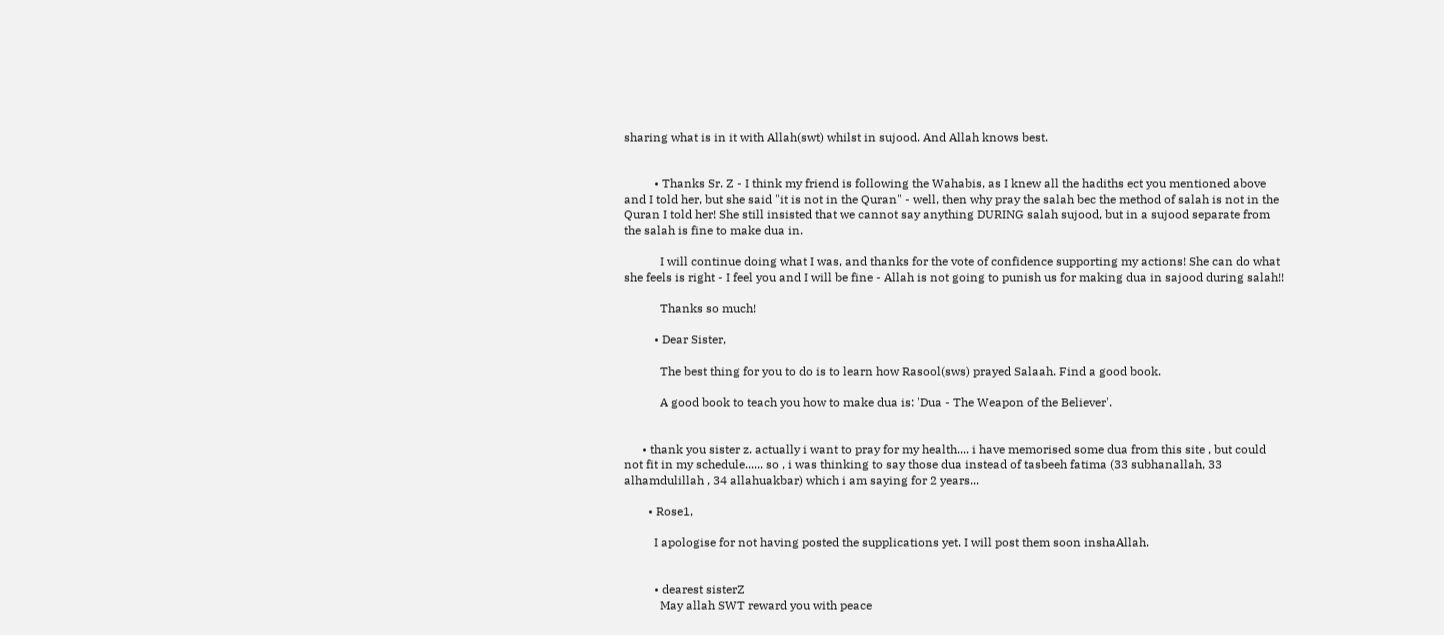sharing what is in it with Allah(swt) whilst in sujood. And Allah knows best.


          • Thanks Sr. Z - I think my friend is following the Wahabis, as I knew all the hadiths ect you mentioned above and I told her, but she said "it is not in the Quran" - well, then why pray the salah bec the method of salah is not in the Quran I told her! She still insisted that we cannot say anything DURING salah sujood, but in a sujood separate from the salah is fine to make dua in.

            I will continue doing what I was, and thanks for the vote of confidence supporting my actions! She can do what she feels is right - I feel you and I will be fine - Allah is not going to punish us for making dua in sajood during salah!!

            Thanks so much!

          • Dear Sister,

            The best thing for you to do is to learn how Rasool(sws) prayed Salaah. Find a good book.

            A good book to teach you how to make dua is: 'Dua - The Weapon of the Believer'.


      • thank you sister z. actually i want to pray for my health.... i have memorised some dua from this site , but could not fit in my schedule...... so , i was thinking to say those dua instead of tasbeeh fatima (33 subhanallah, 33 alhamdulillah , 34 allahuakbar) which i am saying for 2 years...

        • Rose1,

          I apologise for not having posted the supplications yet. I will post them soon inshaAllah.


          • dearest sisterZ
            May allah SWT reward you with peace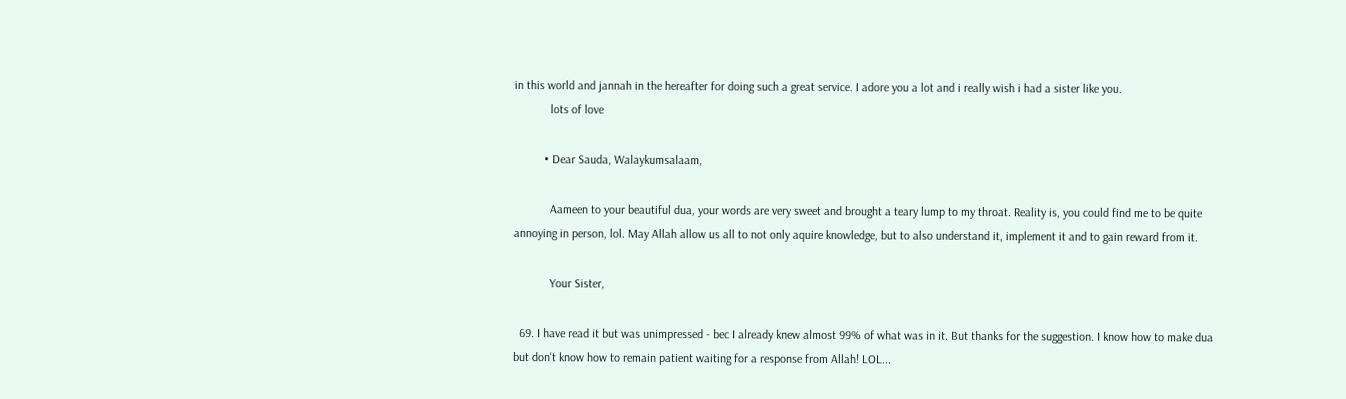in this world and jannah in the hereafter for doing such a great service. I adore you a lot and i really wish i had a sister like you.
            lots of love

          • Dear Sauda, Walaykumsalaam,

            Aameen to your beautiful dua, your words are very sweet and brought a teary lump to my throat. Reality is, you could find me to be quite annoying in person, lol. May Allah allow us all to not only aquire knowledge, but to also understand it, implement it and to gain reward from it.

            Your Sister,

  69. I have read it but was unimpressed - bec I already knew almost 99% of what was in it. But thanks for the suggestion. I know how to make dua but don't know how to remain patient waiting for a response from Allah! LOL...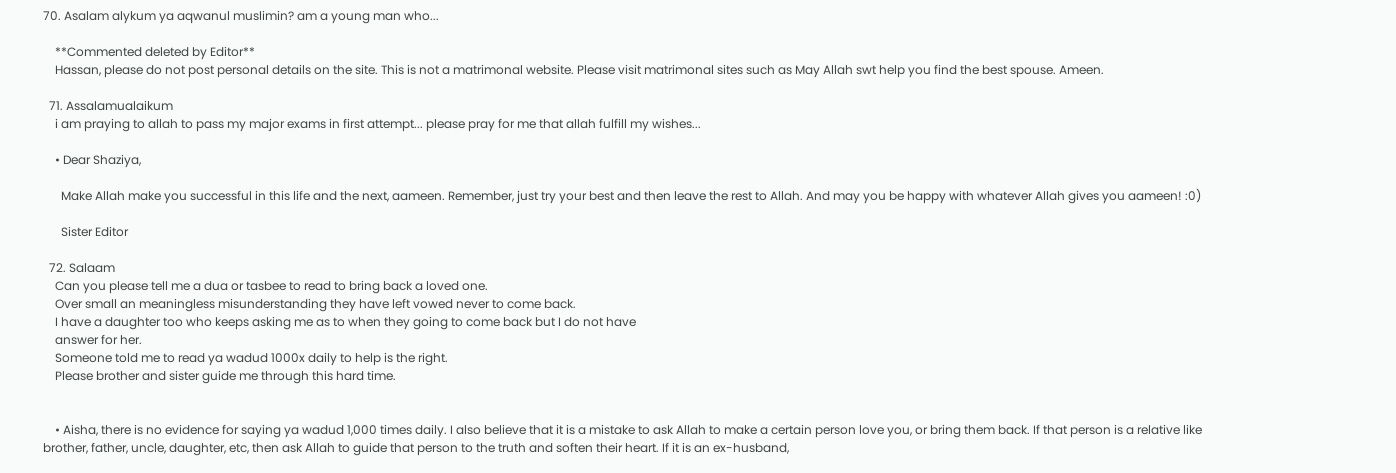70. Asalam alykum ya aqwanul muslimin? am a young man who...

    **Commented deleted by Editor**
    Hassan, please do not post personal details on the site. This is not a matrimonal website. Please visit matrimonal sites such as May Allah swt help you find the best spouse. Ameen.

  71. Assalamualaikum
    i am praying to allah to pass my major exams in first attempt... please pray for me that allah fulfill my wishes...

    • Dear Shaziya,

      Make Allah make you successful in this life and the next, aameen. Remember, just try your best and then leave the rest to Allah. And may you be happy with whatever Allah gives you aameen! :0)

      Sister Editor

  72. Salaam
    Can you please tell me a dua or tasbee to read to bring back a loved one.
    Over small an meaningless misunderstanding they have left vowed never to come back.
    I have a daughter too who keeps asking me as to when they going to come back but I do not have
    answer for her.
    Someone told me to read ya wadud 1000x daily to help is the right.
    Please brother and sister guide me through this hard time.


    • Aisha, there is no evidence for saying ya wadud 1,000 times daily. I also believe that it is a mistake to ask Allah to make a certain person love you, or bring them back. If that person is a relative like brother, father, uncle, daughter, etc, then ask Allah to guide that person to the truth and soften their heart. If it is an ex-husband,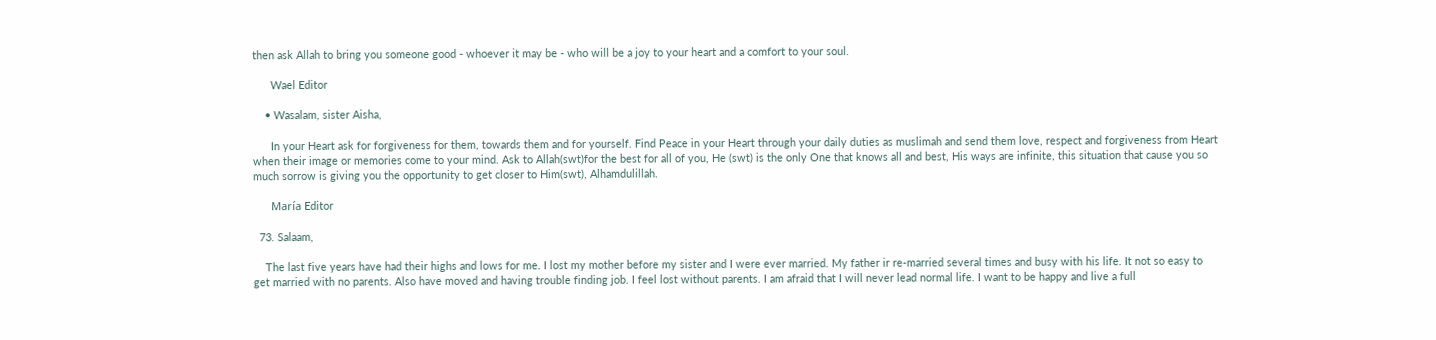then ask Allah to bring you someone good - whoever it may be - who will be a joy to your heart and a comfort to your soul.

      Wael Editor

    • Wasalam, sister Aisha,

      In your Heart ask for forgiveness for them, towards them and for yourself. Find Peace in your Heart through your daily duties as muslimah and send them love, respect and forgiveness from Heart when their image or memories come to your mind. Ask to Allah(swt)for the best for all of you, He (swt) is the only One that knows all and best, His ways are infinite, this situation that cause you so much sorrow is giving you the opportunity to get closer to Him(swt), Alhamdulillah.

      María Editor

  73. Salaam,

    The last five years have had their highs and lows for me. I lost my mother before my sister and I were ever married. My father ir re-married several times and busy with his life. It not so easy to get married with no parents. Also have moved and having trouble finding job. I feel lost without parents. I am afraid that I will never lead normal life. I want to be happy and live a full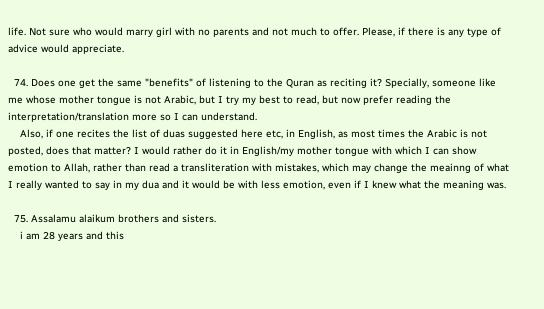life. Not sure who would marry girl with no parents and not much to offer. Please, if there is any type of advice would appreciate.

  74. Does one get the same "benefits" of listening to the Quran as reciting it? Specially, someone like me whose mother tongue is not Arabic, but I try my best to read, but now prefer reading the interpretation/translation more so I can understand.
    Also, if one recites the list of duas suggested here etc, in English, as most times the Arabic is not posted, does that matter? I would rather do it in English/my mother tongue with which I can show emotion to Allah, rather than read a transliteration with mistakes, which may change the meainng of what I really wanted to say in my dua and it would be with less emotion, even if I knew what the meaning was.

  75. Assalamu alaikum brothers and sisters.
    i am 28 years and this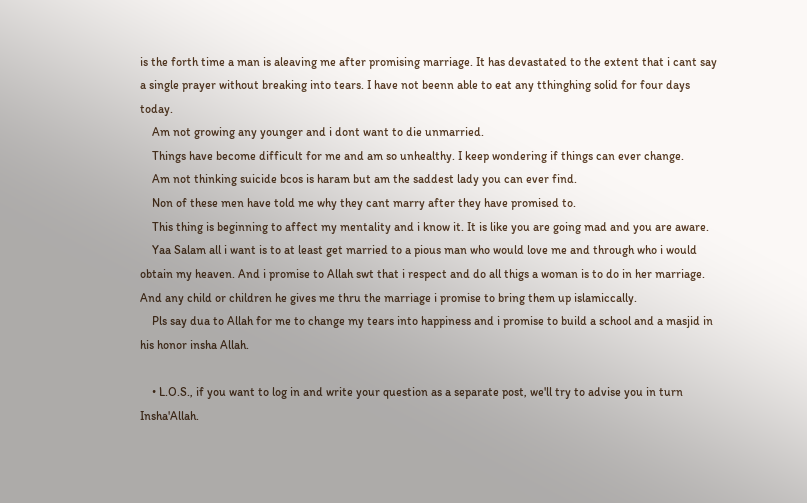is the forth time a man is aleaving me after promising marriage. It has devastated to the extent that i cant say a single prayer without breaking into tears. I have not beenn able to eat any tthinghing solid for four days today.
    Am not growing any younger and i dont want to die unmarried.
    Things have become difficult for me and am so unhealthy. I keep wondering if things can ever change.
    Am not thinking suicide bcos is haram but am the saddest lady you can ever find.
    Non of these men have told me why they cant marry after they have promised to.
    This thing is beginning to affect my mentality and i know it. It is like you are going mad and you are aware.
    Yaa Salam all i want is to at least get married to a pious man who would love me and through who i would obtain my heaven. And i promise to Allah swt that i respect and do all thigs a woman is to do in her marriage. And any child or children he gives me thru the marriage i promise to bring them up islamiccally.
    Pls say dua to Allah for me to change my tears into happiness and i promise to build a school and a masjid in his honor insha Allah.

    • L.O.S., if you want to log in and write your question as a separate post, we'll try to advise you in turn Insha'Allah.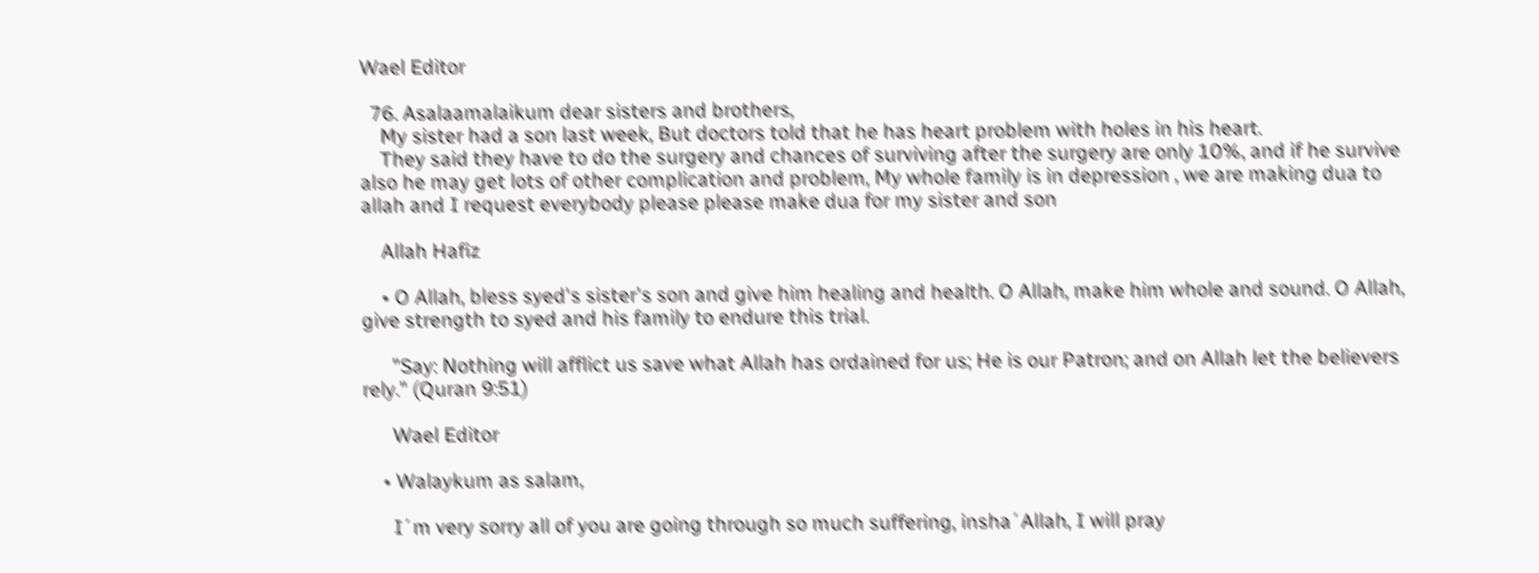Wael Editor

  76. Asalaamalaikum dear sisters and brothers,
    My sister had a son last week, But doctors told that he has heart problem with holes in his heart.
    They said they have to do the surgery and chances of surviving after the surgery are only 10%, and if he survive also he may get lots of other complication and problem, My whole family is in depression , we are making dua to allah and I request everybody please please make dua for my sister and son

    Allah Hafiz

    • O Allah, bless syed's sister's son and give him healing and health. O Allah, make him whole and sound. O Allah, give strength to syed and his family to endure this trial.

      "Say: Nothing will afflict us save what Allah has ordained for us; He is our Patron; and on Allah let the believers rely." (Quran 9:51)

      Wael Editor

    • Walaykum as salam,

      I´m very sorry all of you are going through so much suffering, insha´Allah, I will pray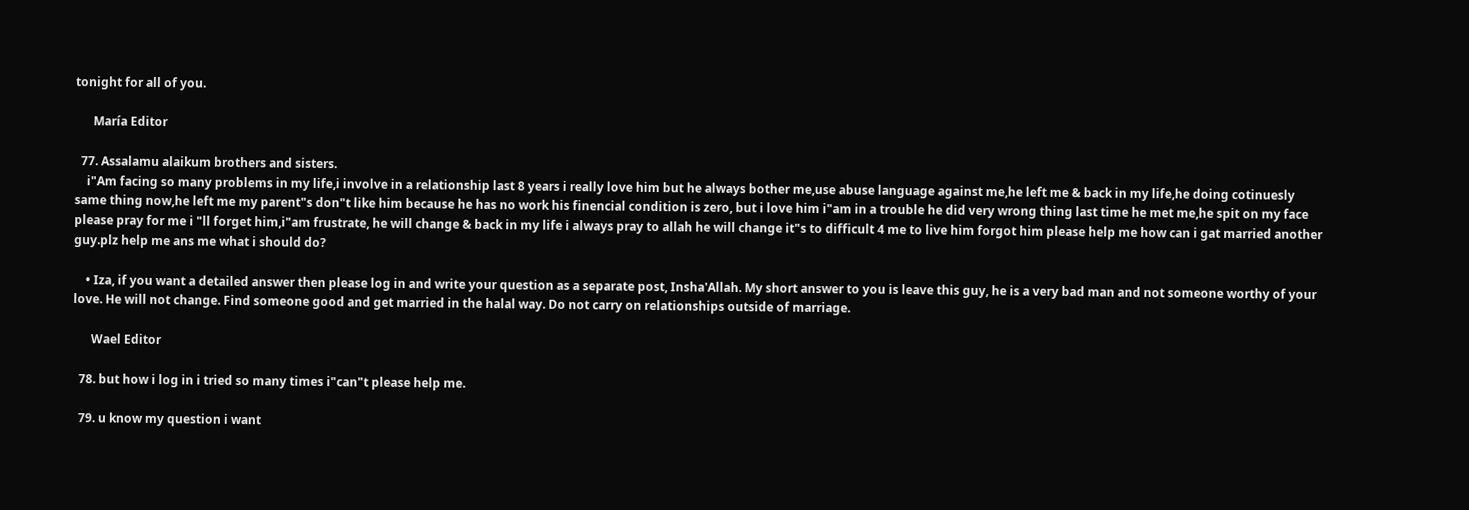tonight for all of you.

      María Editor

  77. Assalamu alaikum brothers and sisters.
    i"Am facing so many problems in my life,i involve in a relationship last 8 years i really love him but he always bother me,use abuse language against me,he left me & back in my life,he doing cotinuesly same thing now,he left me my parent"s don"t like him because he has no work his finencial condition is zero, but i love him i"am in a trouble he did very wrong thing last time he met me,he spit on my face please pray for me i "ll forget him,i"am frustrate, he will change & back in my life i always pray to allah he will change it"s to difficult 4 me to live him forgot him please help me how can i gat married another guy.plz help me ans me what i should do?

    • Iza, if you want a detailed answer then please log in and write your question as a separate post, Insha'Allah. My short answer to you is leave this guy, he is a very bad man and not someone worthy of your love. He will not change. Find someone good and get married in the halal way. Do not carry on relationships outside of marriage.

      Wael Editor

  78. but how i log in i tried so many times i"can"t please help me.

  79. u know my question i want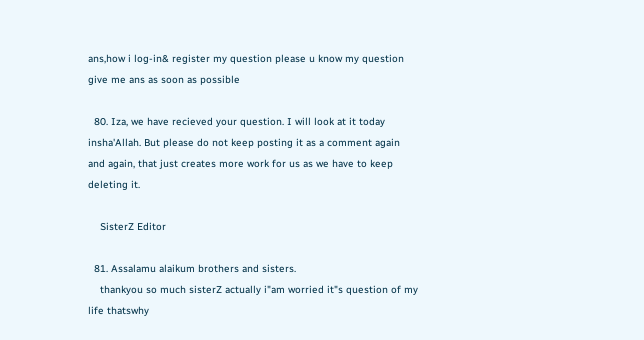ans,how i log-in& register my question please u know my question give me ans as soon as possible

  80. Iza, we have recieved your question. I will look at it today insha'Allah. But please do not keep posting it as a comment again and again, that just creates more work for us as we have to keep deleting it.

    SisterZ Editor

  81. Assalamu alaikum brothers and sisters.
    thankyou so much sisterZ actually i"am worried it"s question of my life thatswhy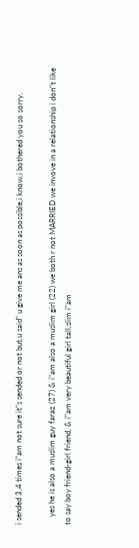i sended 3,4 times i"am not sure it"s sended or not but,u said" u give me ans as soon as possible,i know,i bothered you so sorry.

    yes he is also a muslim guy faraz (27) & i"am also a muslim girl (22) we both r not MARRIED we invove in a relationship i don"t like to say boy friend-girl friend, & i"am very beautiful girl tall,slim i"am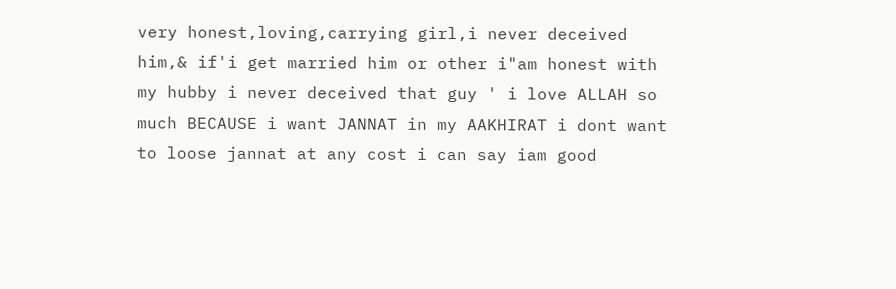very honest,loving,carrying girl,i never deceived him,& if'i get married him or other i"am honest with my hubby i never deceived that guy ' i love ALLAH so much BECAUSE i want JANNAT in my AAKHIRAT i dont want to loose jannat at any cost i can say iam good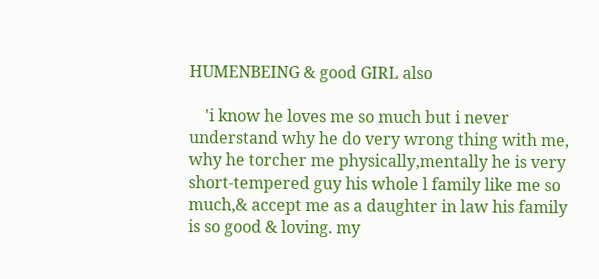HUMENBEING & good GIRL also

    'i know he loves me so much but i never understand why he do very wrong thing with me, why he torcher me physically,mentally he is very short-tempered guy his whole l family like me so much,& accept me as a daughter in law his family is so good & loving. my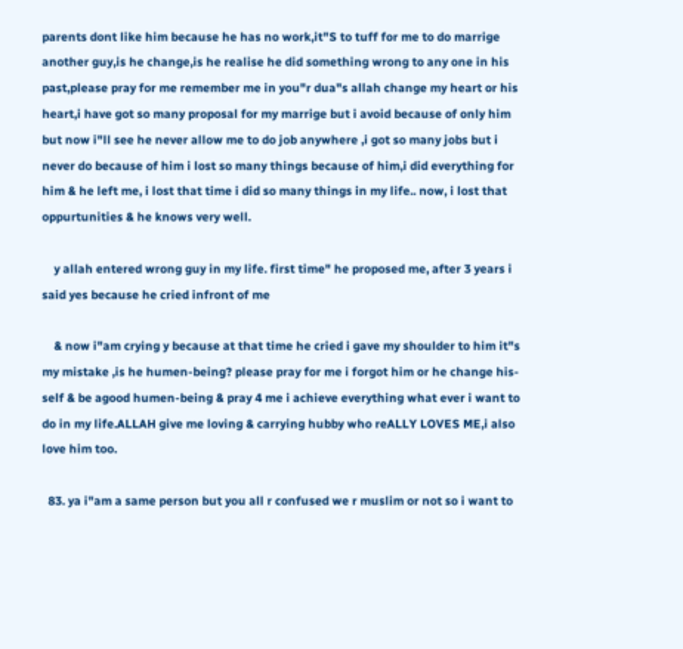parents dont like him because he has no work,it"S to tuff for me to do marrige another guy,is he change,is he realise he did something wrong to any one in his past,please pray for me remember me in you"r dua"s allah change my heart or his heart,i have got so many proposal for my marrige but i avoid because of only him but now i"ll see he never allow me to do job anywhere ,i got so many jobs but i never do because of him i lost so many things because of him,i did everything for him & he left me, i lost that time i did so many things in my life.. now, i lost that oppurtunities & he knows very well.

    y allah entered wrong guy in my life. first time" he proposed me, after 3 years i said yes because he cried infront of me

    & now i"am crying y because at that time he cried i gave my shoulder to him it"s my mistake ,is he humen-being? please pray for me i forgot him or he change his-self & be agood humen-being & pray 4 me i achieve everything what ever i want to do in my life.ALLAH give me loving & carrying hubby who reALLY LOVES ME,i also love him too.

  83. ya i"am a same person but you all r confused we r muslim or not so i want to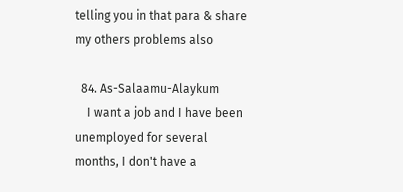telling you in that para & share my others problems also

  84. As-Salaamu-Alaykum
    I want a job and I have been unemployed for several months, I don't have a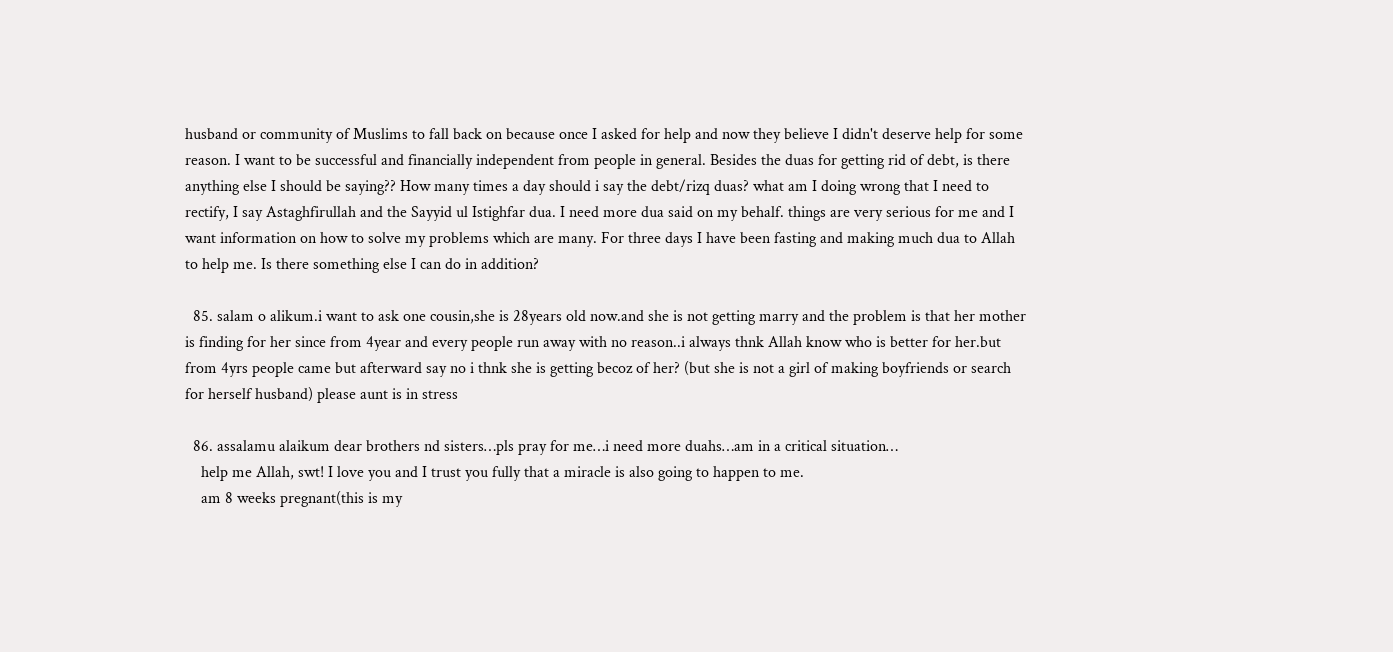husband or community of Muslims to fall back on because once I asked for help and now they believe I didn't deserve help for some reason. I want to be successful and financially independent from people in general. Besides the duas for getting rid of debt, is there anything else I should be saying?? How many times a day should i say the debt/rizq duas? what am I doing wrong that I need to rectify, I say Astaghfirullah and the Sayyid ul Istighfar dua. I need more dua said on my behalf. things are very serious for me and I want information on how to solve my problems which are many. For three days I have been fasting and making much dua to Allah to help me. Is there something else I can do in addition?

  85. salam o alikum.i want to ask one cousin,she is 28years old now.and she is not getting marry and the problem is that her mother is finding for her since from 4year and every people run away with no reason..i always thnk Allah know who is better for her.but from 4yrs people came but afterward say no i thnk she is getting becoz of her? (but she is not a girl of making boyfriends or search for herself husband) please aunt is in stress

  86. assalamu alaikum dear brothers nd sisters…pls pray for me…i need more duahs…am in a critical situation…
    help me Allah, swt! I love you and I trust you fully that a miracle is also going to happen to me.
    am 8 weeks pregnant(this is my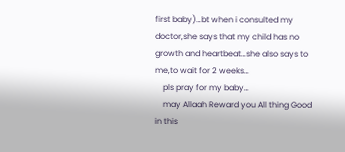first baby)…bt when i consulted my doctor,she says that my child has no growth and heartbeat…she also says to me,to wait for 2 weeks…
    pls pray for my baby…
    may Allaah Reward you All thing Good in this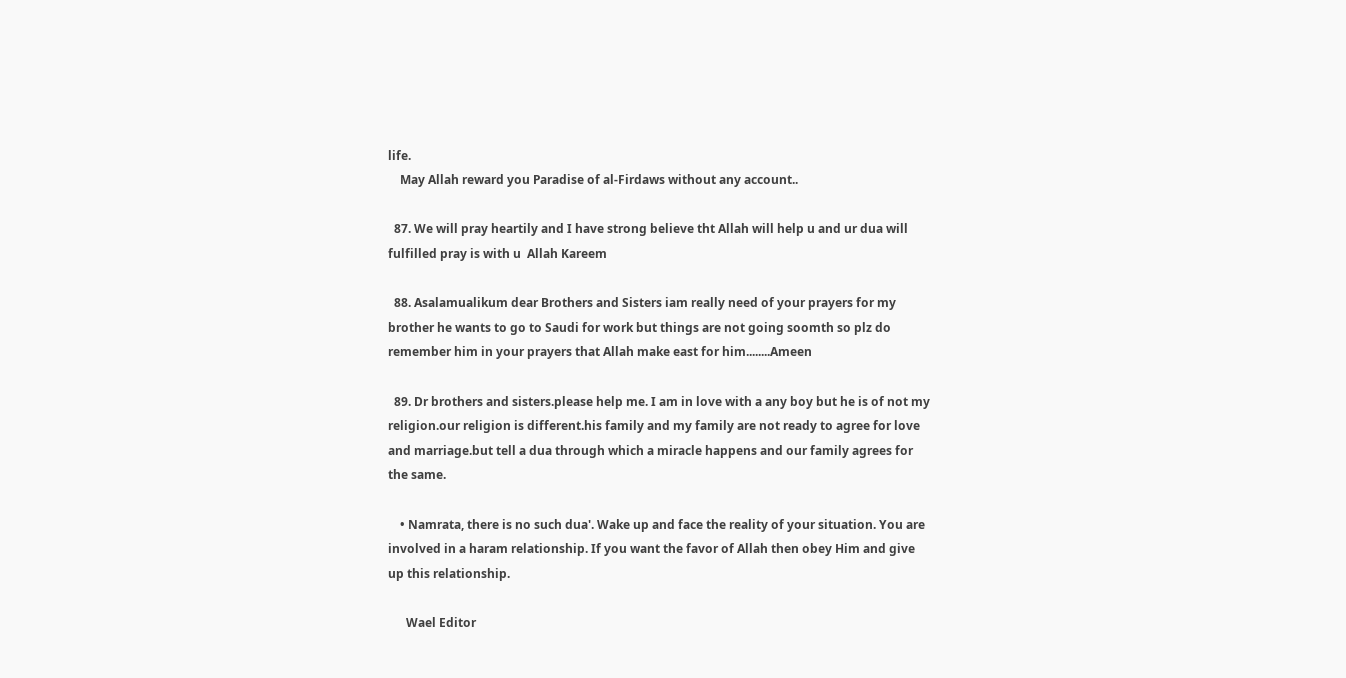life.
    May Allah reward you Paradise of al-Firdaws without any account..

  87. We will pray heartily and I have strong believe tht Allah will help u and ur dua will fulfilled pray is with u  Allah Kareem

  88. Asalamualikum dear Brothers and Sisters iam really need of your prayers for my brother he wants to go to Saudi for work but things are not going soomth so plz do remember him in your prayers that Allah make east for him........Ameen

  89. Dr brothers and sisters.please help me. I am in love with a any boy but he is of not my religion.our religion is different.his family and my family are not ready to agree for love and marriage.but tell a dua through which a miracle happens and our family agrees for the same.

    • Namrata, there is no such dua'. Wake up and face the reality of your situation. You are involved in a haram relationship. If you want the favor of Allah then obey Him and give up this relationship.

      Wael Editor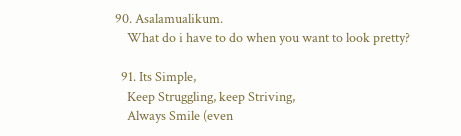90. Asalamualikum.
    What do i have to do when you want to look pretty?

  91. Its Simple,
    Keep Struggling, keep Striving,
    Always Smile (even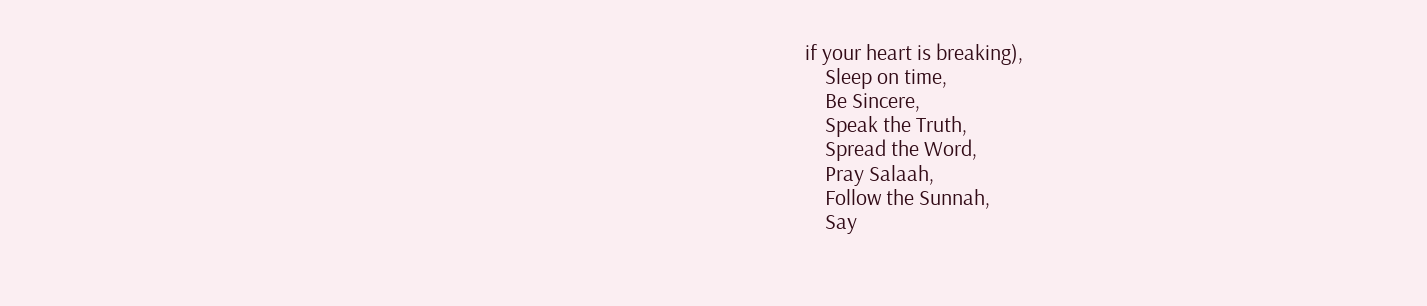if your heart is breaking),
    Sleep on time,
    Be Sincere,
    Speak the Truth,
    Spread the Word,
    Pray Salaah,
    Follow the Sunnah,
    Say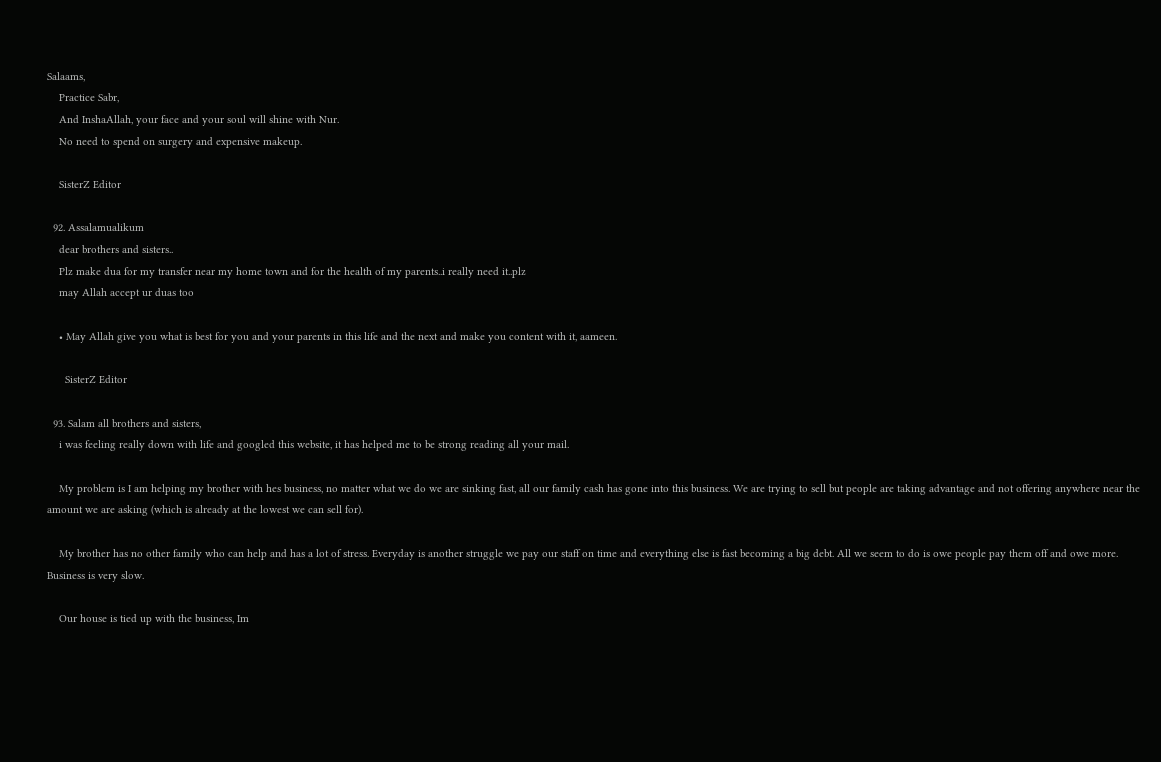Salaams,
    Practice Sabr,
    And InshaAllah, your face and your soul will shine with Nur.
    No need to spend on surgery and expensive makeup.

    SisterZ Editor

  92. Assalamualikum
    dear brothers and sisters..
    Plz make dua for my transfer near my home town and for the health of my parents..i really need it..plz
    may Allah accept ur duas too

    • May Allah give you what is best for you and your parents in this life and the next and make you content with it, aameen.

      SisterZ Editor

  93. Salam all brothers and sisters,
    i was feeling really down with life and googled this website, it has helped me to be strong reading all your mail.

    My problem is I am helping my brother with hes business, no matter what we do we are sinking fast, all our family cash has gone into this business. We are trying to sell but people are taking advantage and not offering anywhere near the amount we are asking (which is already at the lowest we can sell for).

    My brother has no other family who can help and has a lot of stress. Everyday is another struggle we pay our staff on time and everything else is fast becoming a big debt. All we seem to do is owe people pay them off and owe more. Business is very slow.

    Our house is tied up with the business, Im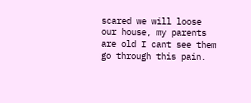scared we will loose our house, my parents are old I cant see them go through this pain.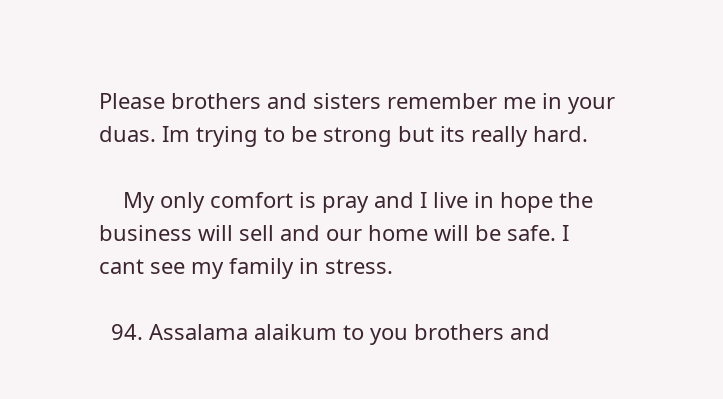Please brothers and sisters remember me in your duas. Im trying to be strong but its really hard.

    My only comfort is pray and I live in hope the business will sell and our home will be safe. I cant see my family in stress.

  94. Assalama alaikum to you brothers and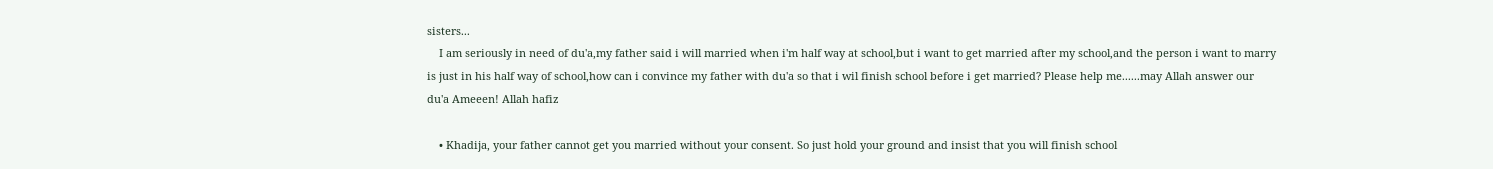sisters...
    I am seriously in need of du'a,my father said i will married when i'm half way at school,but i want to get married after my school,and the person i want to marry is just in his half way of school,how can i convince my father with du'a so that i wil finish school before i get married? Please help me......may Allah answer our du'a Ameeen! Allah hafiz

    • Khadija, your father cannot get you married without your consent. So just hold your ground and insist that you will finish school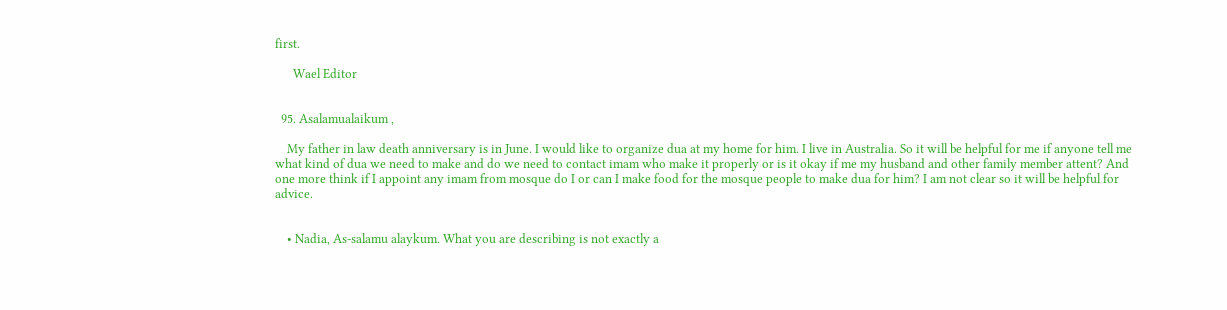first.

      Wael Editor


  95. Asalamualaikum ,

    My father in law death anniversary is in June. I would like to organize dua at my home for him. I live in Australia. So it will be helpful for me if anyone tell me what kind of dua we need to make and do we need to contact imam who make it properly or is it okay if me my husband and other family member attent? And one more think if I appoint any imam from mosque do I or can I make food for the mosque people to make dua for him? I am not clear so it will be helpful for advice.


    • Nadia, As-salamu alaykum. What you are describing is not exactly a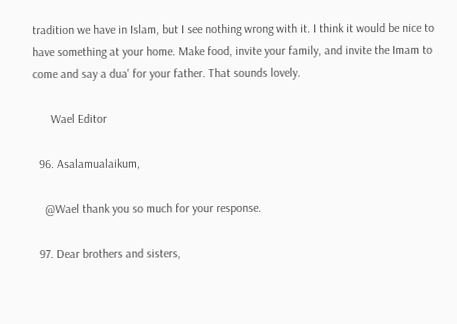tradition we have in Islam, but I see nothing wrong with it. I think it would be nice to have something at your home. Make food, invite your family, and invite the Imam to come and say a dua' for your father. That sounds lovely.

      Wael Editor

  96. Asalamualaikum,

    @Wael thank you so much for your response.

  97. Dear brothers and sisters,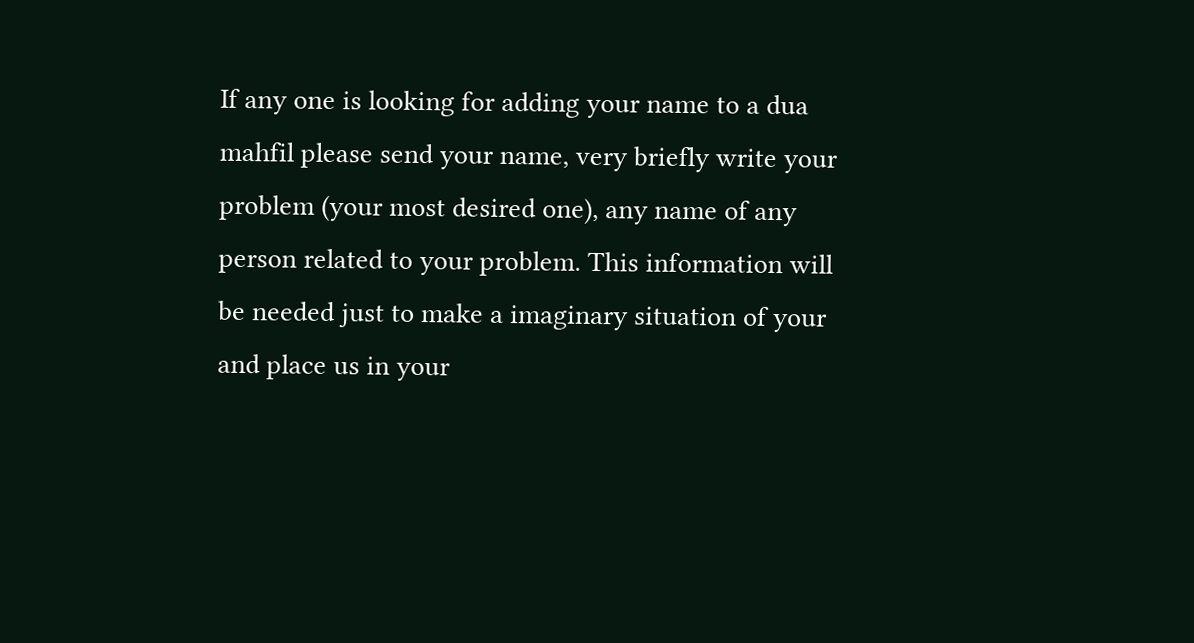If any one is looking for adding your name to a dua mahfil please send your name, very briefly write your problem (your most desired one), any name of any person related to your problem. This information will be needed just to make a imaginary situation of your and place us in your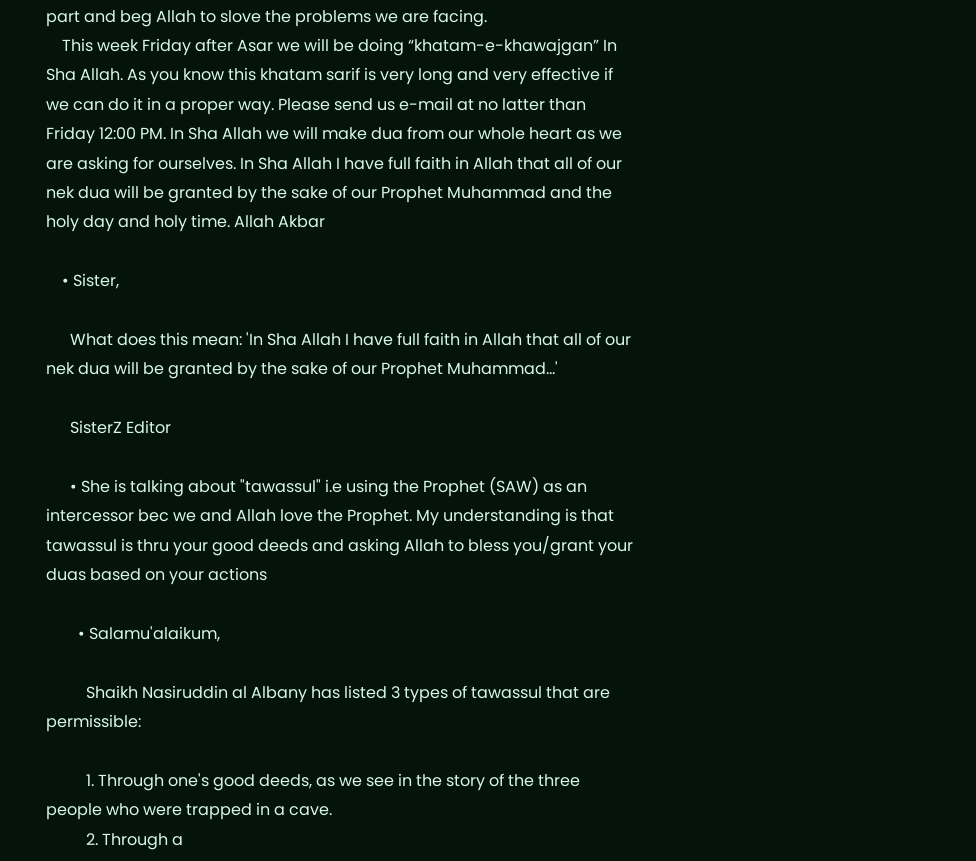part and beg Allah to slove the problems we are facing.
    This week Friday after Asar we will be doing “khatam-e-khawajgan” In Sha Allah. As you know this khatam sarif is very long and very effective if we can do it in a proper way. Please send us e-mail at no latter than Friday 12:00 PM. In Sha Allah we will make dua from our whole heart as we are asking for ourselves. In Sha Allah I have full faith in Allah that all of our nek dua will be granted by the sake of our Prophet Muhammad and the holy day and holy time. Allah Akbar

    • Sister,

      What does this mean: 'In Sha Allah I have full faith in Allah that all of our nek dua will be granted by the sake of our Prophet Muhammad...'

      SisterZ Editor

      • She is talking about "tawassul" i.e using the Prophet (SAW) as an intercessor bec we and Allah love the Prophet. My understanding is that tawassul is thru your good deeds and asking Allah to bless you/grant your duas based on your actions

        • Salamu'alaikum,

          Shaikh Nasiruddin al Albany has listed 3 types of tawassul that are permissible:

          1. Through one's good deeds, as we see in the story of the three people who were trapped in a cave.
          2. Through a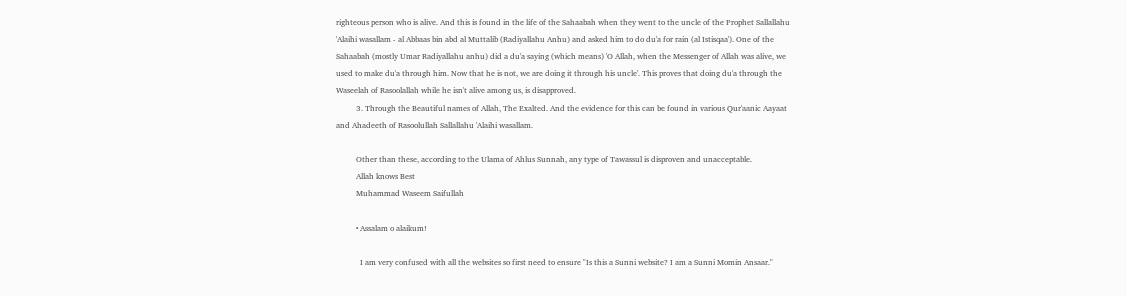righteous person who is alive. And this is found in the life of the Sahaabah when they went to the uncle of the Prophet Sallallahu 'Alaihi wasallam - al Abbaas bin abd al Muttalib (Radiyallahu Anhu) and asked him to do du'a for rain (al Istisqaa'). One of the Sahaabah (mostly Umar Radiyallahu anhu) did a du'a saying (which means) 'O Allah, when the Messenger of Allah was alive, we used to make du'a through him. Now that he is not, we are doing it through his uncle'. This proves that doing du'a through the Waseelah of Rasoolallah while he isn't alive among us, is disapproved.
          3. Through the Beautiful names of Allah, The Exalted. And the evidence for this can be found in various Qur'aanic Aayaat and Ahadeeth of Rasoolullah Sallallahu 'Alaihi wasallam.

          Other than these, according to the Ulama of Ahlus Sunnah, any type of Tawassul is disproven and unacceptable.
          Allah knows Best
          Muhammad Waseem Saifullah

          • Assalam o alaikum!

            I am very confused with all the websites so first need to ensure "Is this a Sunni website? I am a Sunni Momin Ansaar."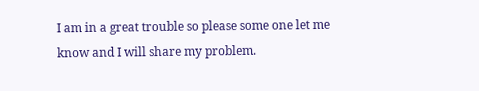I am in a great trouble so please some one let me know and I will share my problem.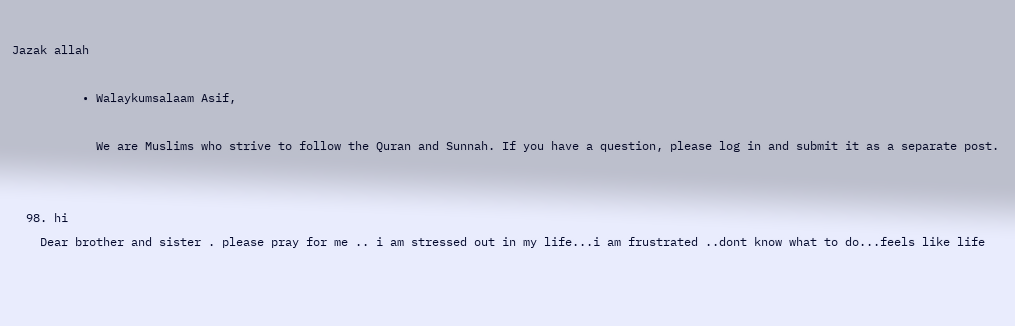Jazak allah

          • Walaykumsalaam Asif,

            We are Muslims who strive to follow the Quran and Sunnah. If you have a question, please log in and submit it as a separate post.


  98. hi
    Dear brother and sister . please pray for me .. i am stressed out in my life...i am frustrated ..dont know what to do...feels like life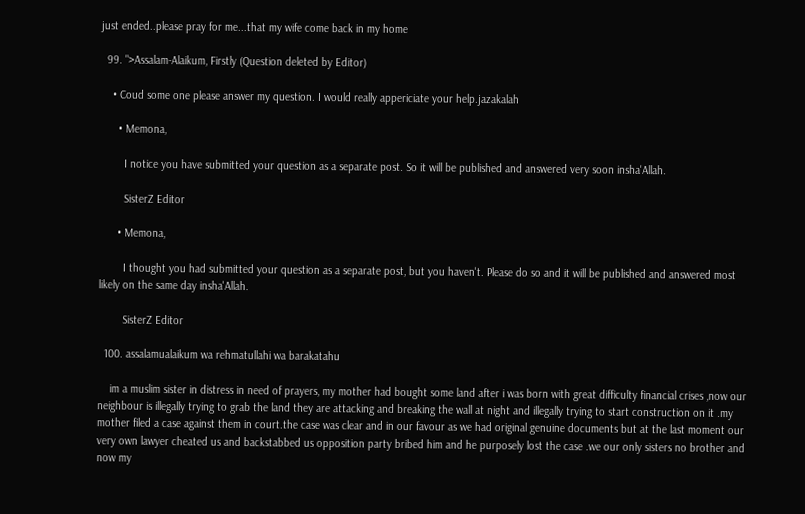just ended..please pray for me...that my wife come back in my home

  99. ">Assalam-Alaikum, Firstly (Question deleted by Editor)

    • Coud some one please answer my question. I would really appericiate your help.jazakalah

      • Memona,

        I notice you have submitted your question as a separate post. So it will be published and answered very soon insha'Allah.

        SisterZ Editor

      • Memona,

        I thought you had submitted your question as a separate post, but you haven't. Please do so and it will be published and answered most likely on the same day insha'Allah.

        SisterZ Editor

  100. assalamualaikum wa rehmatullahi wa barakatahu

    im a muslim sister in distress in need of prayers, my mother had bought some land after i was born with great difficulty financial crises ,now our neighbour is illegally trying to grab the land they are attacking and breaking the wall at night and illegally trying to start construction on it .my mother filed a case against them in court.the case was clear and in our favour as we had original genuine documents but at the last moment our very own lawyer cheated us and backstabbed us opposition party bribed him and he purposely lost the case .we our only sisters no brother and now my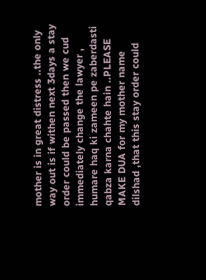mother is in great distress ..the only way out is if withen next 3days a stay order could be passed then we cud immediately change the lawyer , humare haq ki zameen pe zaberdasti qabza karna chahte hain ..PLEASE MAKE DUA for my mother name dilshad ,that this stay order could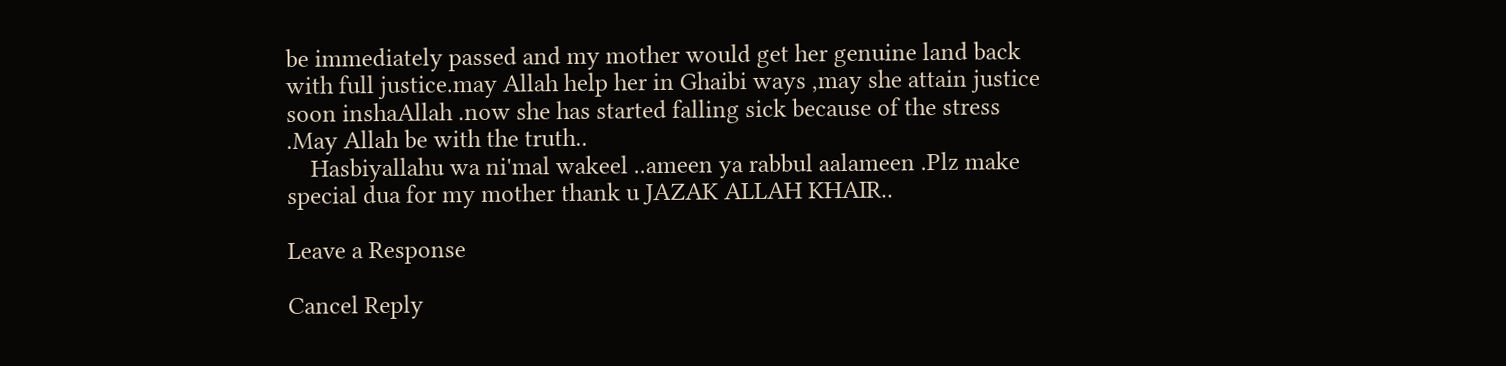be immediately passed and my mother would get her genuine land back with full justice.may Allah help her in Ghaibi ways ,may she attain justice soon inshaAllah .now she has started falling sick because of the stress .May Allah be with the truth..
    Hasbiyallahu wa ni'mal wakeel ..ameen ya rabbul aalameen .Plz make special dua for my mother thank u JAZAK ALLAH KHAIR..

Leave a Response

Cancel Reply